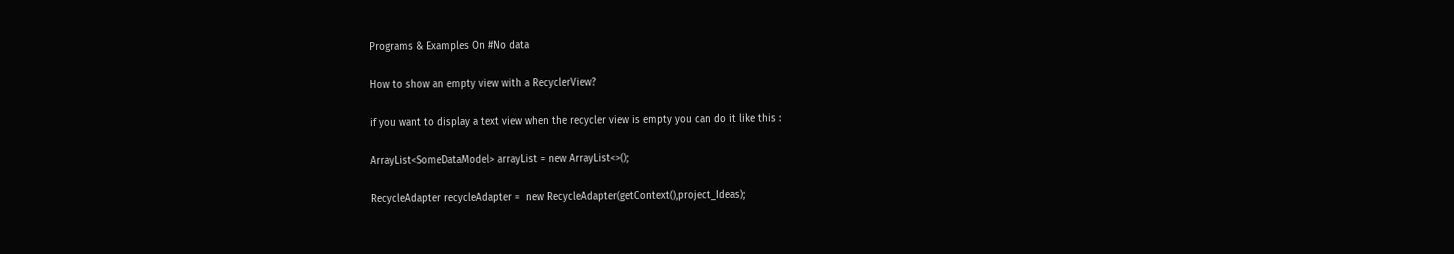Programs & Examples On #No data

How to show an empty view with a RecyclerView?

if you want to display a text view when the recycler view is empty you can do it like this :

ArrayList<SomeDataModel> arrayList = new ArrayList<>();

RecycleAdapter recycleAdapter =  new RecycleAdapter(getContext(),project_Ideas);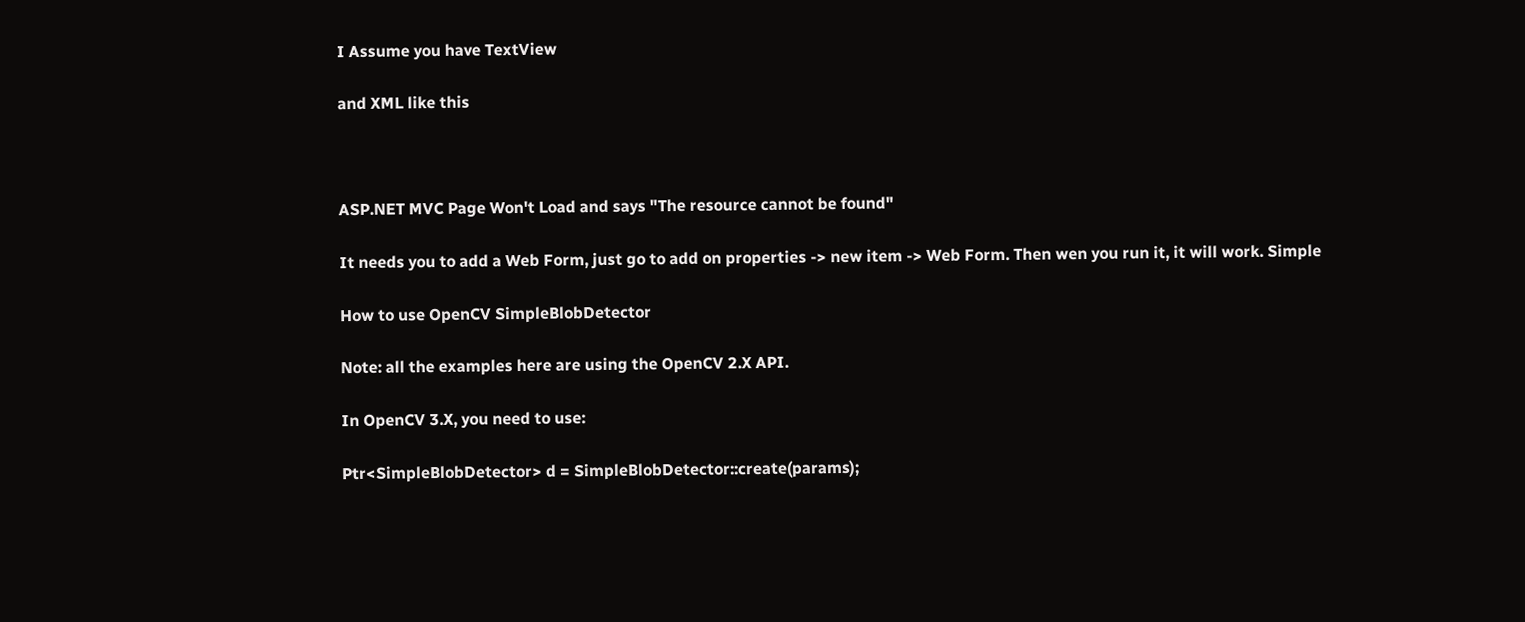I Assume you have TextView

and XML like this



ASP.NET MVC Page Won't Load and says "The resource cannot be found"

It needs you to add a Web Form, just go to add on properties -> new item -> Web Form. Then wen you run it, it will work. Simple

How to use OpenCV SimpleBlobDetector

Note: all the examples here are using the OpenCV 2.X API.

In OpenCV 3.X, you need to use:

Ptr<SimpleBlobDetector> d = SimpleBlobDetector::create(params);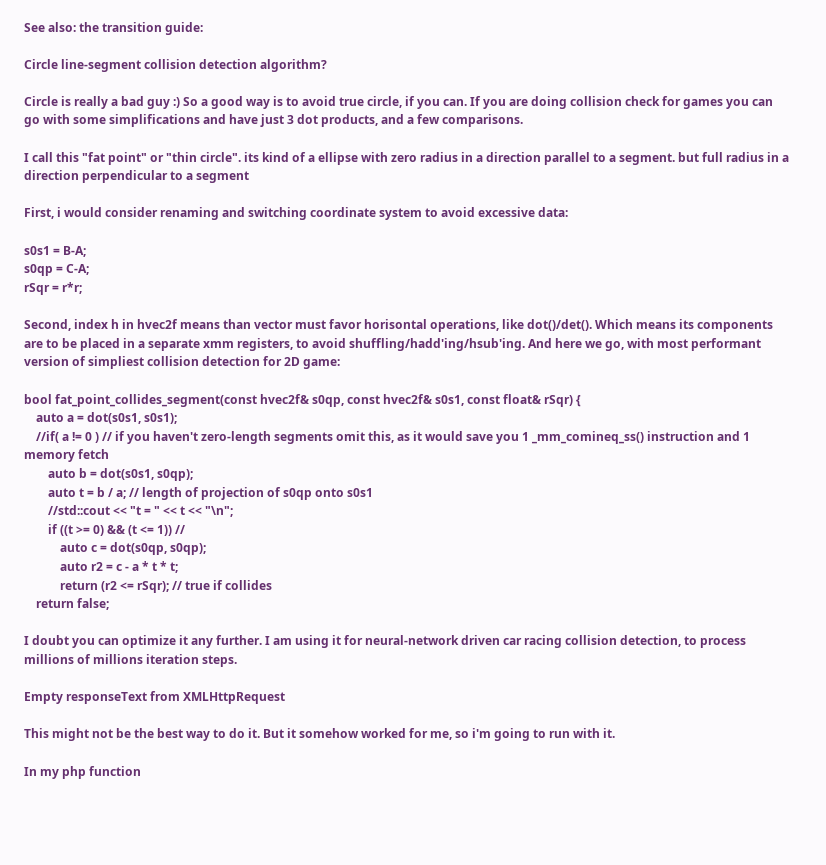See also: the transition guide:

Circle line-segment collision detection algorithm?

Circle is really a bad guy :) So a good way is to avoid true circle, if you can. If you are doing collision check for games you can go with some simplifications and have just 3 dot products, and a few comparisons.

I call this "fat point" or "thin circle". its kind of a ellipse with zero radius in a direction parallel to a segment. but full radius in a direction perpendicular to a segment

First, i would consider renaming and switching coordinate system to avoid excessive data:

s0s1 = B-A;
s0qp = C-A;
rSqr = r*r;

Second, index h in hvec2f means than vector must favor horisontal operations, like dot()/det(). Which means its components are to be placed in a separate xmm registers, to avoid shuffling/hadd'ing/hsub'ing. And here we go, with most performant version of simpliest collision detection for 2D game:

bool fat_point_collides_segment(const hvec2f& s0qp, const hvec2f& s0s1, const float& rSqr) {
    auto a = dot(s0s1, s0s1);
    //if( a != 0 ) // if you haven't zero-length segments omit this, as it would save you 1 _mm_comineq_ss() instruction and 1 memory fetch
        auto b = dot(s0s1, s0qp);
        auto t = b / a; // length of projection of s0qp onto s0s1
        //std::cout << "t = " << t << "\n";
        if ((t >= 0) && (t <= 1)) //
            auto c = dot(s0qp, s0qp);
            auto r2 = c - a * t * t;
            return (r2 <= rSqr); // true if collides
    return false;

I doubt you can optimize it any further. I am using it for neural-network driven car racing collision detection, to process millions of millions iteration steps.

Empty responseText from XMLHttpRequest

This might not be the best way to do it. But it somehow worked for me, so i'm going to run with it.

In my php function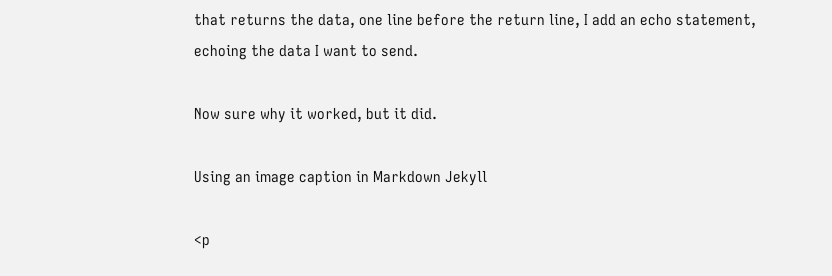that returns the data, one line before the return line, I add an echo statement, echoing the data I want to send.

Now sure why it worked, but it did.

Using an image caption in Markdown Jekyll

<p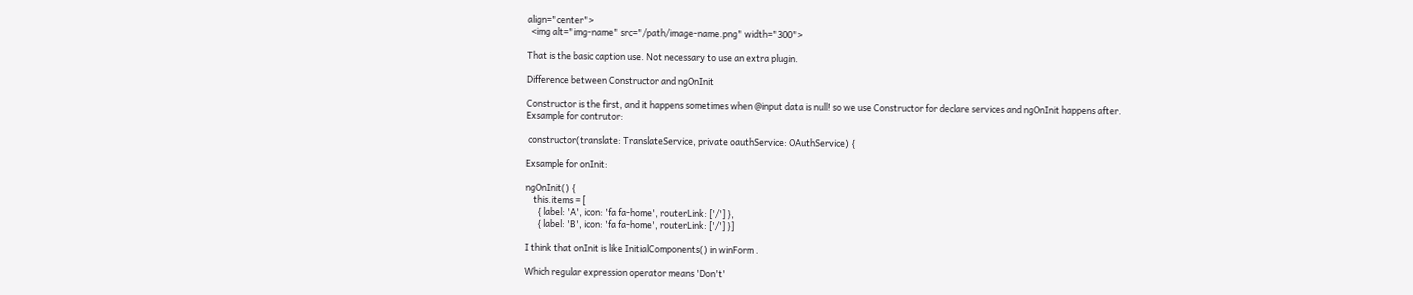align="center">
  <img alt="img-name" src="/path/image-name.png" width="300">

That is the basic caption use. Not necessary to use an extra plugin.

Difference between Constructor and ngOnInit

Constructor is the first, and it happens sometimes when @input data is null! so we use Constructor for declare services and ngOnInit happens after. Exsample for contrutor:

 constructor(translate: TranslateService, private oauthService: OAuthService) {

Exsample for onInit:

ngOnInit() {
    this.items = [
      { label: 'A', icon: 'fa fa-home', routerLink: ['/'] },
      { label: 'B', icon: 'fa fa-home', routerLink: ['/'] }]

I think that onInit is like InitialComponents() in winForm .

Which regular expression operator means 'Don't'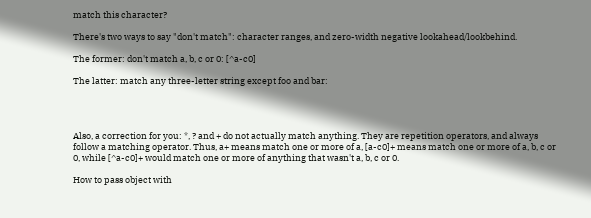match this character?

There's two ways to say "don't match": character ranges, and zero-width negative lookahead/lookbehind.

The former: don't match a, b, c or 0: [^a-c0]

The latter: match any three-letter string except foo and bar:




Also, a correction for you: *, ? and + do not actually match anything. They are repetition operators, and always follow a matching operator. Thus, a+ means match one or more of a, [a-c0]+ means match one or more of a, b, c or 0, while [^a-c0]+ would match one or more of anything that wasn't a, b, c or 0.

How to pass object with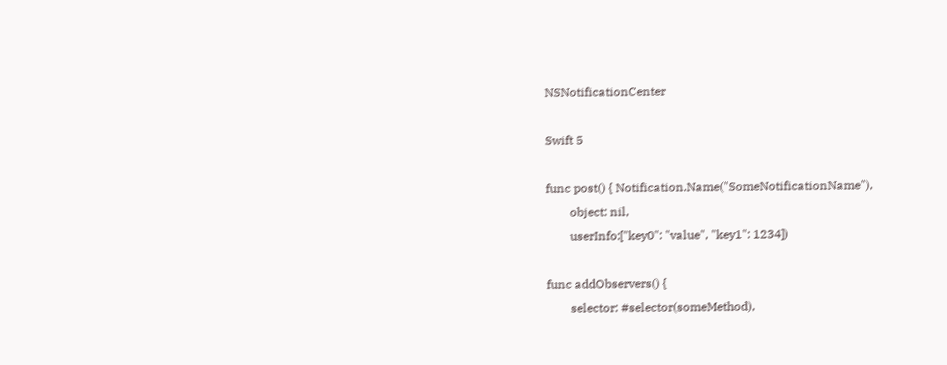NSNotificationCenter

Swift 5

func post() { Notification.Name("SomeNotificationName"),
        object: nil,
        userInfo:["key0": "value", "key1": 1234])

func addObservers() {
        selector: #selector(someMethod),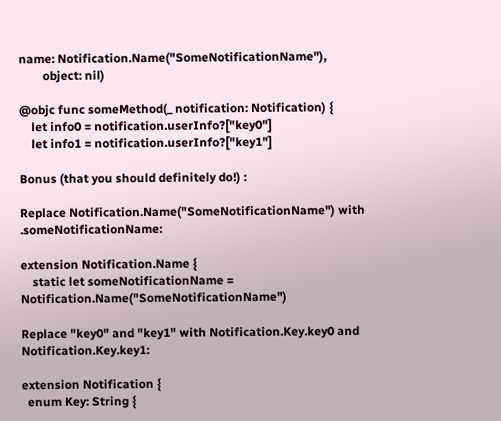name: Notification.Name("SomeNotificationName"),
        object: nil)

@objc func someMethod(_ notification: Notification) {
    let info0 = notification.userInfo?["key0"]
    let info1 = notification.userInfo?["key1"]

Bonus (that you should definitely do!) :

Replace Notification.Name("SomeNotificationName") with .someNotificationName:

extension Notification.Name {
    static let someNotificationName = Notification.Name("SomeNotificationName")

Replace "key0" and "key1" with Notification.Key.key0 and Notification.Key.key1:

extension Notification {
  enum Key: String {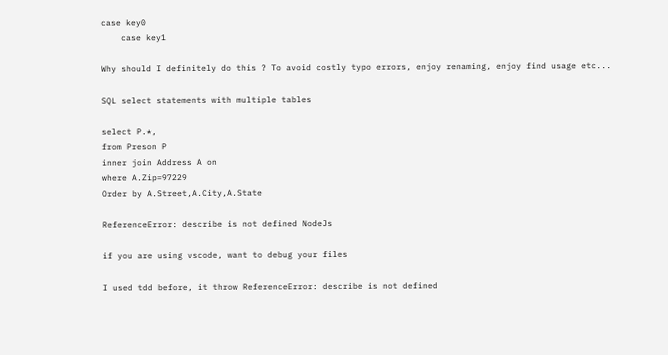case key0
    case key1

Why should I definitely do this ? To avoid costly typo errors, enjoy renaming, enjoy find usage etc...

SQL select statements with multiple tables

select P.*,
from Preson P
inner join Address A on
where A.Zip=97229
Order by A.Street,A.City,A.State

ReferenceError: describe is not defined NodeJs

if you are using vscode, want to debug your files

I used tdd before, it throw ReferenceError: describe is not defined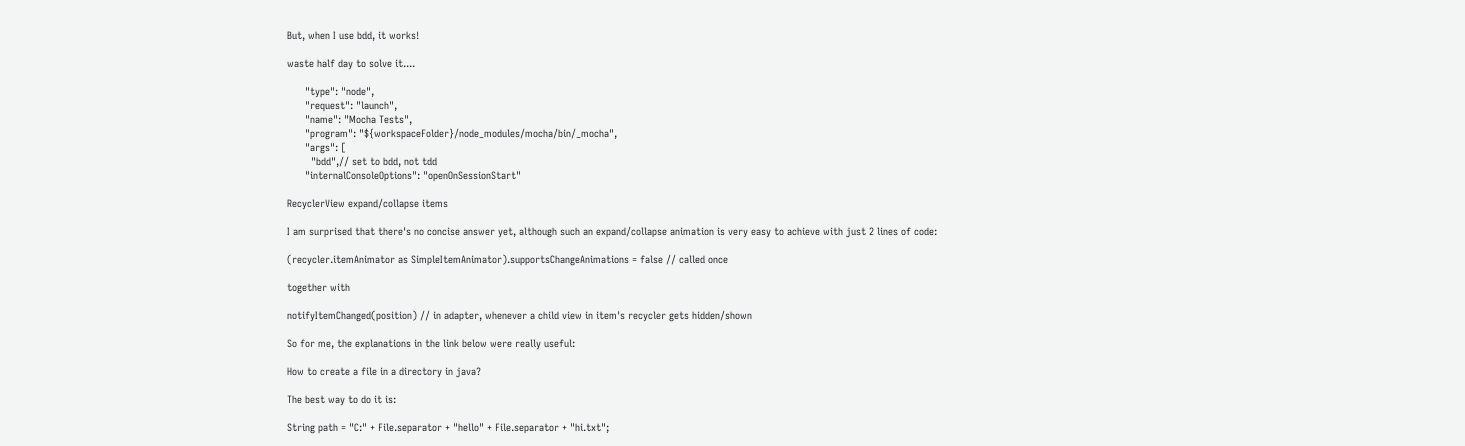But, when I use bdd, it works!

waste half day to solve it....

      "type": "node",
      "request": "launch",
      "name": "Mocha Tests",
      "program": "${workspaceFolder}/node_modules/mocha/bin/_mocha",
      "args": [
        "bdd",// set to bdd, not tdd
      "internalConsoleOptions": "openOnSessionStart"

RecyclerView expand/collapse items

I am surprised that there's no concise answer yet, although such an expand/collapse animation is very easy to achieve with just 2 lines of code:

(recycler.itemAnimator as SimpleItemAnimator).supportsChangeAnimations = false // called once

together with

notifyItemChanged(position) // in adapter, whenever a child view in item's recycler gets hidden/shown

So for me, the explanations in the link below were really useful:

How to create a file in a directory in java?

The best way to do it is:

String path = "C:" + File.separator + "hello" + File.separator + "hi.txt";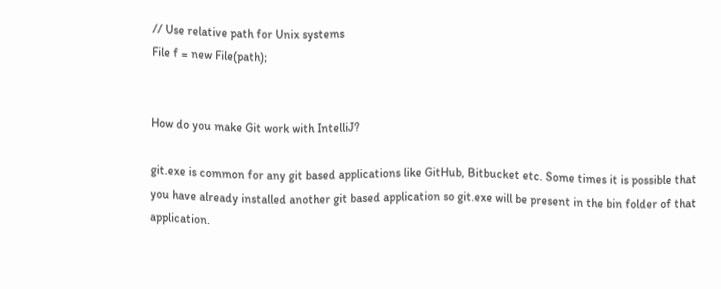// Use relative path for Unix systems
File f = new File(path);


How do you make Git work with IntelliJ?

git.exe is common for any git based applications like GitHub, Bitbucket etc. Some times it is possible that you have already installed another git based application so git.exe will be present in the bin folder of that application.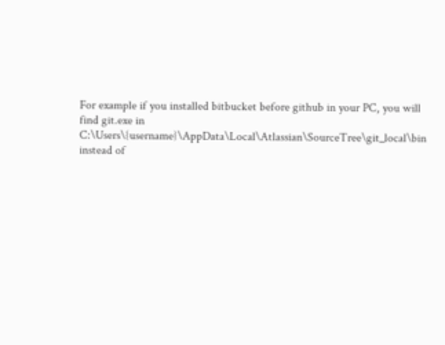For example if you installed bitbucket before github in your PC, you will find git.exe in C:\Users\{username}\AppData\Local\Atlassian\SourceTree\git_local\bin instead of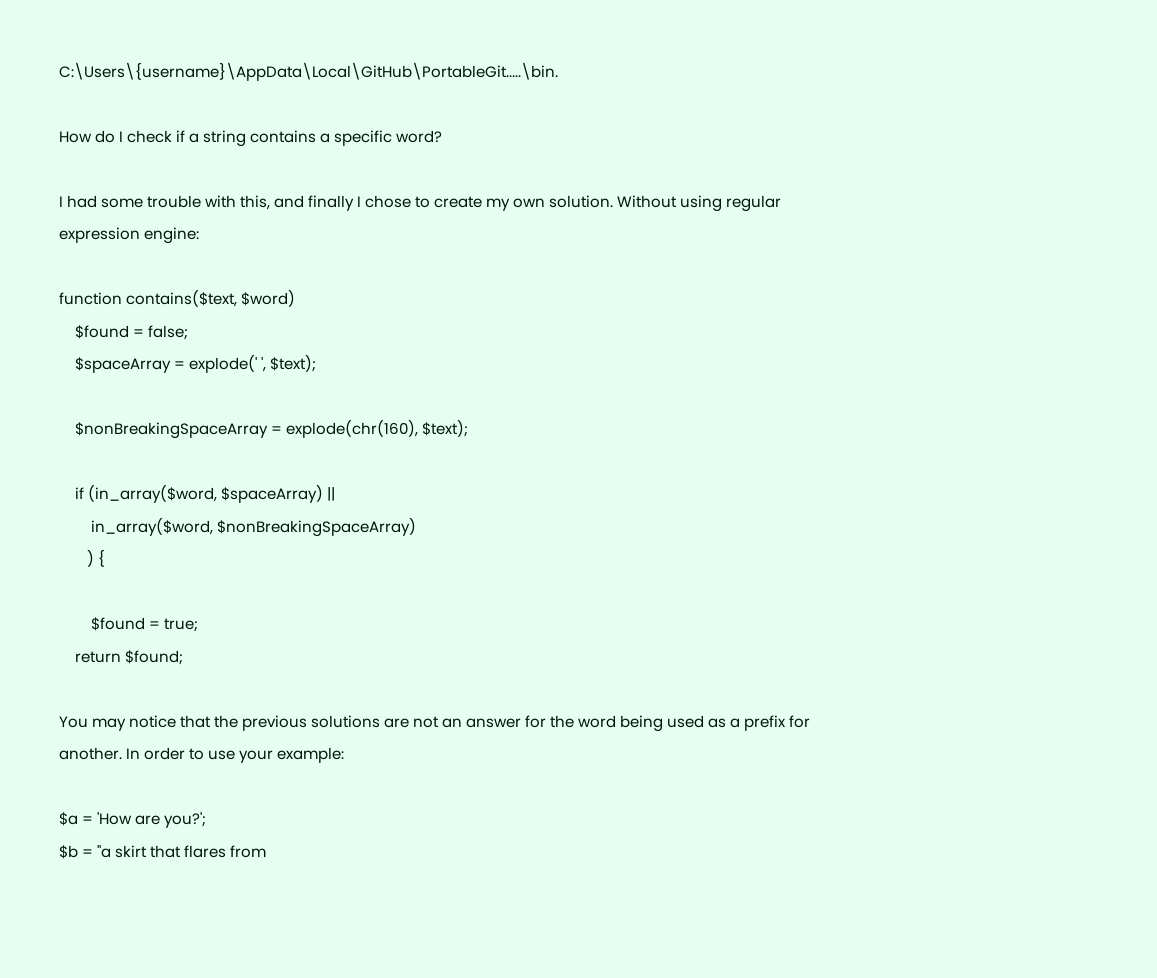C:\Users\{username}\AppData\Local\GitHub\PortableGit.....\bin.

How do I check if a string contains a specific word?

I had some trouble with this, and finally I chose to create my own solution. Without using regular expression engine:

function contains($text, $word)
    $found = false;
    $spaceArray = explode(' ', $text);

    $nonBreakingSpaceArray = explode(chr(160), $text);

    if (in_array($word, $spaceArray) ||
        in_array($word, $nonBreakingSpaceArray)
       ) {

        $found = true;
    return $found;

You may notice that the previous solutions are not an answer for the word being used as a prefix for another. In order to use your example:

$a = 'How are you?';
$b = "a skirt that flares from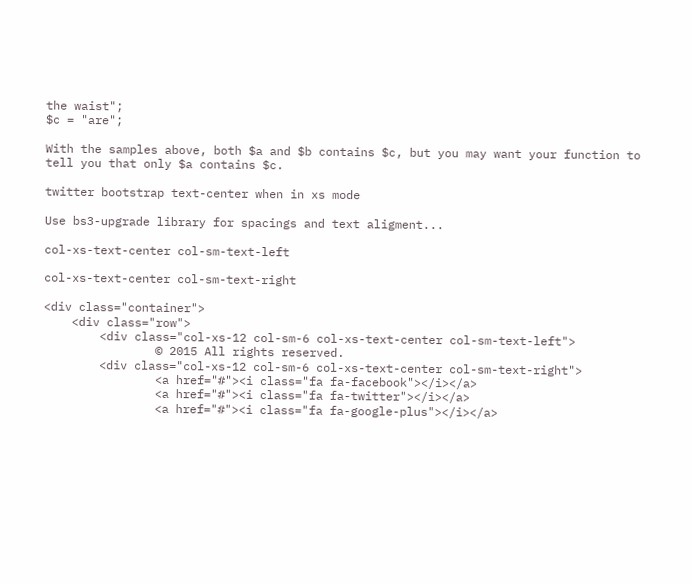the waist";
$c = "are";

With the samples above, both $a and $b contains $c, but you may want your function to tell you that only $a contains $c.

twitter bootstrap text-center when in xs mode

Use bs3-upgrade library for spacings and text aligment...

col-xs-text-center col-sm-text-left

col-xs-text-center col-sm-text-right

<div class="container">
    <div class="row">
        <div class="col-xs-12 col-sm-6 col-xs-text-center col-sm-text-left">
                © 2015 All rights reserved.
        <div class="col-xs-12 col-sm-6 col-xs-text-center col-sm-text-right">
                <a href="#"><i class="fa fa-facebook"></i></a>
                <a href="#"><i class="fa fa-twitter"></i></a>
                <a href="#"><i class="fa fa-google-plus"></i></a>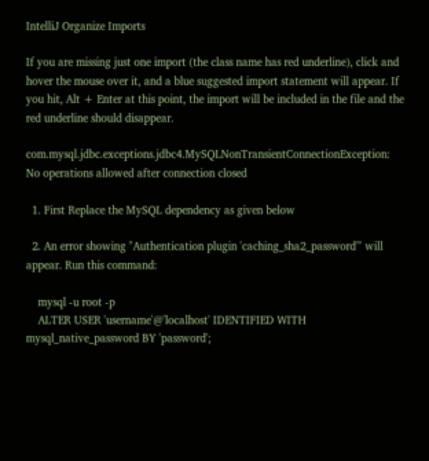IntelliJ Organize Imports

If you are missing just one import (the class name has red underline), click and hover the mouse over it, and a blue suggested import statement will appear. If you hit, Alt + Enter at this point, the import will be included in the file and the red underline should disappear.

com.mysql.jdbc.exceptions.jdbc4.MySQLNonTransientConnectionException: No operations allowed after connection closed

  1. First Replace the MySQL dependency as given below

  2. An error showing "Authentication plugin 'caching_sha2_password'" will appear. Run this command:

    mysql -u root -p
    ALTER USER 'username'@'localhost' IDENTIFIED WITH mysql_native_password BY 'password';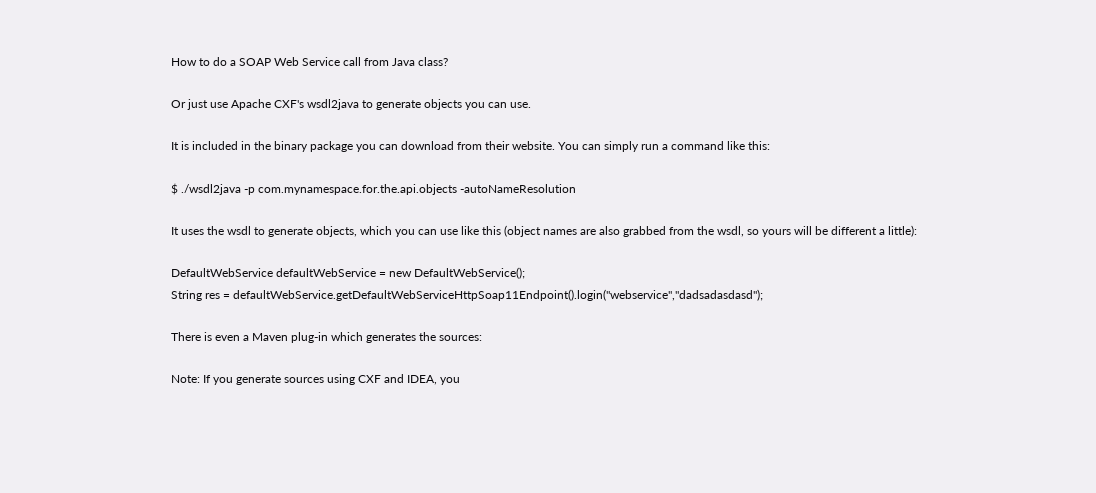How to do a SOAP Web Service call from Java class?

Or just use Apache CXF's wsdl2java to generate objects you can use.

It is included in the binary package you can download from their website. You can simply run a command like this:

$ ./wsdl2java -p com.mynamespace.for.the.api.objects -autoNameResolution

It uses the wsdl to generate objects, which you can use like this (object names are also grabbed from the wsdl, so yours will be different a little):

DefaultWebService defaultWebService = new DefaultWebService();
String res = defaultWebService.getDefaultWebServiceHttpSoap11Endpoint().login("webservice","dadsadasdasd");

There is even a Maven plug-in which generates the sources:

Note: If you generate sources using CXF and IDEA, you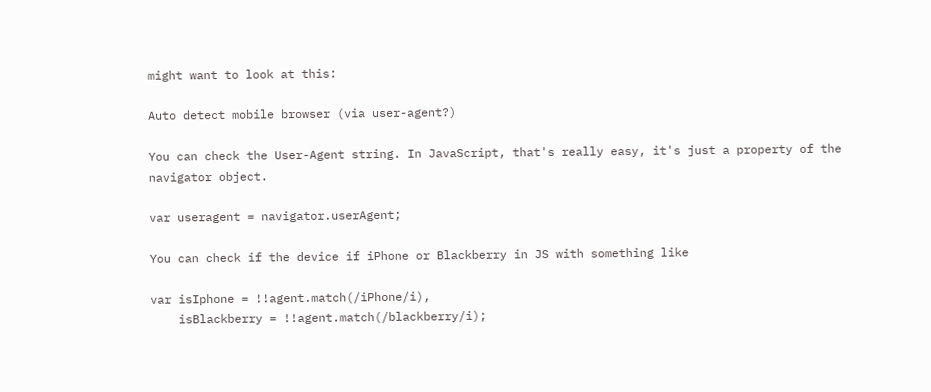might want to look at this:

Auto detect mobile browser (via user-agent?)

You can check the User-Agent string. In JavaScript, that's really easy, it's just a property of the navigator object.

var useragent = navigator.userAgent;

You can check if the device if iPhone or Blackberry in JS with something like

var isIphone = !!agent.match(/iPhone/i),
    isBlackberry = !!agent.match(/blackberry/i);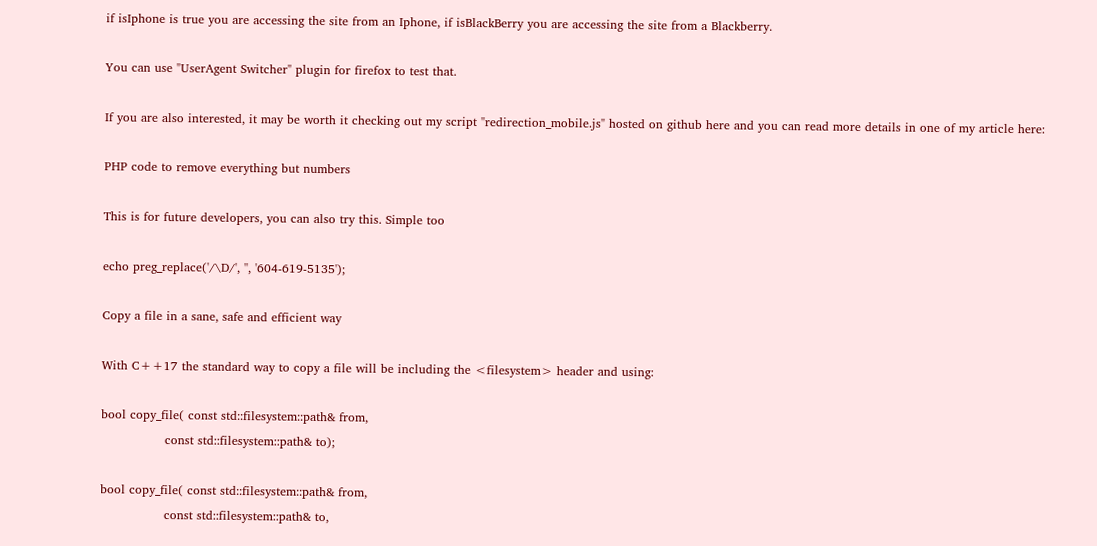if isIphone is true you are accessing the site from an Iphone, if isBlackBerry you are accessing the site from a Blackberry.

You can use "UserAgent Switcher" plugin for firefox to test that.

If you are also interested, it may be worth it checking out my script "redirection_mobile.js" hosted on github here and you can read more details in one of my article here:

PHP code to remove everything but numbers

This is for future developers, you can also try this. Simple too

echo preg_replace('/\D/', '', '604-619-5135');

Copy a file in a sane, safe and efficient way

With C++17 the standard way to copy a file will be including the <filesystem> header and using:

bool copy_file( const std::filesystem::path& from,
                const std::filesystem::path& to);

bool copy_file( const std::filesystem::path& from,
                const std::filesystem::path& to,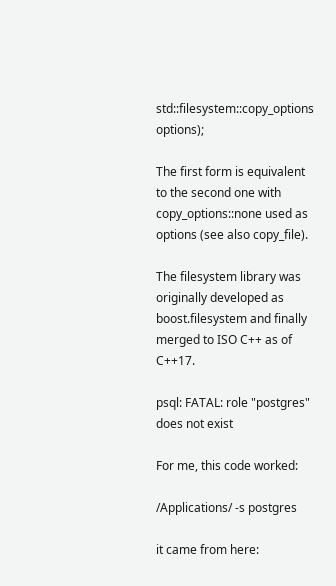std::filesystem::copy_options options);

The first form is equivalent to the second one with copy_options::none used as options (see also copy_file).

The filesystem library was originally developed as boost.filesystem and finally merged to ISO C++ as of C++17.

psql: FATAL: role "postgres" does not exist

For me, this code worked:

/Applications/ -s postgres

it came from here: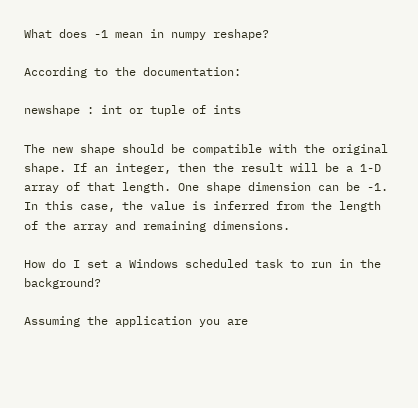What does -1 mean in numpy reshape?

According to the documentation:

newshape : int or tuple of ints

The new shape should be compatible with the original shape. If an integer, then the result will be a 1-D array of that length. One shape dimension can be -1. In this case, the value is inferred from the length of the array and remaining dimensions.

How do I set a Windows scheduled task to run in the background?

Assuming the application you are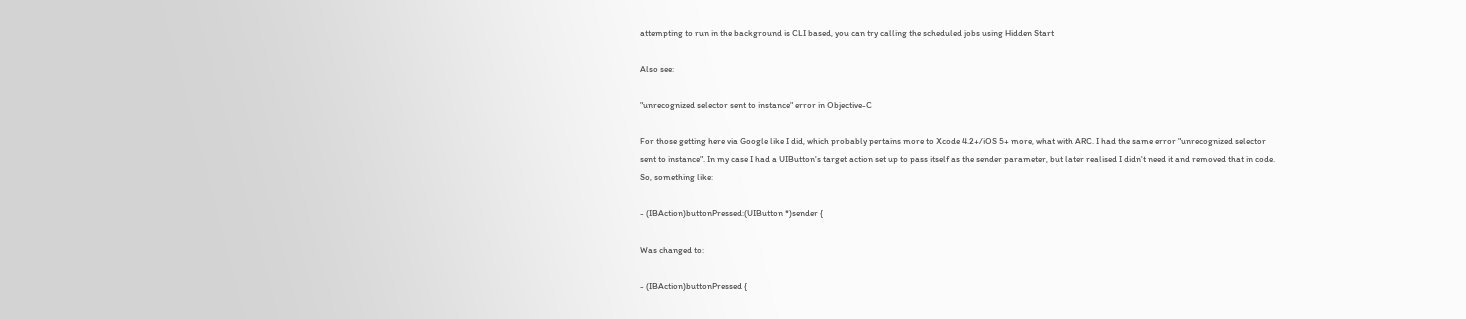attempting to run in the background is CLI based, you can try calling the scheduled jobs using Hidden Start

Also see:

"unrecognized selector sent to instance" error in Objective-C

For those getting here via Google like I did, which probably pertains more to Xcode 4.2+/iOS 5+ more, what with ARC. I had the same error "unrecognized selector sent to instance". In my case I had a UIButton's target action set up to pass itself as the sender parameter, but later realised I didn't need it and removed that in code. So, something like:

- (IBAction)buttonPressed:(UIButton *)sender {

Was changed to:

- (IBAction)buttonPressed {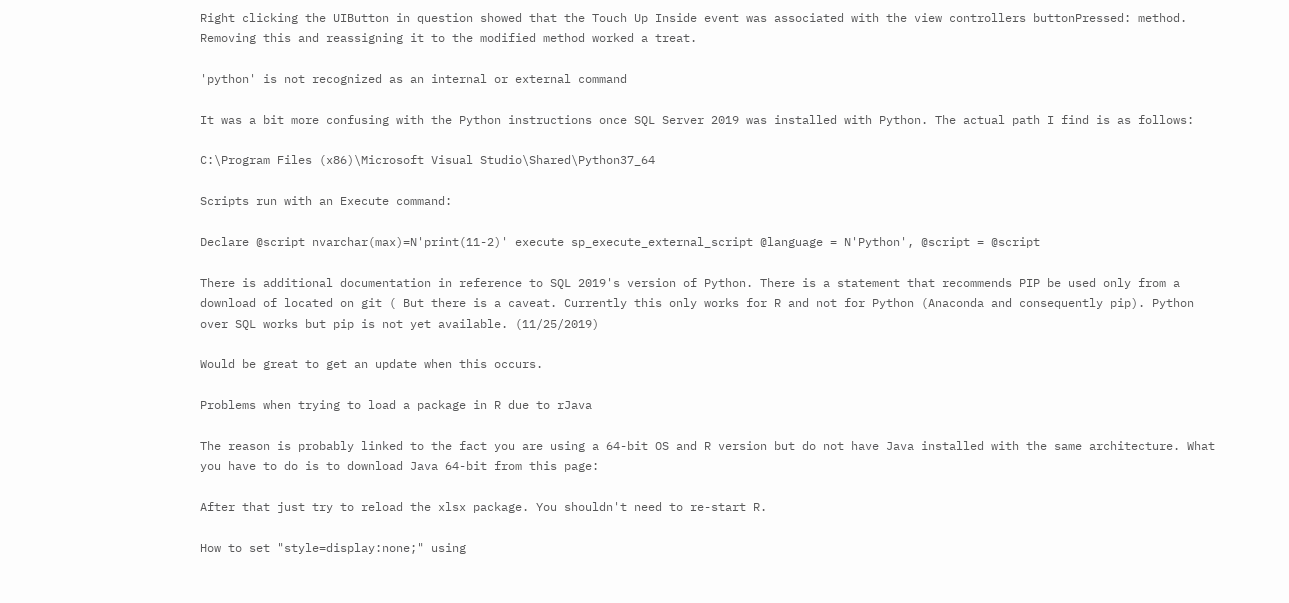Right clicking the UIButton in question showed that the Touch Up Inside event was associated with the view controllers buttonPressed: method. Removing this and reassigning it to the modified method worked a treat.

'python' is not recognized as an internal or external command

It was a bit more confusing with the Python instructions once SQL Server 2019 was installed with Python. The actual path I find is as follows:

C:\Program Files (x86)\Microsoft Visual Studio\Shared\Python37_64

Scripts run with an Execute command:

Declare @script nvarchar(max)=N'print(11-2)' execute sp_execute_external_script @language = N'Python', @script = @script

There is additional documentation in reference to SQL 2019's version of Python. There is a statement that recommends PIP be used only from a download of located on git ( But there is a caveat. Currently this only works for R and not for Python (Anaconda and consequently pip). Python over SQL works but pip is not yet available. (11/25/2019)

Would be great to get an update when this occurs.

Problems when trying to load a package in R due to rJava

The reason is probably linked to the fact you are using a 64-bit OS and R version but do not have Java installed with the same architecture. What you have to do is to download Java 64-bit from this page:

After that just try to reload the xlsx package. You shouldn't need to re-start R.

How to set "style=display:none;" using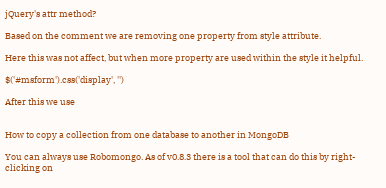jQuery's attr method?

Based on the comment we are removing one property from style attribute.

Here this was not affect, but when more property are used within the style it helpful.

$('#msform').css('display', '')

After this we use


How to copy a collection from one database to another in MongoDB

You can always use Robomongo. As of v0.8.3 there is a tool that can do this by right-clicking on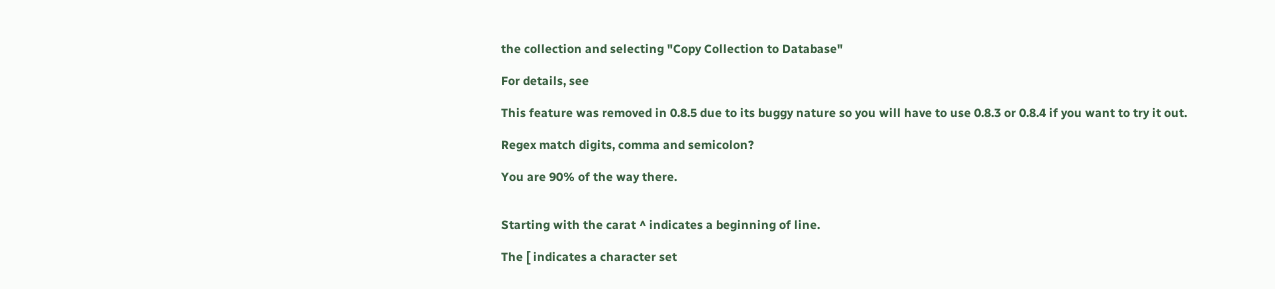the collection and selecting "Copy Collection to Database"

For details, see

This feature was removed in 0.8.5 due to its buggy nature so you will have to use 0.8.3 or 0.8.4 if you want to try it out.

Regex match digits, comma and semicolon?

You are 90% of the way there.


Starting with the carat ^ indicates a beginning of line.

The [ indicates a character set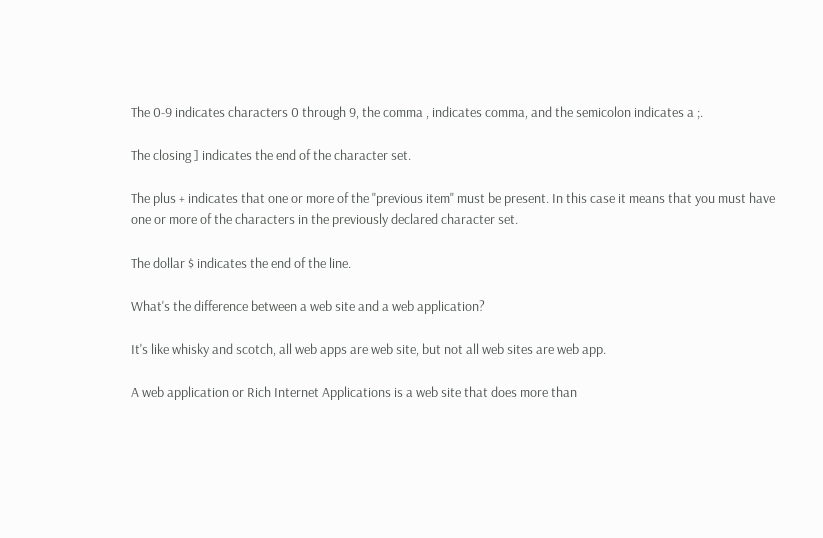The 0-9 indicates characters 0 through 9, the comma , indicates comma, and the semicolon indicates a ;.

The closing ] indicates the end of the character set.

The plus + indicates that one or more of the "previous item" must be present. In this case it means that you must have one or more of the characters in the previously declared character set.

The dollar $ indicates the end of the line.

What's the difference between a web site and a web application?

It's like whisky and scotch, all web apps are web site, but not all web sites are web app.

A web application or Rich Internet Applications is a web site that does more than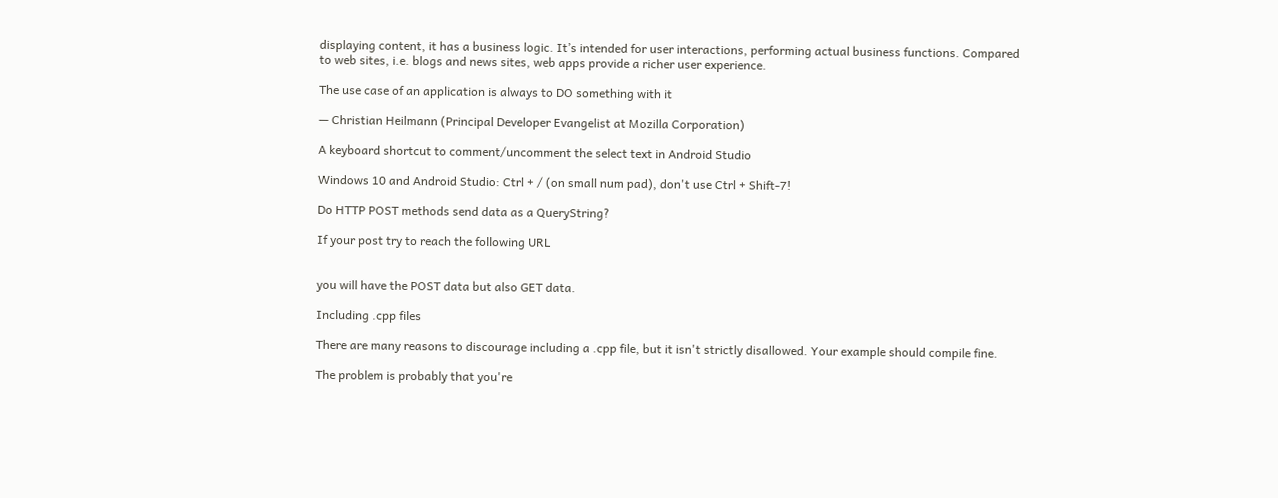displaying content, it has a business logic. It’s intended for user interactions, performing actual business functions. Compared to web sites, i.e. blogs and news sites, web apps provide a richer user experience.

The use case of an application is always to DO something with it

— Christian Heilmann (Principal Developer Evangelist at Mozilla Corporation)

A keyboard shortcut to comment/uncomment the select text in Android Studio

Windows 10 and Android Studio: Ctrl + / (on small num pad), don't use Ctrl + Shift-7!

Do HTTP POST methods send data as a QueryString?

If your post try to reach the following URL


you will have the POST data but also GET data.

Including .cpp files

There are many reasons to discourage including a .cpp file, but it isn't strictly disallowed. Your example should compile fine.

The problem is probably that you're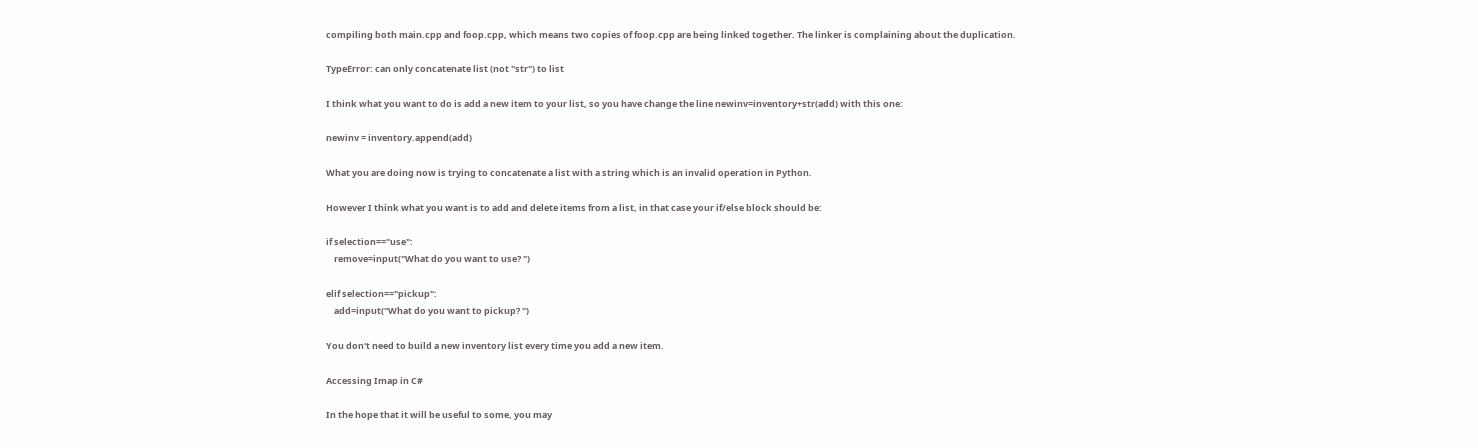compiling both main.cpp and foop.cpp, which means two copies of foop.cpp are being linked together. The linker is complaining about the duplication.

TypeError: can only concatenate list (not "str") to list

I think what you want to do is add a new item to your list, so you have change the line newinv=inventory+str(add) with this one:

newinv = inventory.append(add)

What you are doing now is trying to concatenate a list with a string which is an invalid operation in Python.

However I think what you want is to add and delete items from a list, in that case your if/else block should be:

if selection=="use":
    remove=input("What do you want to use? ")

elif selection=="pickup":
    add=input("What do you want to pickup? ")

You don't need to build a new inventory list every time you add a new item.

Accessing Imap in C#

In the hope that it will be useful to some, you may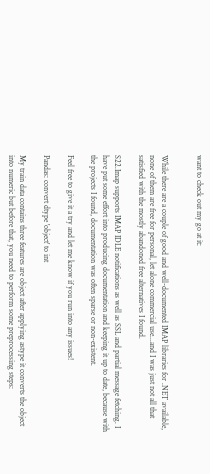want to check out my go at it:


While there are a couple of good and well-documented IMAP libraries for .NET available, none of them are free for personal, let alone commercial use...and I was just not all that satisfied with the mostly abandoned free alternatives I found.

S22.Imap supports IMAP IDLE notifications as well as SSL and partial message fetching. I have put some effort into producing documentation and keeping it up to date, because with the projects I found, documentation was often sparse or non-existent.

Feel free to give it a try and let me know if you run into any issues!

Pandas: convert dtype 'object' to int

My train data contains three features are object after applying astype it converts the object into numeric but before that, you need to perform some preprocessing steps: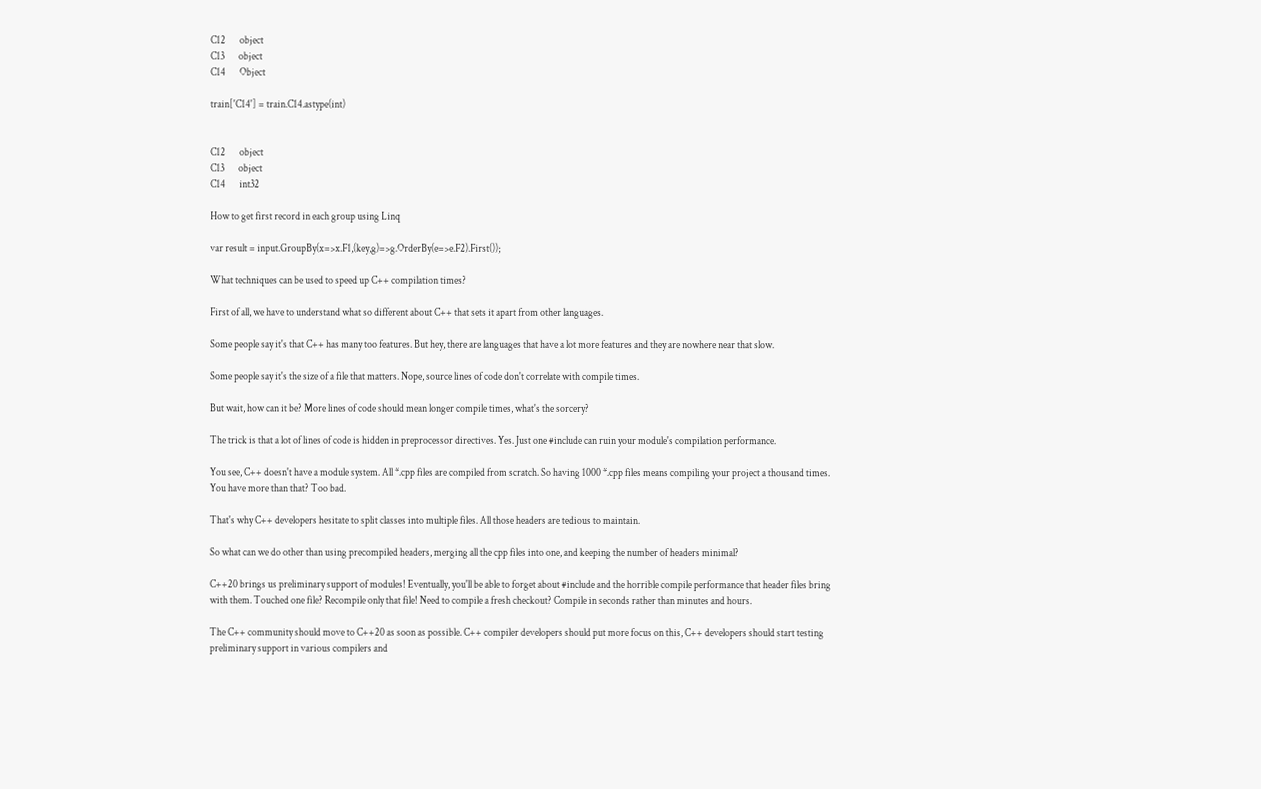C12       object
C13       object
C14       Object

train['C14'] = train.C14.astype(int)


C12       object
C13       object
C14       int32

How to get first record in each group using Linq

var result = input.GroupBy(x=>x.F1,(key,g)=>g.OrderBy(e=>e.F2).First());

What techniques can be used to speed up C++ compilation times?

First of all, we have to understand what so different about C++ that sets it apart from other languages.

Some people say it's that C++ has many too features. But hey, there are languages that have a lot more features and they are nowhere near that slow.

Some people say it's the size of a file that matters. Nope, source lines of code don't correlate with compile times.

But wait, how can it be? More lines of code should mean longer compile times, what's the sorcery?

The trick is that a lot of lines of code is hidden in preprocessor directives. Yes. Just one #include can ruin your module's compilation performance.

You see, C++ doesn't have a module system. All *.cpp files are compiled from scratch. So having 1000 *.cpp files means compiling your project a thousand times. You have more than that? Too bad.

That's why C++ developers hesitate to split classes into multiple files. All those headers are tedious to maintain.

So what can we do other than using precompiled headers, merging all the cpp files into one, and keeping the number of headers minimal?

C++20 brings us preliminary support of modules! Eventually, you'll be able to forget about #include and the horrible compile performance that header files bring with them. Touched one file? Recompile only that file! Need to compile a fresh checkout? Compile in seconds rather than minutes and hours.

The C++ community should move to C++20 as soon as possible. C++ compiler developers should put more focus on this, C++ developers should start testing preliminary support in various compilers and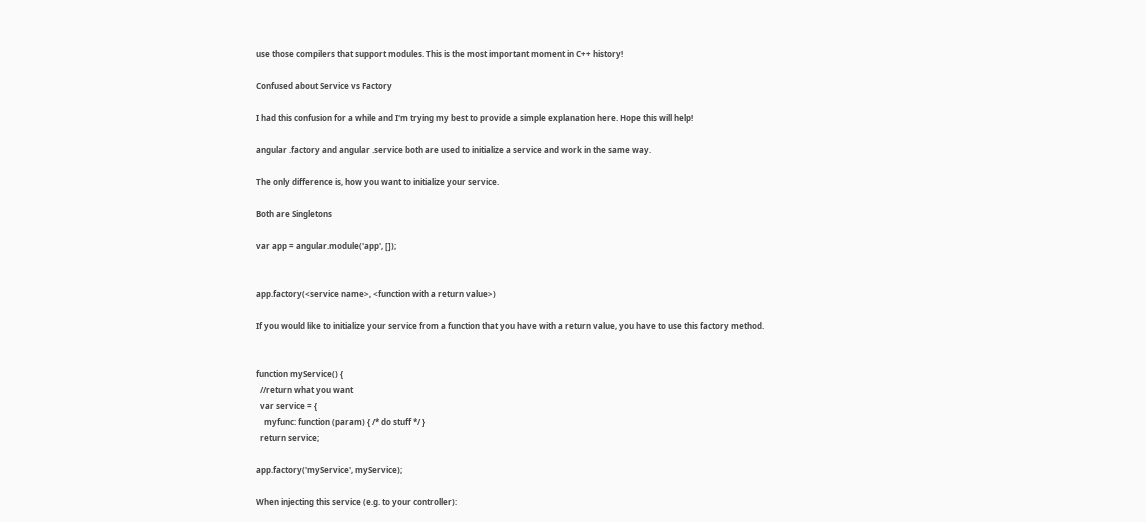use those compilers that support modules. This is the most important moment in C++ history!

Confused about Service vs Factory

I had this confusion for a while and I'm trying my best to provide a simple explanation here. Hope this will help!

angular .factory and angular .service both are used to initialize a service and work in the same way.

The only difference is, how you want to initialize your service.

Both are Singletons

var app = angular.module('app', []);


app.factory(<service name>, <function with a return value>)

If you would like to initialize your service from a function that you have with a return value, you have to use this factory method.


function myService() {
  //return what you want
  var service = {
    myfunc: function (param) { /* do stuff */ }
  return service;

app.factory('myService', myService);

When injecting this service (e.g. to your controller):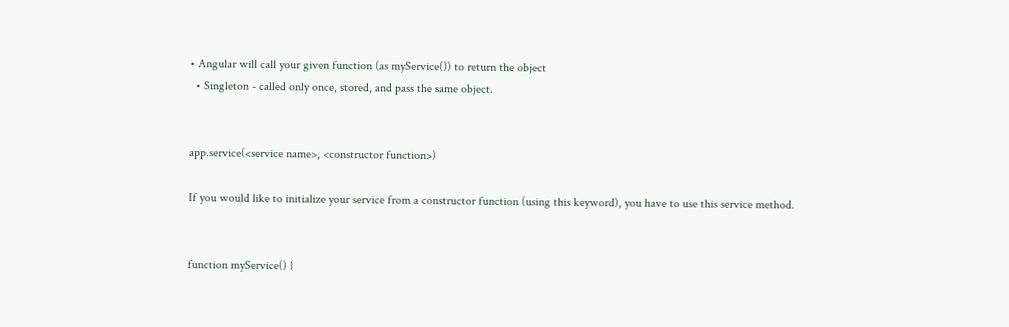• Angular will call your given function (as myService()) to return the object
  • Singleton - called only once, stored, and pass the same object.


app.service(<service name>, <constructor function>)

If you would like to initialize your service from a constructor function (using this keyword), you have to use this service method.


function myService() {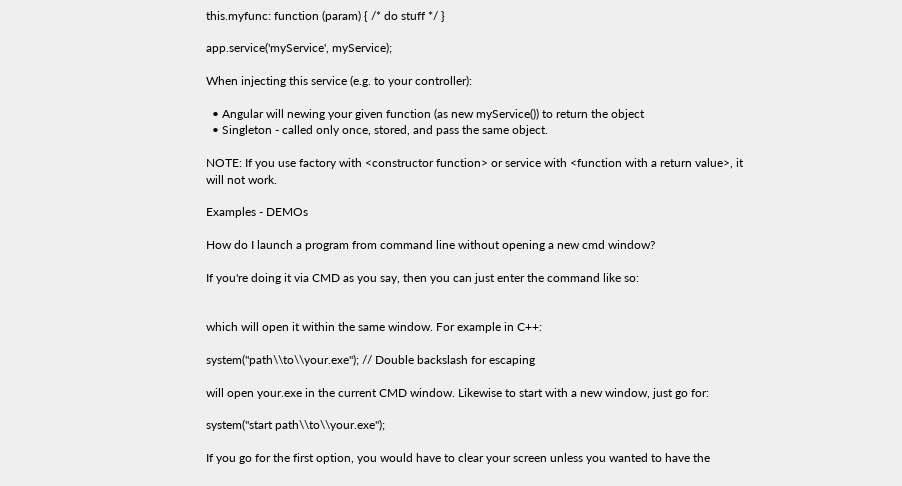this.myfunc: function (param) { /* do stuff */ }

app.service('myService', myService);

When injecting this service (e.g. to your controller):

  • Angular will newing your given function (as new myService()) to return the object
  • Singleton - called only once, stored, and pass the same object.

NOTE: If you use factory with <constructor function> or service with <function with a return value>, it will not work.

Examples - DEMOs

How do I launch a program from command line without opening a new cmd window?

If you're doing it via CMD as you say, then you can just enter the command like so:


which will open it within the same window. For example in C++:

system("path\\to\\your.exe"); // Double backslash for escaping

will open your.exe in the current CMD window. Likewise to start with a new window, just go for:

system("start path\\to\\your.exe");

If you go for the first option, you would have to clear your screen unless you wanted to have the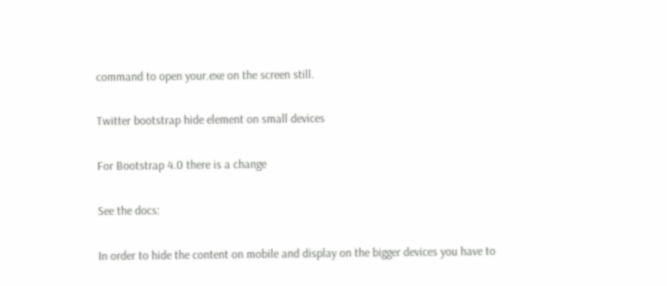command to open your.exe on the screen still.

Twitter bootstrap hide element on small devices

For Bootstrap 4.0 there is a change

See the docs:

In order to hide the content on mobile and display on the bigger devices you have to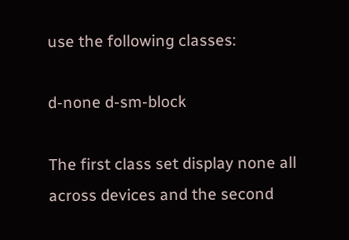use the following classes:

d-none d-sm-block

The first class set display none all across devices and the second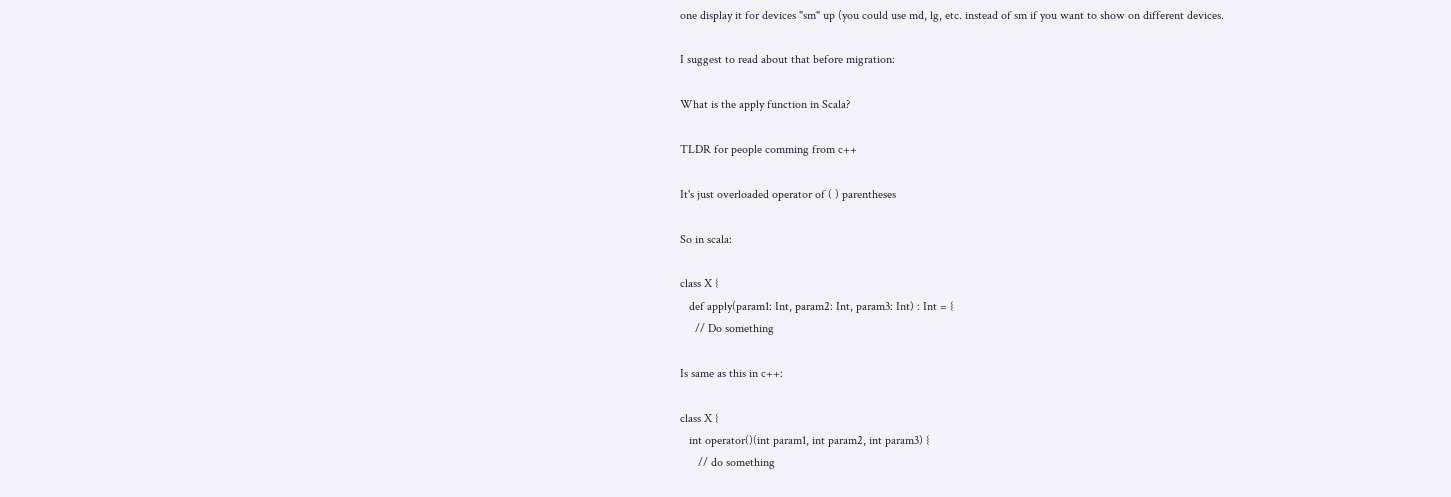one display it for devices "sm" up (you could use md, lg, etc. instead of sm if you want to show on different devices.

I suggest to read about that before migration:

What is the apply function in Scala?

TLDR for people comming from c++

It's just overloaded operator of ( ) parentheses

So in scala:

class X {
   def apply(param1: Int, param2: Int, param3: Int) : Int = {
     // Do something

Is same as this in c++:

class X {
   int operator()(int param1, int param2, int param3) {
      // do something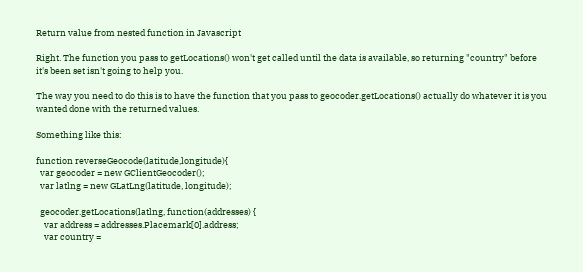Return value from nested function in Javascript

Right. The function you pass to getLocations() won't get called until the data is available, so returning "country" before it's been set isn't going to help you.

The way you need to do this is to have the function that you pass to geocoder.getLocations() actually do whatever it is you wanted done with the returned values.

Something like this:

function reverseGeocode(latitude,longitude){
  var geocoder = new GClientGeocoder();
  var latlng = new GLatLng(latitude, longitude);

  geocoder.getLocations(latlng, function(addresses) {
    var address = addresses.Placemark[0].address;
    var country =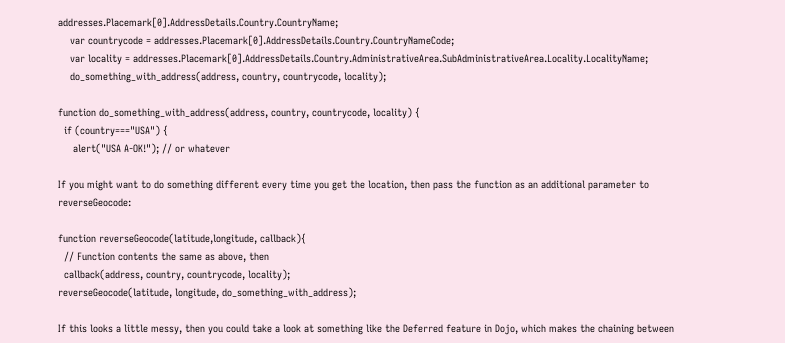addresses.Placemark[0].AddressDetails.Country.CountryName;
    var countrycode = addresses.Placemark[0].AddressDetails.Country.CountryNameCode;
    var locality = addresses.Placemark[0].AddressDetails.Country.AdministrativeArea.SubAdministrativeArea.Locality.LocalityName;
    do_something_with_address(address, country, countrycode, locality);

function do_something_with_address(address, country, countrycode, locality) {
  if (country==="USA") {
     alert("USA A-OK!"); // or whatever

If you might want to do something different every time you get the location, then pass the function as an additional parameter to reverseGeocode:

function reverseGeocode(latitude,longitude, callback){
  // Function contents the same as above, then
  callback(address, country, countrycode, locality);
reverseGeocode(latitude, longitude, do_something_with_address);

If this looks a little messy, then you could take a look at something like the Deferred feature in Dojo, which makes the chaining between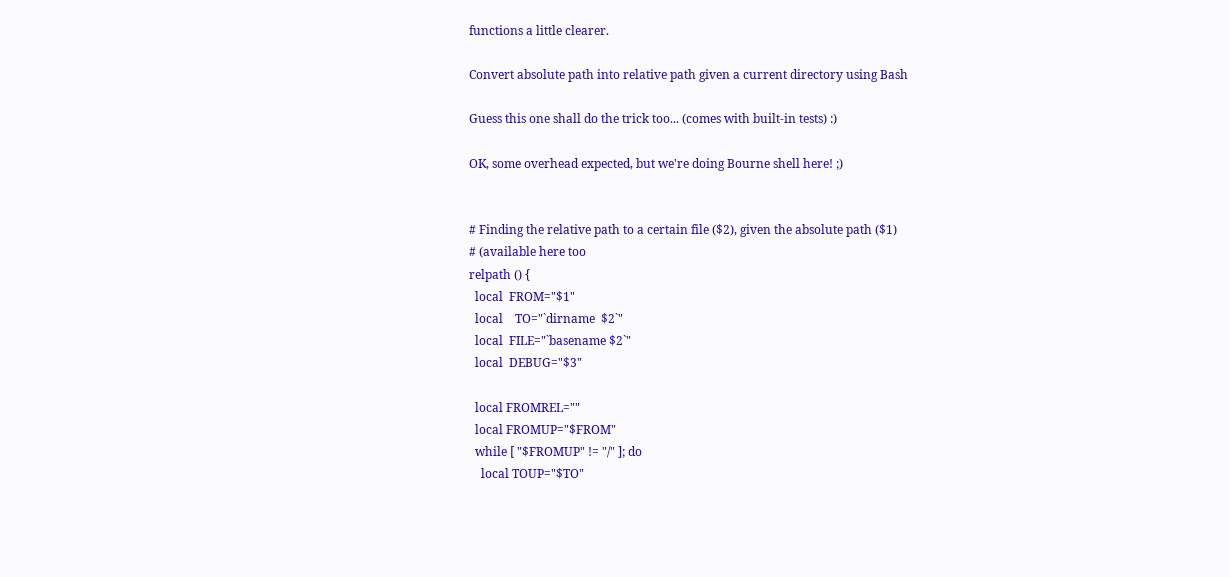functions a little clearer.

Convert absolute path into relative path given a current directory using Bash

Guess this one shall do the trick too... (comes with built-in tests) :)

OK, some overhead expected, but we're doing Bourne shell here! ;)


# Finding the relative path to a certain file ($2), given the absolute path ($1)
# (available here too
relpath () {
  local  FROM="$1"
  local    TO="`dirname  $2`"
  local  FILE="`basename $2`"
  local  DEBUG="$3"

  local FROMREL=""
  local FROMUP="$FROM"
  while [ "$FROMUP" != "/" ]; do
    local TOUP="$TO"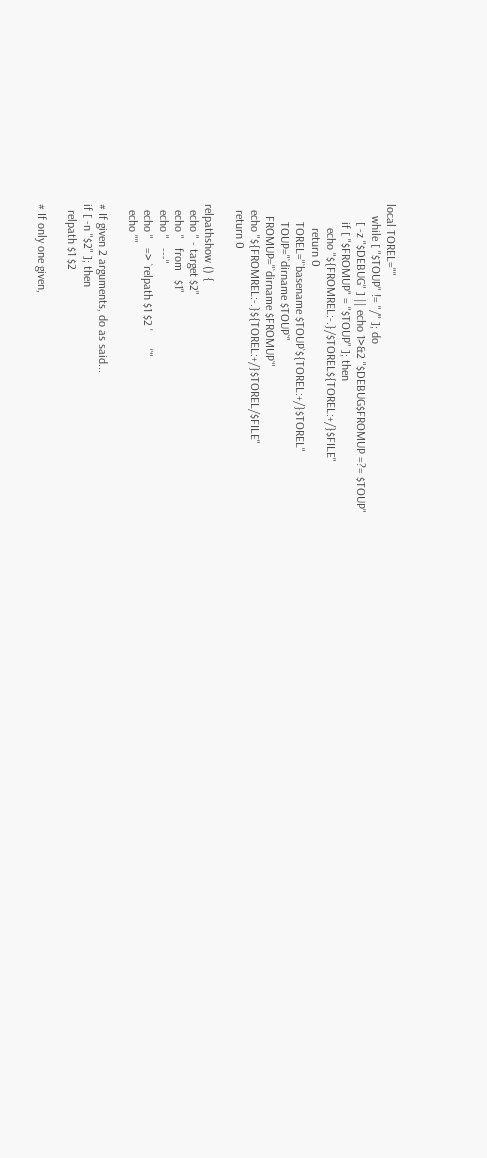local TOREL=""
    while [ "$TOUP" != "/" ]; do
      [ -z "$DEBUG" ] || echo 1>&2 "$DEBUG$FROMUP =?= $TOUP"
      if [ "$FROMUP" = "$TOUP" ]; then
        echo "${FROMREL:-.}/$TOREL${TOREL:+/}$FILE"
        return 0
      TOREL="`basename $TOUP`${TOREL:+/}$TOREL"
      TOUP="`dirname $TOUP`"
    FROMUP="`dirname $FROMUP`"
  echo "${FROMREL:-.}${TOREL:+/}$TOREL/$FILE"
  return 0

relpathshow () {
  echo " - target $2"
  echo "   from   $1"
  echo "   ---"
  echo "   => `relpath $1 $2 '      '`"
  echo ""

# If given 2 arguments, do as said...
if [ -n "$2" ]; then
  relpath $1 $2

# If only one given,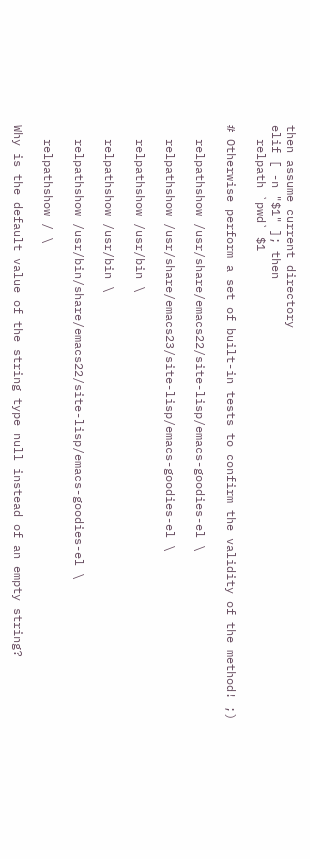then assume current directory
elif [ -n "$1" ]; then
  relpath `pwd` $1

# Otherwise perform a set of built-in tests to confirm the validity of the method! ;)

  relpathshow /usr/share/emacs22/site-lisp/emacs-goodies-el \

  relpathshow /usr/share/emacs23/site-lisp/emacs-goodies-el \

  relpathshow /usr/bin \

  relpathshow /usr/bin \

  relpathshow /usr/bin/share/emacs22/site-lisp/emacs-goodies-el \

  relpathshow / \

Why is the default value of the string type null instead of an empty string?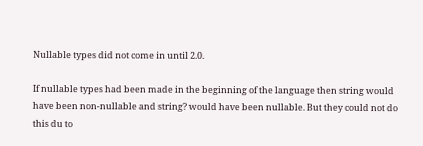Nullable types did not come in until 2.0.

If nullable types had been made in the beginning of the language then string would have been non-nullable and string? would have been nullable. But they could not do this du to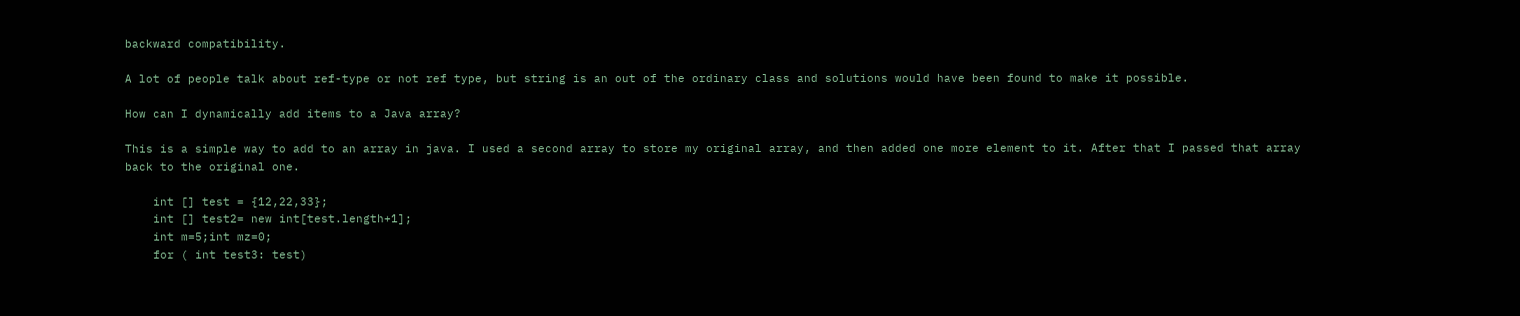backward compatibility.

A lot of people talk about ref-type or not ref type, but string is an out of the ordinary class and solutions would have been found to make it possible.

How can I dynamically add items to a Java array?

This is a simple way to add to an array in java. I used a second array to store my original array, and then added one more element to it. After that I passed that array back to the original one.

    int [] test = {12,22,33};
    int [] test2= new int[test.length+1];
    int m=5;int mz=0;
    for ( int test3: test)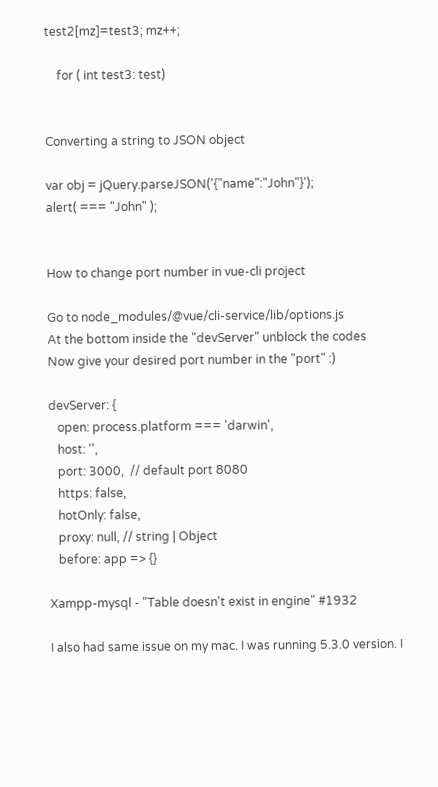test2[mz]=test3; mz++;

    for ( int test3: test)


Converting a string to JSON object

var obj = jQuery.parseJSON('{"name":"John"}');
alert( === "John" );


How to change port number in vue-cli project

Go to node_modules/@vue/cli-service/lib/options.js
At the bottom inside the "devServer" unblock the codes
Now give your desired port number in the "port" :)

devServer: {
   open: process.platform === 'darwin',
   host: '',
   port: 3000,  // default port 8080
   https: false,
   hotOnly: false,
   proxy: null, // string | Object
   before: app => {}

Xampp-mysql - "Table doesn't exist in engine" #1932

I also had same issue on my mac. I was running 5.3.0 version. I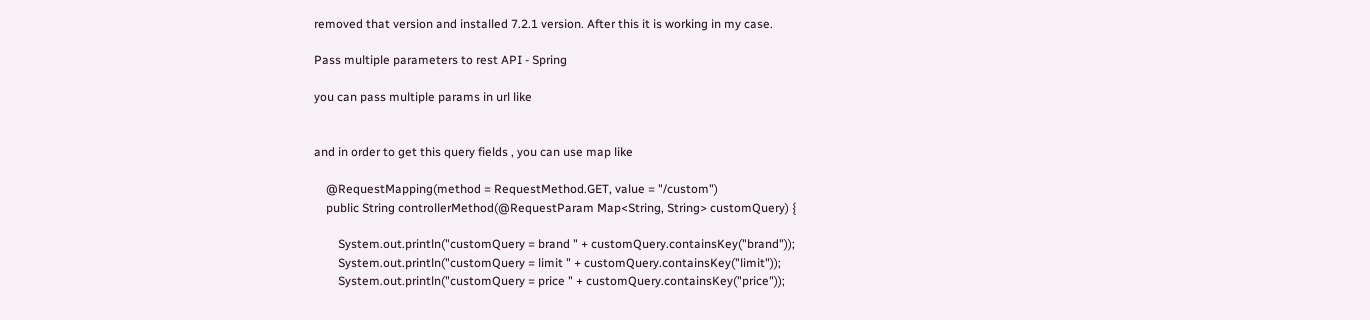removed that version and installed 7.2.1 version. After this it is working in my case.

Pass multiple parameters to rest API - Spring

you can pass multiple params in url like


and in order to get this query fields , you can use map like

    @RequestMapping(method = RequestMethod.GET, value = "/custom")
    public String controllerMethod(@RequestParam Map<String, String> customQuery) {

        System.out.println("customQuery = brand " + customQuery.containsKey("brand"));
        System.out.println("customQuery = limit " + customQuery.containsKey("limit"));
        System.out.println("customQuery = price " + customQuery.containsKey("price"));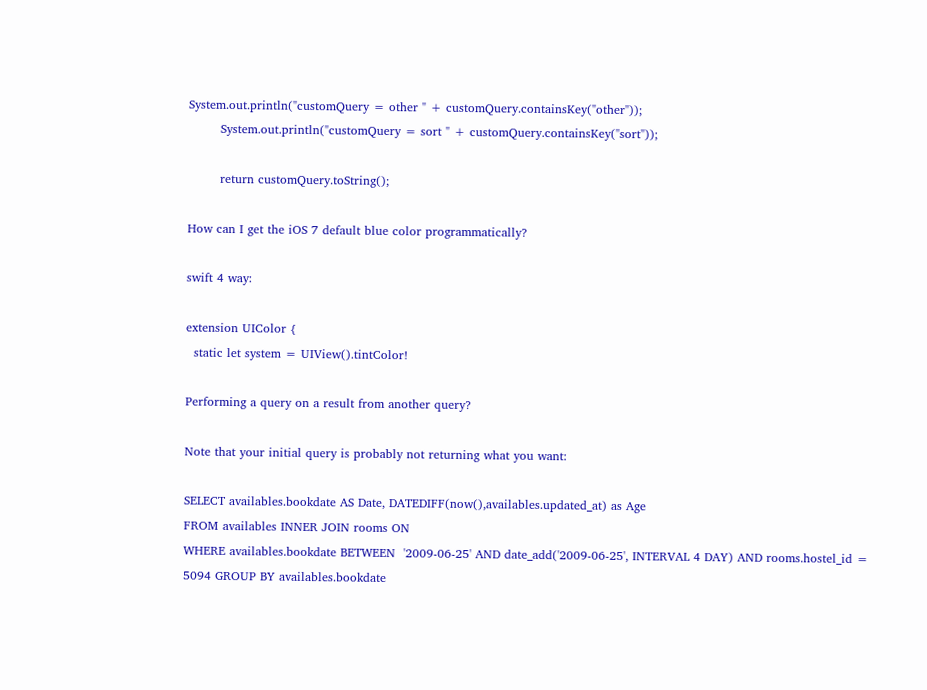System.out.println("customQuery = other " + customQuery.containsKey("other"));
        System.out.println("customQuery = sort " + customQuery.containsKey("sort"));

        return customQuery.toString();

How can I get the iOS 7 default blue color programmatically?

swift 4 way:

extension UIColor {
  static let system = UIView().tintColor!

Performing a query on a result from another query?

Note that your initial query is probably not returning what you want:

SELECT availables.bookdate AS Date, DATEDIFF(now(),availables.updated_at) as Age
FROM availables INNER JOIN rooms ON
WHERE availables.bookdate BETWEEN  '2009-06-25' AND date_add('2009-06-25', INTERVAL 4 DAY) AND rooms.hostel_id = 5094 GROUP BY availables.bookdate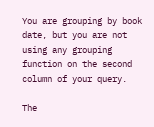You are grouping by book date, but you are not using any grouping function on the second column of your query.

The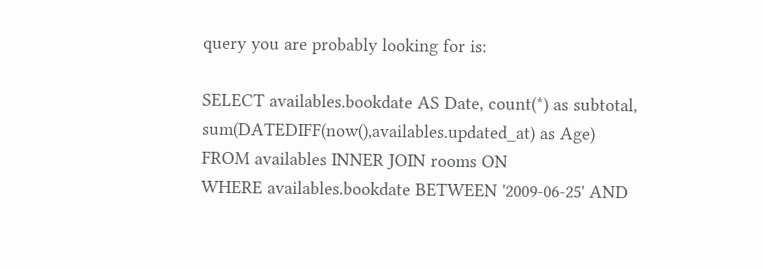query you are probably looking for is:

SELECT availables.bookdate AS Date, count(*) as subtotal, sum(DATEDIFF(now(),availables.updated_at) as Age)
FROM availables INNER JOIN rooms ON
WHERE availables.bookdate BETWEEN '2009-06-25' AND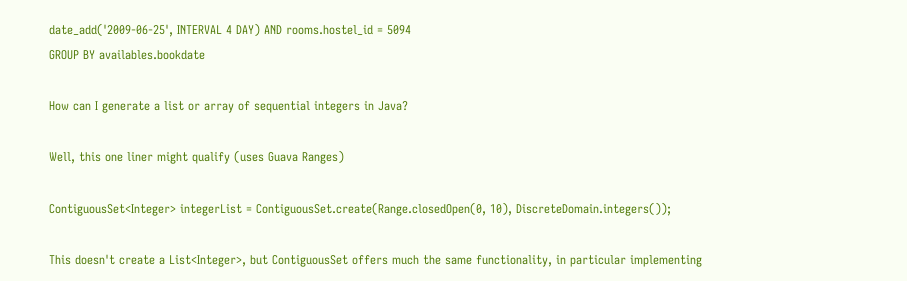date_add('2009-06-25', INTERVAL 4 DAY) AND rooms.hostel_id = 5094
GROUP BY availables.bookdate

How can I generate a list or array of sequential integers in Java?

Well, this one liner might qualify (uses Guava Ranges)

ContiguousSet<Integer> integerList = ContiguousSet.create(Range.closedOpen(0, 10), DiscreteDomain.integers());

This doesn't create a List<Integer>, but ContiguousSet offers much the same functionality, in particular implementing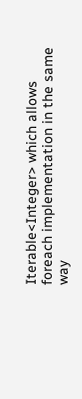Iterable<Integer> which allows foreach implementation in the same way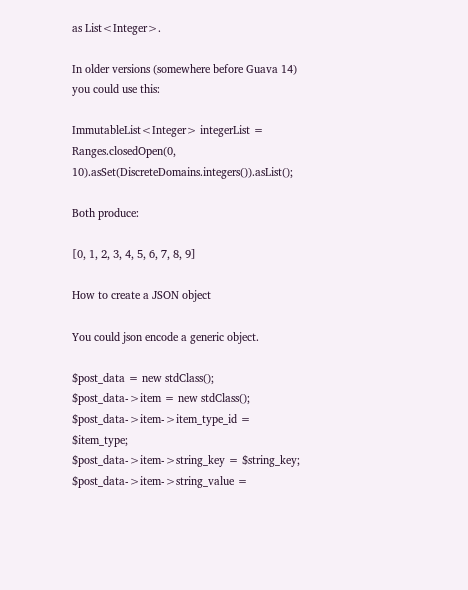as List<Integer>.

In older versions (somewhere before Guava 14) you could use this:

ImmutableList<Integer> integerList = Ranges.closedOpen(0, 10).asSet(DiscreteDomains.integers()).asList();

Both produce:

[0, 1, 2, 3, 4, 5, 6, 7, 8, 9]

How to create a JSON object

You could json encode a generic object.

$post_data = new stdClass();
$post_data->item = new stdClass();
$post_data->item->item_type_id = $item_type;
$post_data->item->string_key = $string_key;
$post_data->item->string_value =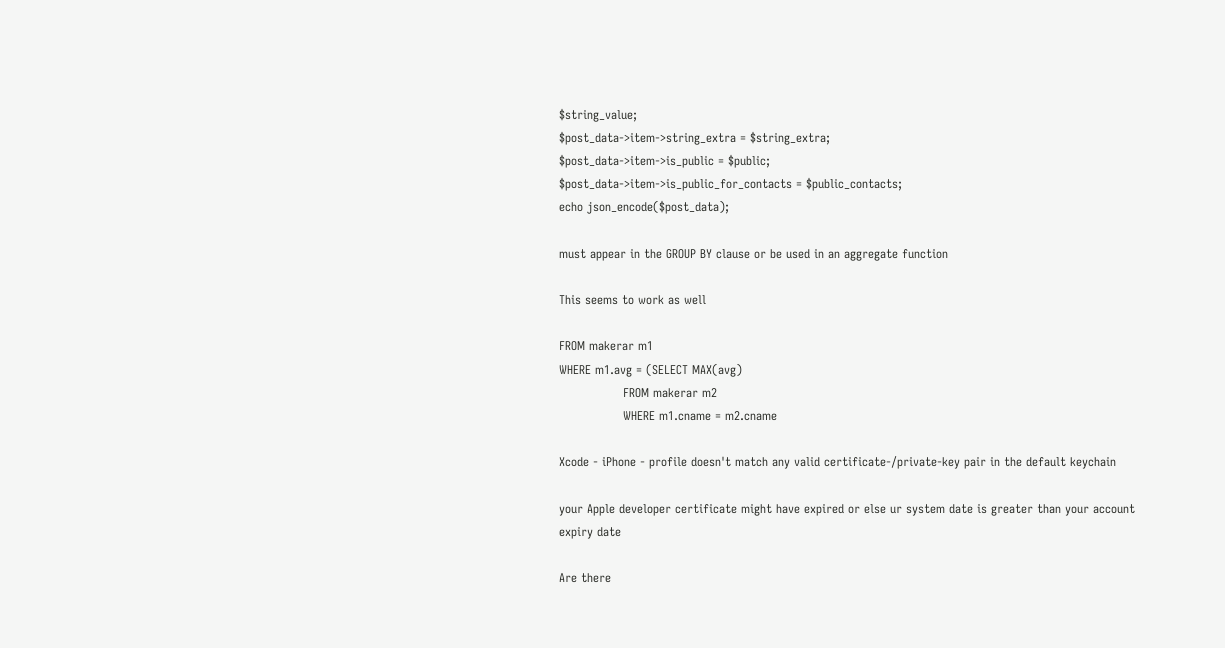$string_value;
$post_data->item->string_extra = $string_extra;
$post_data->item->is_public = $public;
$post_data->item->is_public_for_contacts = $public_contacts;
echo json_encode($post_data);

must appear in the GROUP BY clause or be used in an aggregate function

This seems to work as well

FROM makerar m1
WHERE m1.avg = (SELECT MAX(avg)
                FROM makerar m2
                WHERE m1.cname = m2.cname

Xcode - iPhone - profile doesn't match any valid certificate-/private-key pair in the default keychain

your Apple developer certificate might have expired or else ur system date is greater than your account expiry date

Are there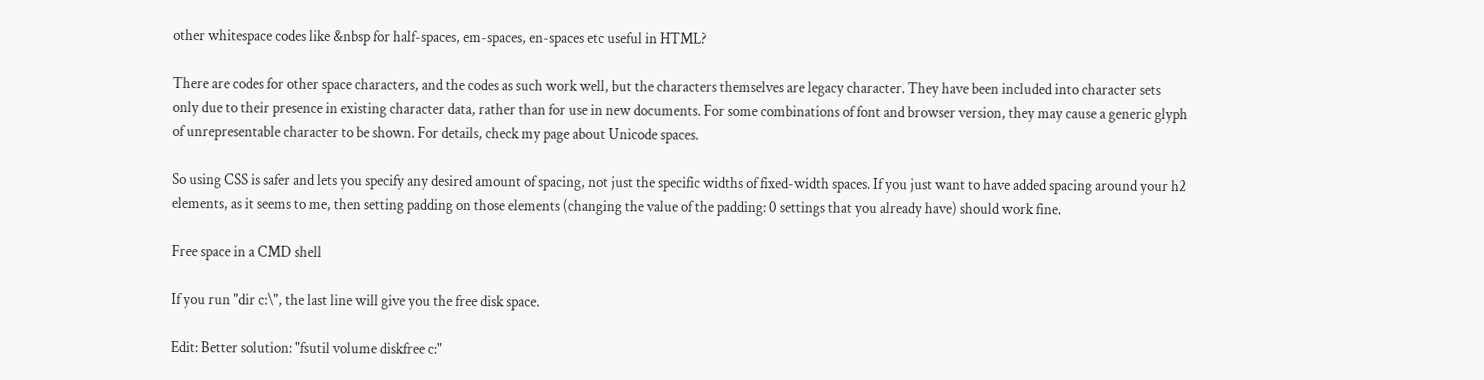other whitespace codes like &nbsp for half-spaces, em-spaces, en-spaces etc useful in HTML?

There are codes for other space characters, and the codes as such work well, but the characters themselves are legacy character. They have been included into character sets only due to their presence in existing character data, rather than for use in new documents. For some combinations of font and browser version, they may cause a generic glyph of unrepresentable character to be shown. For details, check my page about Unicode spaces.

So using CSS is safer and lets you specify any desired amount of spacing, not just the specific widths of fixed-width spaces. If you just want to have added spacing around your h2 elements, as it seems to me, then setting padding on those elements (changing the value of the padding: 0 settings that you already have) should work fine.

Free space in a CMD shell

If you run "dir c:\", the last line will give you the free disk space.

Edit: Better solution: "fsutil volume diskfree c:"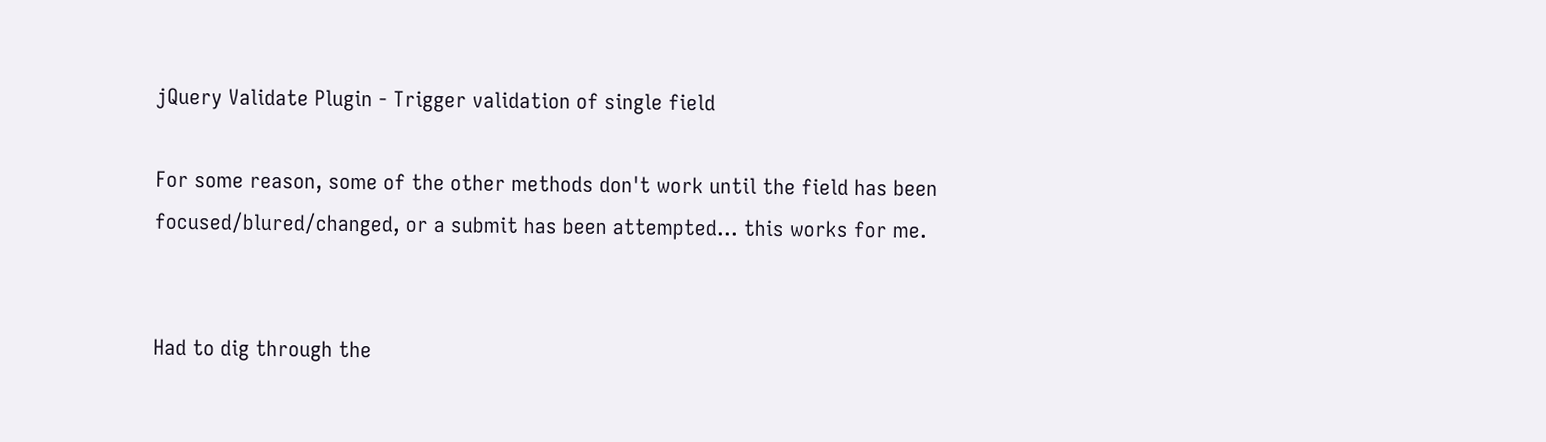jQuery Validate Plugin - Trigger validation of single field

For some reason, some of the other methods don't work until the field has been focused/blured/changed, or a submit has been attempted... this works for me.


Had to dig through the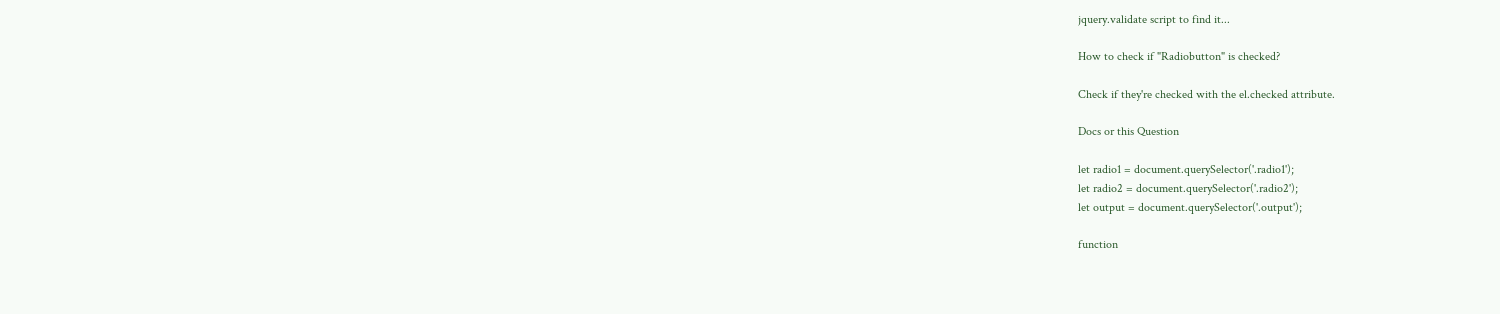jquery.validate script to find it...

How to check if "Radiobutton" is checked?

Check if they're checked with the el.checked attribute.

Docs or this Question

let radio1 = document.querySelector('.radio1');
let radio2 = document.querySelector('.radio2');
let output = document.querySelector('.output');

function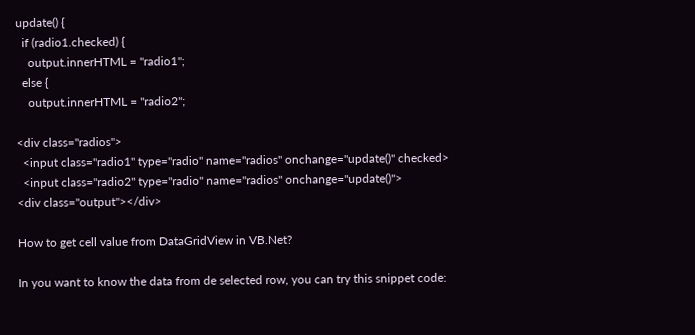update() {
  if (radio1.checked) {
    output.innerHTML = "radio1";
  else {
    output.innerHTML = "radio2";

<div class="radios">
  <input class="radio1" type="radio" name="radios" onchange="update()" checked>
  <input class="radio2" type="radio" name="radios" onchange="update()">
<div class="output"></div>

How to get cell value from DataGridView in VB.Net?

In you want to know the data from de selected row, you can try this snippet code: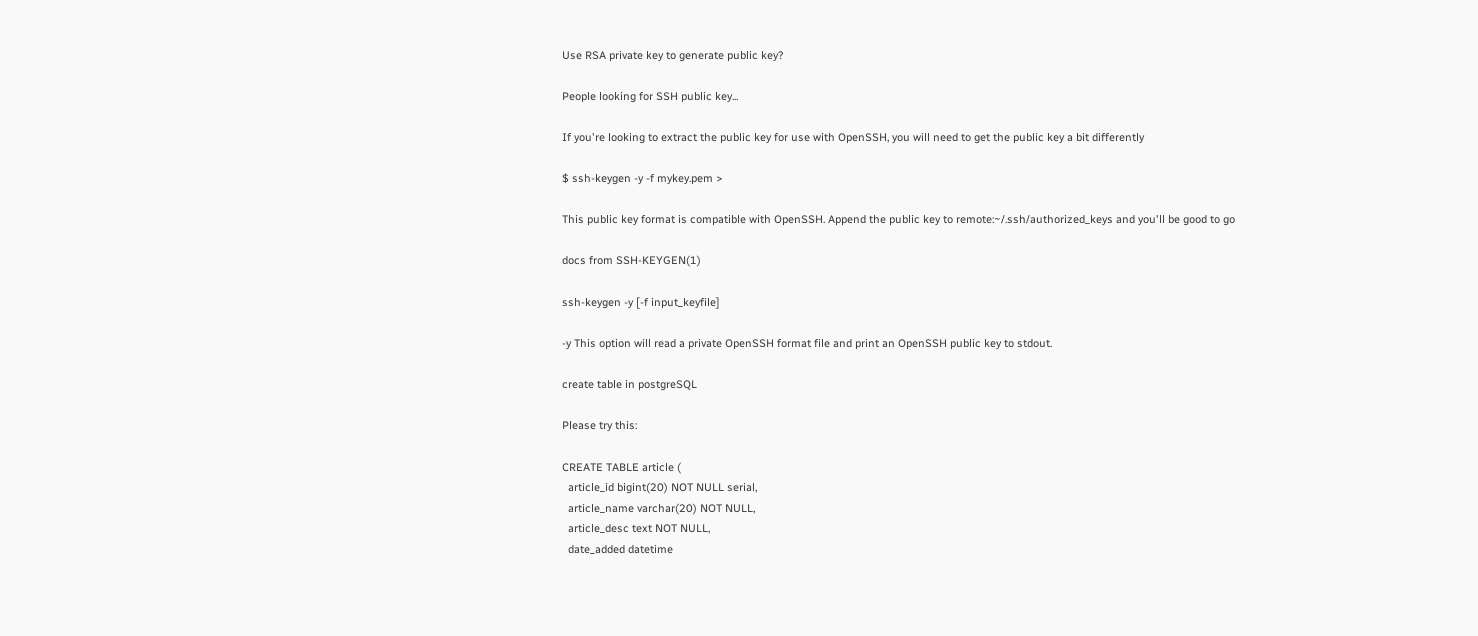Use RSA private key to generate public key?

People looking for SSH public key...

If you're looking to extract the public key for use with OpenSSH, you will need to get the public key a bit differently

$ ssh-keygen -y -f mykey.pem >

This public key format is compatible with OpenSSH. Append the public key to remote:~/.ssh/authorized_keys and you'll be good to go

docs from SSH-KEYGEN(1)

ssh-keygen -y [-f input_keyfile]

-y This option will read a private OpenSSH format file and print an OpenSSH public key to stdout.

create table in postgreSQL

Please try this:

CREATE TABLE article (
  article_id bigint(20) NOT NULL serial,
  article_name varchar(20) NOT NULL,
  article_desc text NOT NULL,
  date_added datetime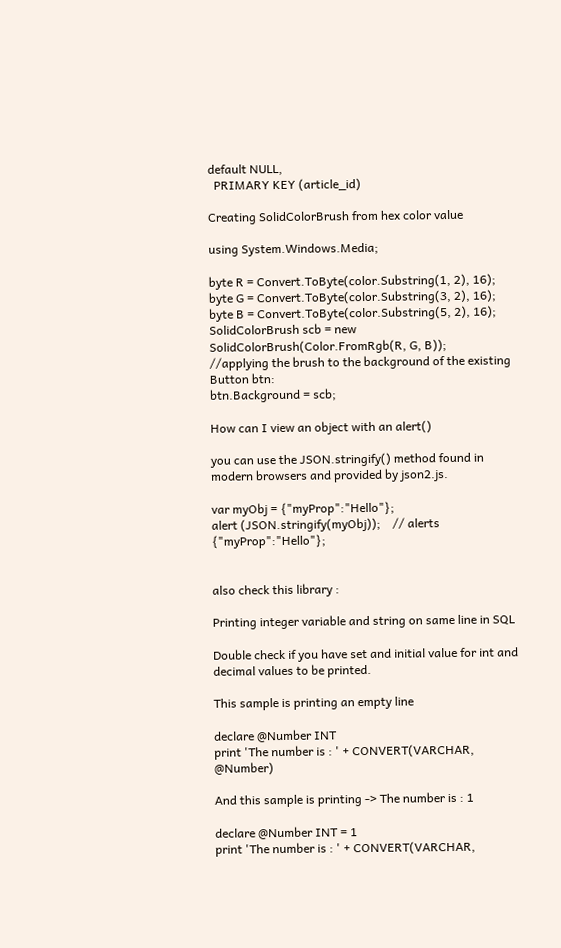default NULL,
  PRIMARY KEY (article_id)

Creating SolidColorBrush from hex color value

using System.Windows.Media;

byte R = Convert.ToByte(color.Substring(1, 2), 16);
byte G = Convert.ToByte(color.Substring(3, 2), 16);
byte B = Convert.ToByte(color.Substring(5, 2), 16);
SolidColorBrush scb = new SolidColorBrush(Color.FromRgb(R, G, B));
//applying the brush to the background of the existing Button btn:
btn.Background = scb;

How can I view an object with an alert()

you can use the JSON.stringify() method found in modern browsers and provided by json2.js.

var myObj = {"myProp":"Hello"};
alert (JSON.stringify(myObj));    // alerts {"myProp":"Hello"};


also check this library :

Printing integer variable and string on same line in SQL

Double check if you have set and initial value for int and decimal values to be printed.

This sample is printing an empty line

declare @Number INT
print 'The number is : ' + CONVERT(VARCHAR, @Number)

And this sample is printing -> The number is : 1

declare @Number INT = 1
print 'The number is : ' + CONVERT(VARCHAR,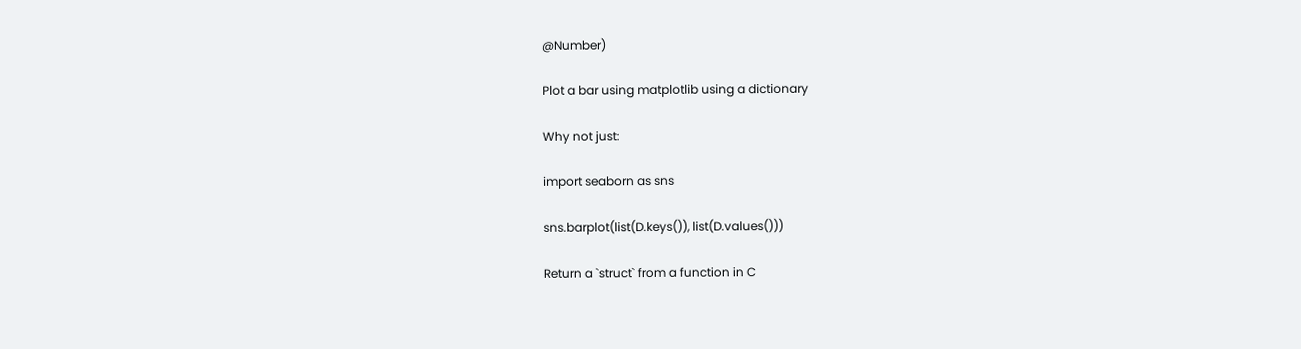@Number)

Plot a bar using matplotlib using a dictionary

Why not just:

import seaborn as sns

sns.barplot(list(D.keys()), list(D.values()))

Return a `struct` from a function in C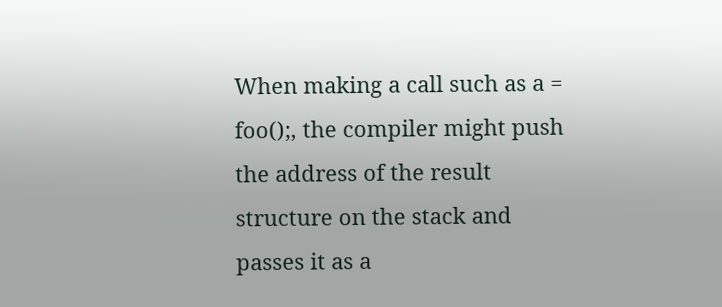When making a call such as a = foo();, the compiler might push the address of the result structure on the stack and passes it as a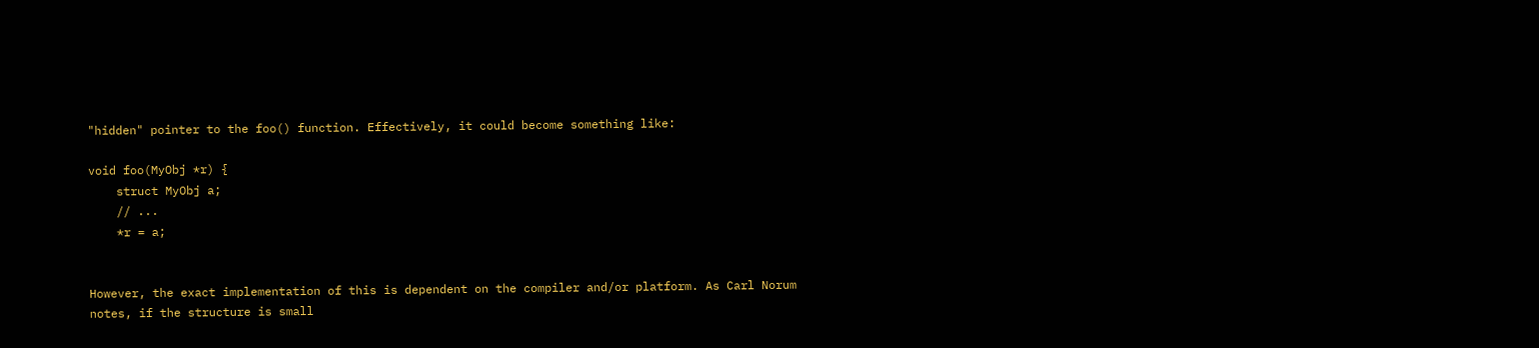"hidden" pointer to the foo() function. Effectively, it could become something like:

void foo(MyObj *r) {
    struct MyObj a;
    // ...
    *r = a;


However, the exact implementation of this is dependent on the compiler and/or platform. As Carl Norum notes, if the structure is small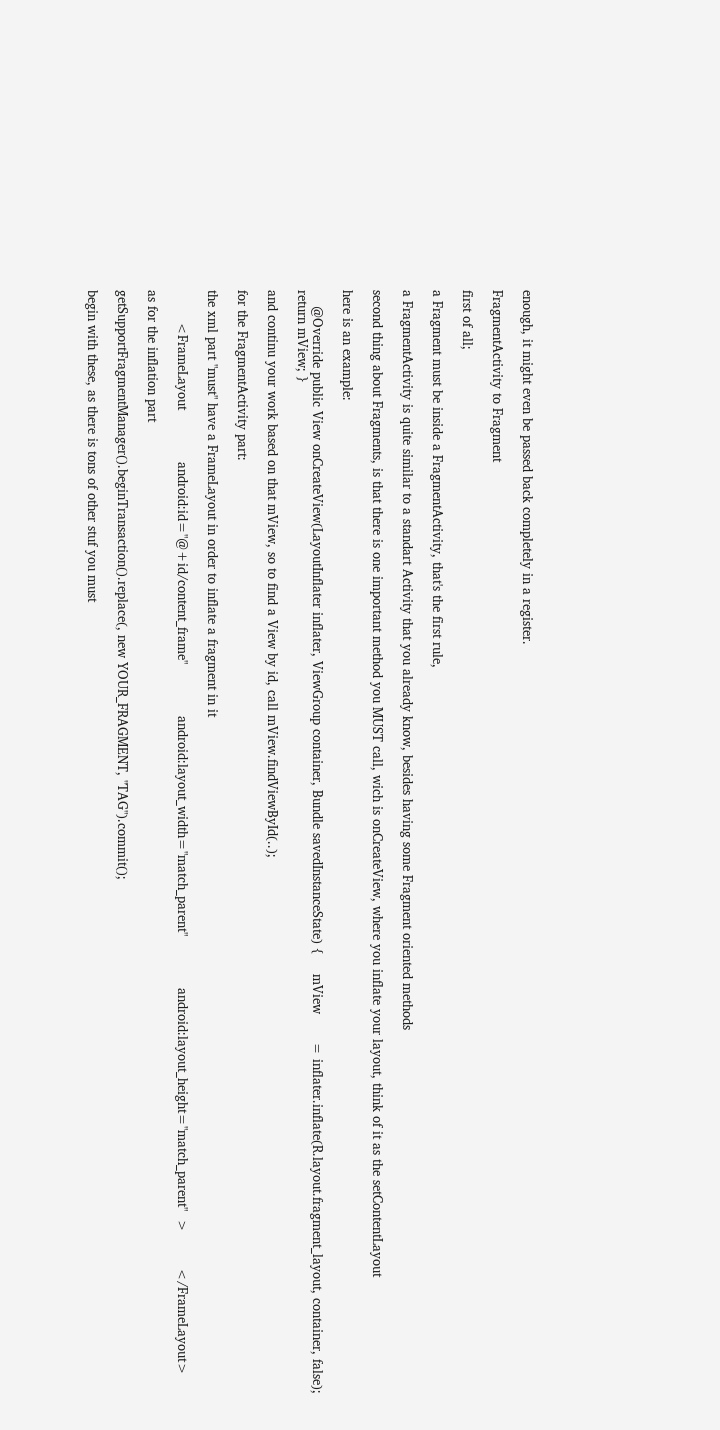enough, it might even be passed back completely in a register.

FragmentActivity to Fragment

first of all;

a Fragment must be inside a FragmentActivity, that's the first rule,

a FragmentActivity is quite similar to a standart Activity that you already know, besides having some Fragment oriented methods

second thing about Fragments, is that there is one important method you MUST call, wich is onCreateView, where you inflate your layout, think of it as the setContentLayout

here is an example:

    @Override public View onCreateView(LayoutInflater inflater, ViewGroup container, Bundle savedInstanceState) {     mView       = inflater.inflate(R.layout.fragment_layout, container, false);       return mView; }

and continu your work based on that mView, so to find a View by id, call mView.findViewById(..);

for the FragmentActivity part:

the xml part "must" have a FrameLayout in order to inflate a fragment in it

        <FrameLayout             android:id="@+id/content_frame"             android:layout_width="match_parent"             android:layout_height="match_parent"  >         </FrameLayout>

as for the inflation part

getSupportFragmentManager().beginTransaction().replace(, new YOUR_FRAGMENT, "TAG").commit();

begin with these, as there is tons of other stuf you must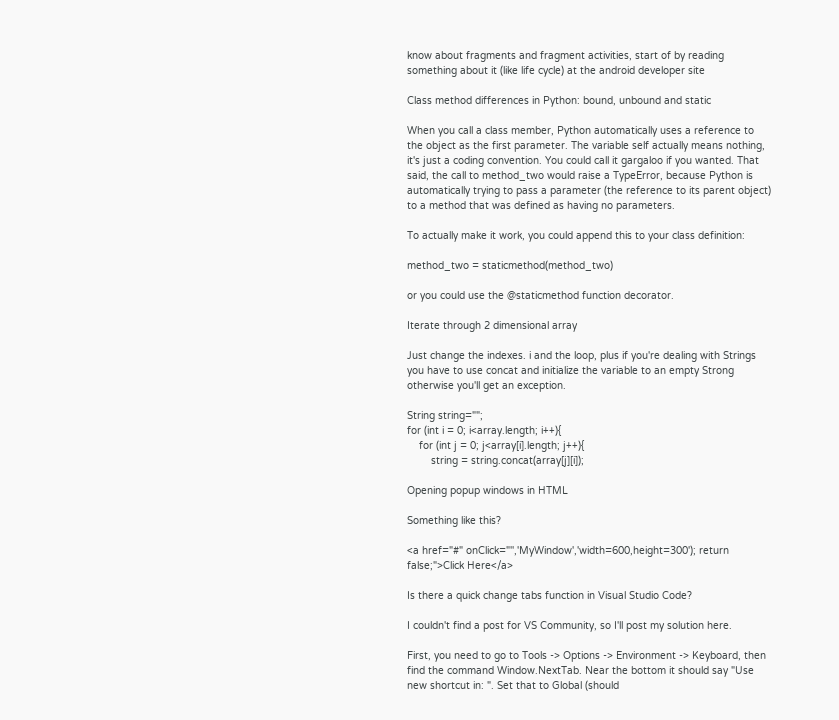know about fragments and fragment activities, start of by reading something about it (like life cycle) at the android developer site

Class method differences in Python: bound, unbound and static

When you call a class member, Python automatically uses a reference to the object as the first parameter. The variable self actually means nothing, it's just a coding convention. You could call it gargaloo if you wanted. That said, the call to method_two would raise a TypeError, because Python is automatically trying to pass a parameter (the reference to its parent object) to a method that was defined as having no parameters.

To actually make it work, you could append this to your class definition:

method_two = staticmethod(method_two)

or you could use the @staticmethod function decorator.

Iterate through 2 dimensional array

Just change the indexes. i and the loop, plus if you're dealing with Strings you have to use concat and initialize the variable to an empty Strong otherwise you'll get an exception.

String string="";
for (int i = 0; i<array.length; i++){
    for (int j = 0; j<array[i].length; j++){
        string = string.concat(array[j][i]);

Opening popup windows in HTML

Something like this?

<a href="#" onClick="'','MyWindow','width=600,height=300'); return false;">Click Here</a>

Is there a quick change tabs function in Visual Studio Code?

I couldn't find a post for VS Community, so I'll post my solution here.

First, you need to go to Tools -> Options -> Environment -> Keyboard, then find the command Window.NextTab. Near the bottom it should say "Use new shortcut in: ". Set that to Global (should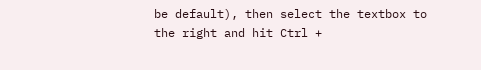be default), then select the textbox to the right and hit Ctrl +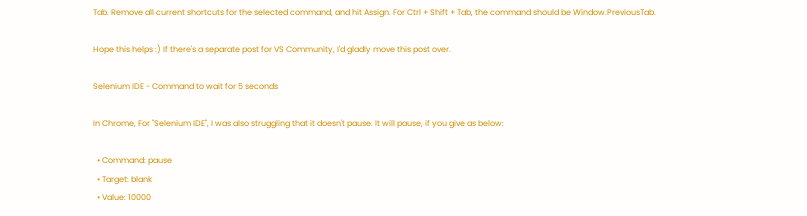Tab. Remove all current shortcuts for the selected command, and hit Assign. For Ctrl + Shift + Tab, the command should be Window.PreviousTab.

Hope this helps :) If there's a separate post for VS Community, I'd gladly move this post over.

Selenium IDE - Command to wait for 5 seconds

In Chrome, For "Selenium IDE", I was also struggling that it doesn't pause. It will pause, if you give as below:

  • Command: pause
  • Target: blank
  • Value: 10000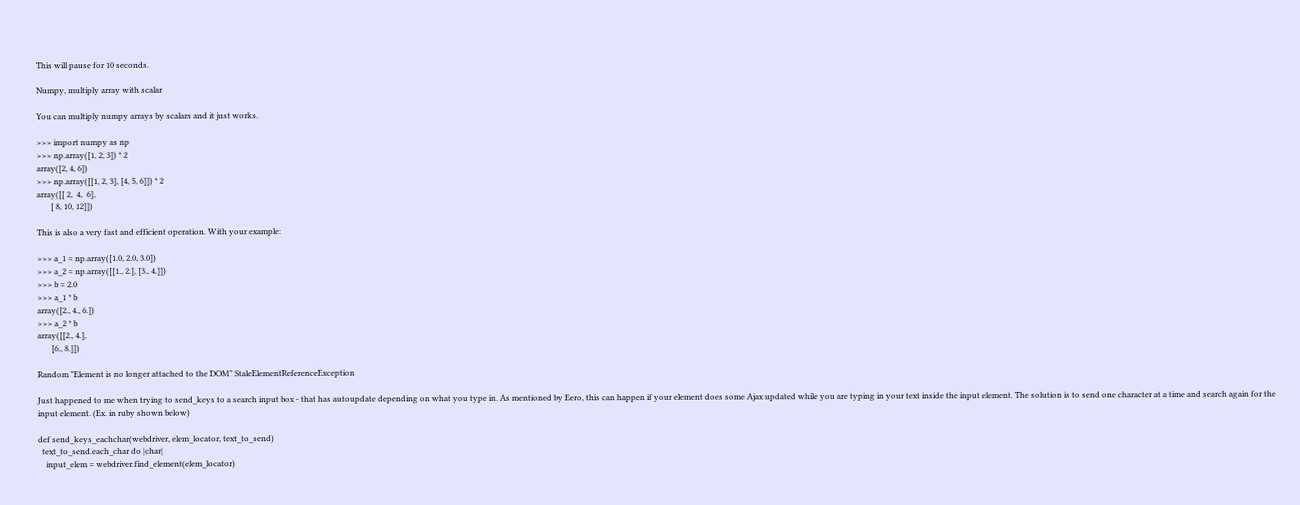This will pause for 10 seconds.

Numpy, multiply array with scalar

You can multiply numpy arrays by scalars and it just works.

>>> import numpy as np
>>> np.array([1, 2, 3]) * 2
array([2, 4, 6])
>>> np.array([[1, 2, 3], [4, 5, 6]]) * 2
array([[ 2,  4,  6],
       [ 8, 10, 12]])

This is also a very fast and efficient operation. With your example:

>>> a_1 = np.array([1.0, 2.0, 3.0])
>>> a_2 = np.array([[1., 2.], [3., 4.]])
>>> b = 2.0
>>> a_1 * b
array([2., 4., 6.])
>>> a_2 * b
array([[2., 4.],
       [6., 8.]])

Random "Element is no longer attached to the DOM" StaleElementReferenceException

Just happened to me when trying to send_keys to a search input box - that has autoupdate depending on what you type in. As mentioned by Eero, this can happen if your element does some Ajax updated while you are typing in your text inside the input element. The solution is to send one character at a time and search again for the input element. (Ex. in ruby shown below)

def send_keys_eachchar(webdriver, elem_locator, text_to_send)
  text_to_send.each_char do |char|
    input_elem = webdriver.find_element(elem_locator)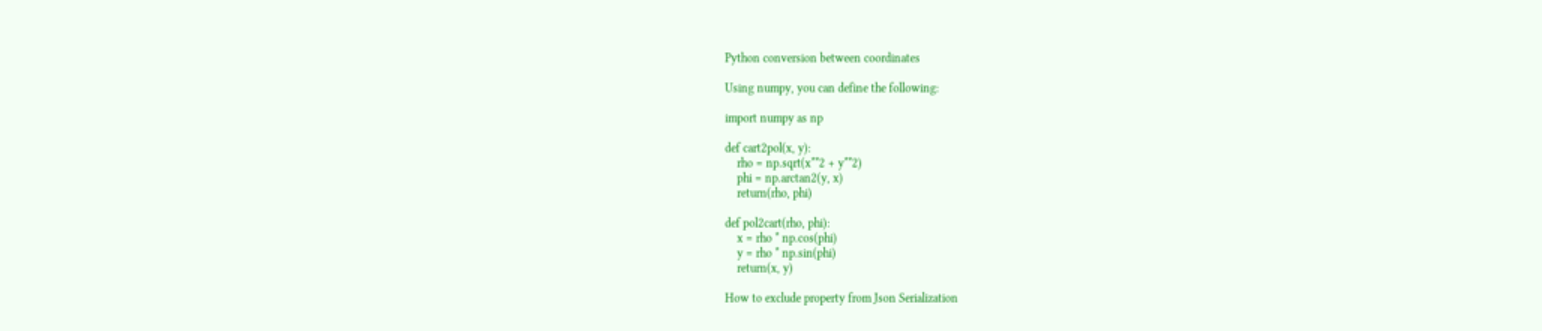Python conversion between coordinates

Using numpy, you can define the following:

import numpy as np

def cart2pol(x, y):
    rho = np.sqrt(x**2 + y**2)
    phi = np.arctan2(y, x)
    return(rho, phi)

def pol2cart(rho, phi):
    x = rho * np.cos(phi)
    y = rho * np.sin(phi)
    return(x, y)

How to exclude property from Json Serialization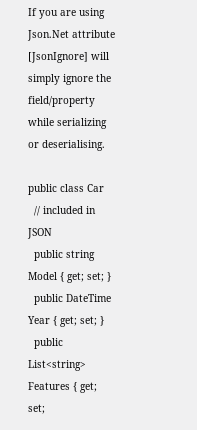If you are using Json.Net attribute [JsonIgnore] will simply ignore the field/property while serializing or deserialising.

public class Car
  // included in JSON
  public string Model { get; set; }
  public DateTime Year { get; set; }
  public List<string> Features { get; set;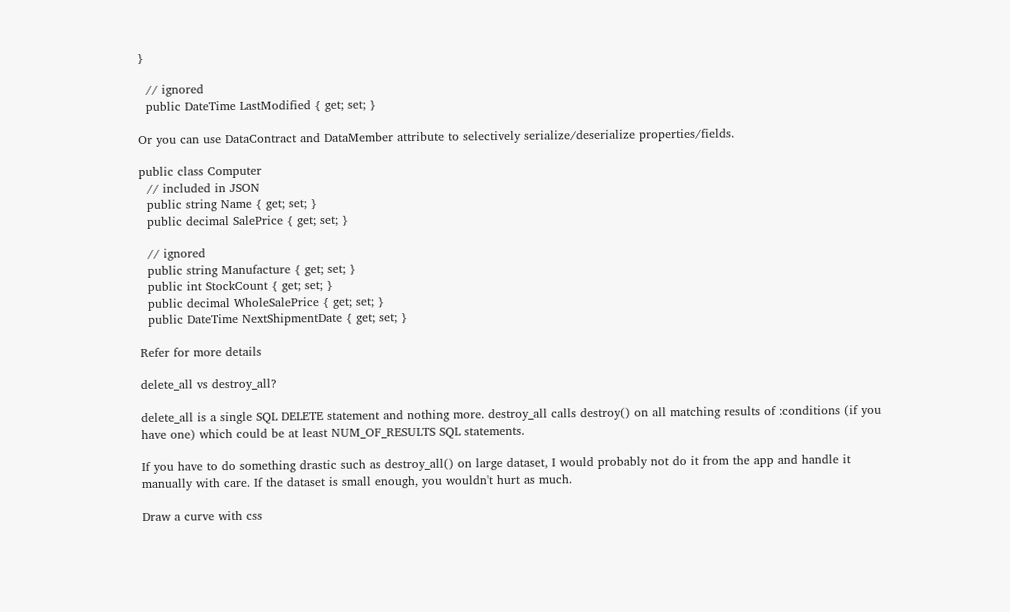}

  // ignored
  public DateTime LastModified { get; set; }

Or you can use DataContract and DataMember attribute to selectively serialize/deserialize properties/fields.

public class Computer
  // included in JSON
  public string Name { get; set; }
  public decimal SalePrice { get; set; }

  // ignored
  public string Manufacture { get; set; }
  public int StockCount { get; set; }
  public decimal WholeSalePrice { get; set; }
  public DateTime NextShipmentDate { get; set; }

Refer for more details

delete_all vs destroy_all?

delete_all is a single SQL DELETE statement and nothing more. destroy_all calls destroy() on all matching results of :conditions (if you have one) which could be at least NUM_OF_RESULTS SQL statements.

If you have to do something drastic such as destroy_all() on large dataset, I would probably not do it from the app and handle it manually with care. If the dataset is small enough, you wouldn't hurt as much.

Draw a curve with css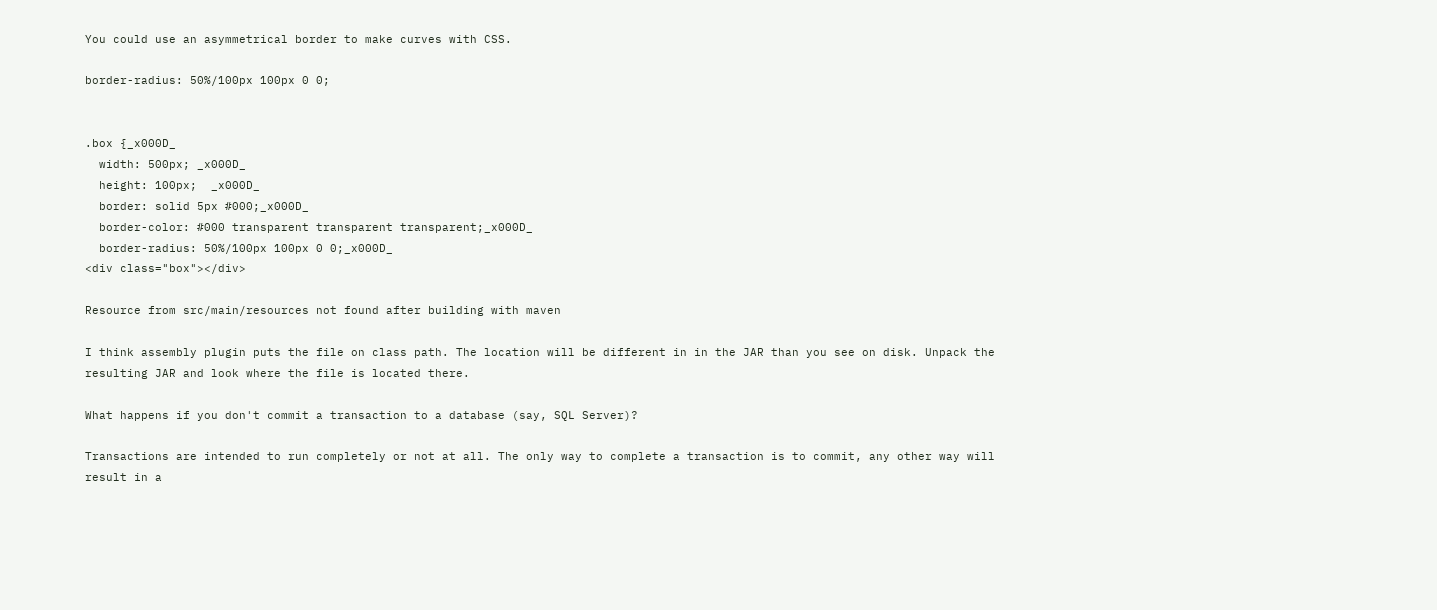You could use an asymmetrical border to make curves with CSS.

border-radius: 50%/100px 100px 0 0;


.box {_x000D_
  width: 500px; _x000D_
  height: 100px;  _x000D_
  border: solid 5px #000;_x000D_
  border-color: #000 transparent transparent transparent;_x000D_
  border-radius: 50%/100px 100px 0 0;_x000D_
<div class="box"></div>

Resource from src/main/resources not found after building with maven

I think assembly plugin puts the file on class path. The location will be different in in the JAR than you see on disk. Unpack the resulting JAR and look where the file is located there.

What happens if you don't commit a transaction to a database (say, SQL Server)?

Transactions are intended to run completely or not at all. The only way to complete a transaction is to commit, any other way will result in a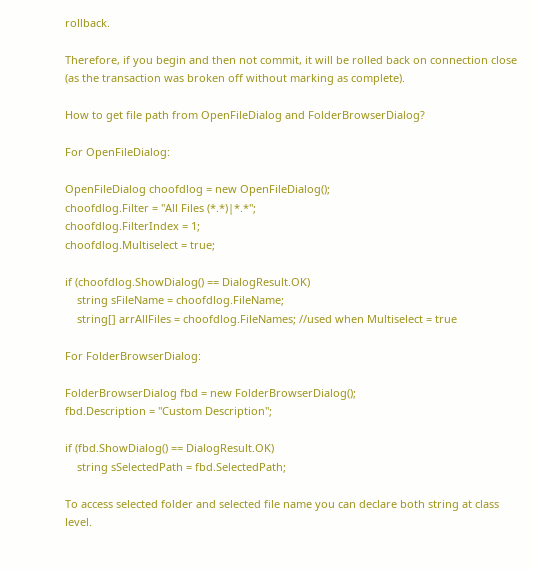rollback.

Therefore, if you begin and then not commit, it will be rolled back on connection close (as the transaction was broken off without marking as complete).

How to get file path from OpenFileDialog and FolderBrowserDialog?

For OpenFileDialog:

OpenFileDialog choofdlog = new OpenFileDialog();
choofdlog.Filter = "All Files (*.*)|*.*";
choofdlog.FilterIndex = 1;
choofdlog.Multiselect = true;

if (choofdlog.ShowDialog() == DialogResult.OK)
    string sFileName = choofdlog.FileName;
    string[] arrAllFiles = choofdlog.FileNames; //used when Multiselect = true

For FolderBrowserDialog:

FolderBrowserDialog fbd = new FolderBrowserDialog();
fbd.Description = "Custom Description";

if (fbd.ShowDialog() == DialogResult.OK)
    string sSelectedPath = fbd.SelectedPath;

To access selected folder and selected file name you can declare both string at class level.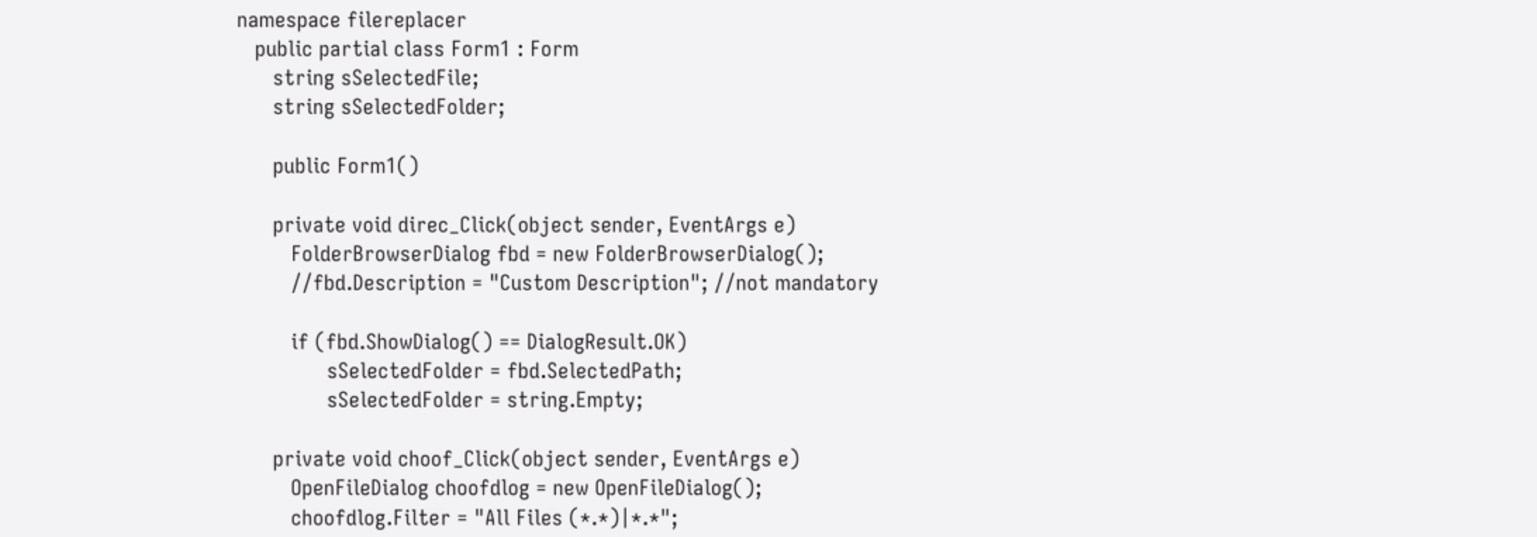namespace filereplacer
   public partial class Form1 : Form
      string sSelectedFile;
      string sSelectedFolder;

      public Form1()

      private void direc_Click(object sender, EventArgs e)
         FolderBrowserDialog fbd = new FolderBrowserDialog();
         //fbd.Description = "Custom Description"; //not mandatory

         if (fbd.ShowDialog() == DialogResult.OK)
               sSelectedFolder = fbd.SelectedPath;
               sSelectedFolder = string.Empty;

      private void choof_Click(object sender, EventArgs e)
         OpenFileDialog choofdlog = new OpenFileDialog();
         choofdlog.Filter = "All Files (*.*)|*.*";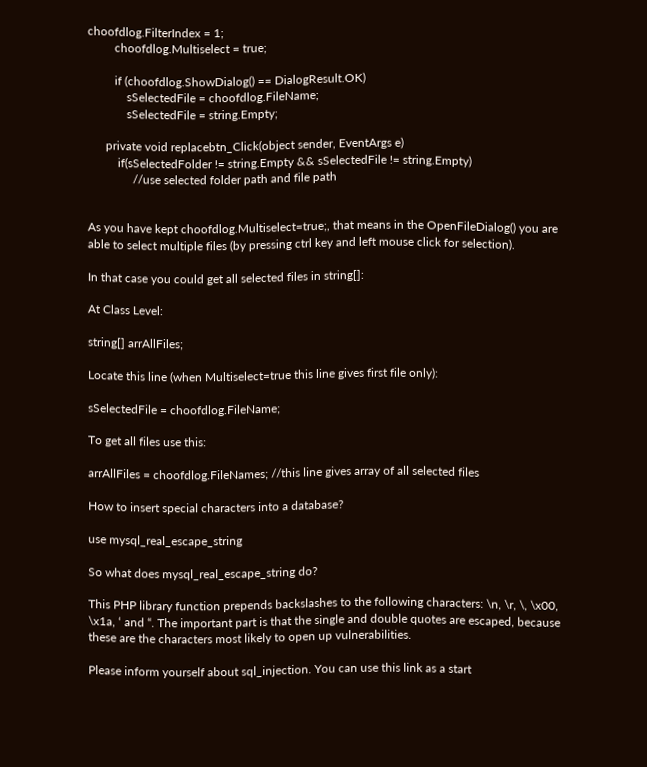choofdlog.FilterIndex = 1;
         choofdlog.Multiselect = true;

         if (choofdlog.ShowDialog() == DialogResult.OK)
             sSelectedFile = choofdlog.FileName;
             sSelectedFile = string.Empty;

      private void replacebtn_Click(object sender, EventArgs e)
          if(sSelectedFolder != string.Empty && sSelectedFile != string.Empty)
               //use selected folder path and file path


As you have kept choofdlog.Multiselect=true;, that means in the OpenFileDialog() you are able to select multiple files (by pressing ctrl key and left mouse click for selection).

In that case you could get all selected files in string[]:

At Class Level:

string[] arrAllFiles;

Locate this line (when Multiselect=true this line gives first file only):

sSelectedFile = choofdlog.FileName;

To get all files use this:

arrAllFiles = choofdlog.FileNames; //this line gives array of all selected files

How to insert special characters into a database?

use mysql_real_escape_string

So what does mysql_real_escape_string do?

This PHP library function prepends backslashes to the following characters: \n, \r, \, \x00, \x1a, ‘ and “. The important part is that the single and double quotes are escaped, because these are the characters most likely to open up vulnerabilities.

Please inform yourself about sql_injection. You can use this link as a start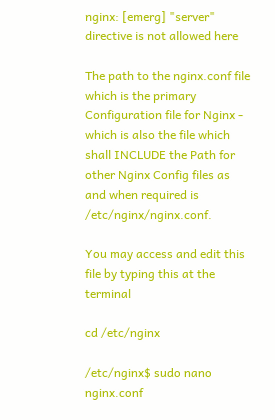nginx: [emerg] "server" directive is not allowed here

The path to the nginx.conf file which is the primary Configuration file for Nginx - which is also the file which shall INCLUDE the Path for other Nginx Config files as and when required is /etc/nginx/nginx.conf.

You may access and edit this file by typing this at the terminal

cd /etc/nginx

/etc/nginx$ sudo nano nginx.conf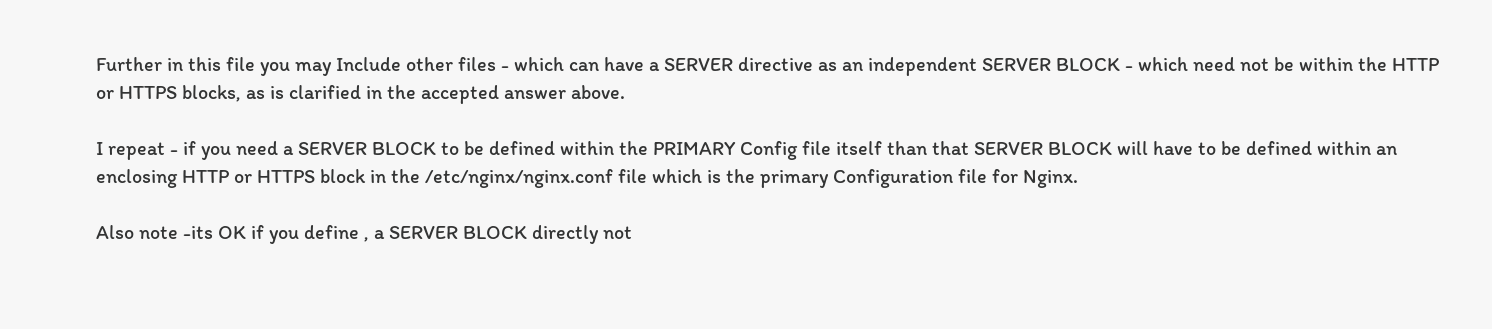Further in this file you may Include other files - which can have a SERVER directive as an independent SERVER BLOCK - which need not be within the HTTP or HTTPS blocks, as is clarified in the accepted answer above.

I repeat - if you need a SERVER BLOCK to be defined within the PRIMARY Config file itself than that SERVER BLOCK will have to be defined within an enclosing HTTP or HTTPS block in the /etc/nginx/nginx.conf file which is the primary Configuration file for Nginx.

Also note -its OK if you define , a SERVER BLOCK directly not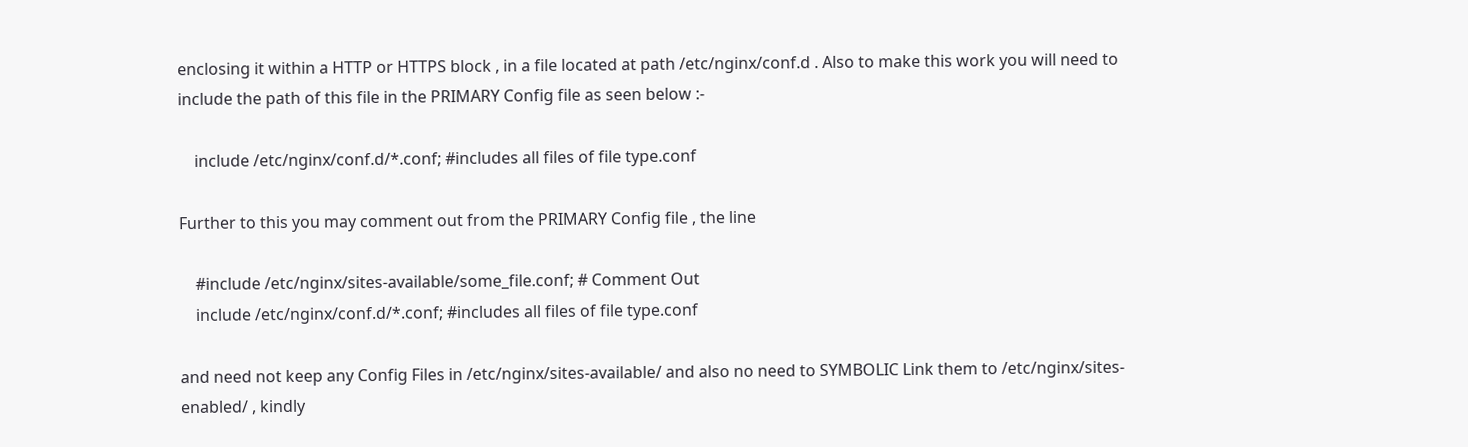enclosing it within a HTTP or HTTPS block , in a file located at path /etc/nginx/conf.d . Also to make this work you will need to include the path of this file in the PRIMARY Config file as seen below :-

    include /etc/nginx/conf.d/*.conf; #includes all files of file type.conf

Further to this you may comment out from the PRIMARY Config file , the line

    #include /etc/nginx/sites-available/some_file.conf; # Comment Out
    include /etc/nginx/conf.d/*.conf; #includes all files of file type.conf

and need not keep any Config Files in /etc/nginx/sites-available/ and also no need to SYMBOLIC Link them to /etc/nginx/sites-enabled/ , kindly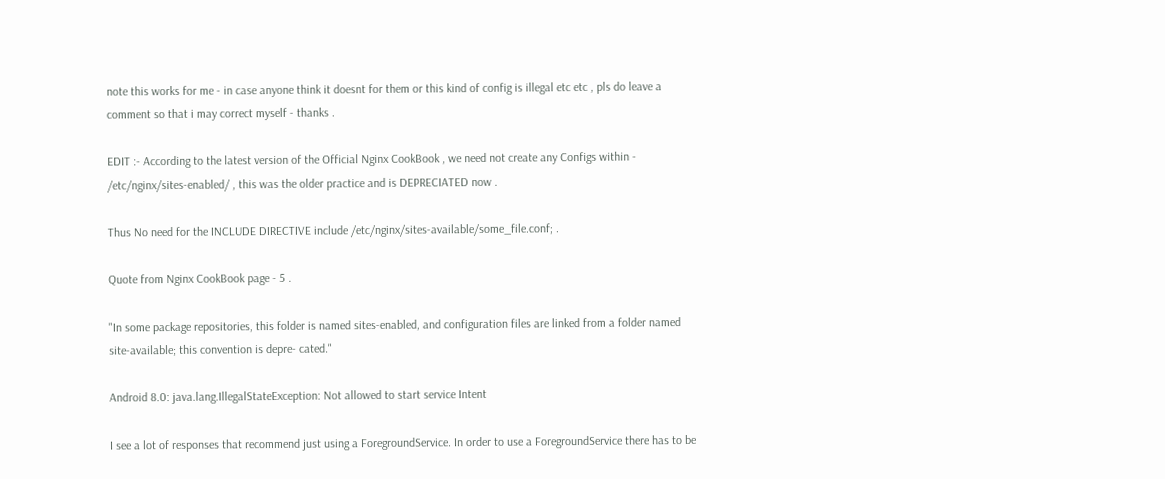note this works for me - in case anyone think it doesnt for them or this kind of config is illegal etc etc , pls do leave a comment so that i may correct myself - thanks .

EDIT :- According to the latest version of the Official Nginx CookBook , we need not create any Configs within - /etc/nginx/sites-enabled/ , this was the older practice and is DEPRECIATED now .

Thus No need for the INCLUDE DIRECTIVE include /etc/nginx/sites-available/some_file.conf; .

Quote from Nginx CookBook page - 5 .

"In some package repositories, this folder is named sites-enabled, and configuration files are linked from a folder named site-available; this convention is depre- cated."

Android 8.0: java.lang.IllegalStateException: Not allowed to start service Intent

I see a lot of responses that recommend just using a ForegroundService. In order to use a ForegroundService there has to be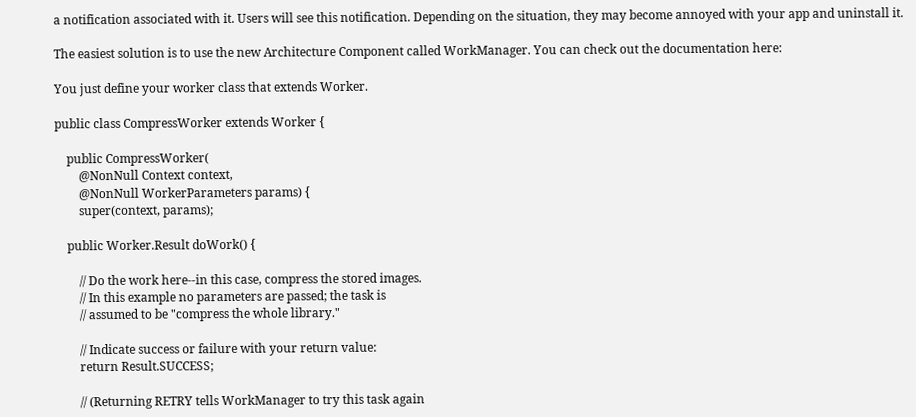a notification associated with it. Users will see this notification. Depending on the situation, they may become annoyed with your app and uninstall it.

The easiest solution is to use the new Architecture Component called WorkManager. You can check out the documentation here:

You just define your worker class that extends Worker.

public class CompressWorker extends Worker {

    public CompressWorker(
        @NonNull Context context,
        @NonNull WorkerParameters params) {
        super(context, params);

    public Worker.Result doWork() {

        // Do the work here--in this case, compress the stored images.
        // In this example no parameters are passed; the task is
        // assumed to be "compress the whole library."

        // Indicate success or failure with your return value:
        return Result.SUCCESS;

        // (Returning RETRY tells WorkManager to try this task again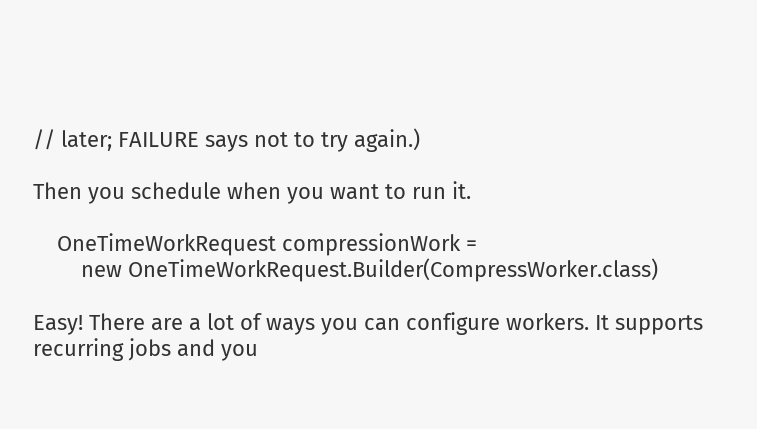// later; FAILURE says not to try again.)

Then you schedule when you want to run it.

    OneTimeWorkRequest compressionWork =
        new OneTimeWorkRequest.Builder(CompressWorker.class)

Easy! There are a lot of ways you can configure workers. It supports recurring jobs and you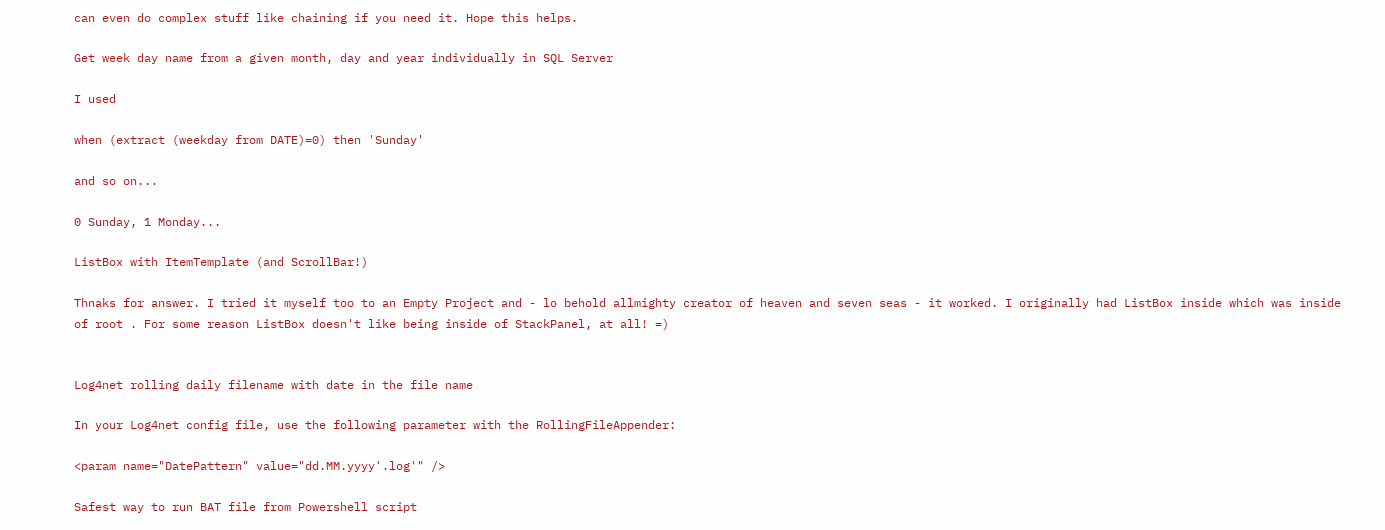can even do complex stuff like chaining if you need it. Hope this helps.

Get week day name from a given month, day and year individually in SQL Server

I used

when (extract (weekday from DATE)=0) then 'Sunday'

and so on...

0 Sunday, 1 Monday...

ListBox with ItemTemplate (and ScrollBar!)

Thnaks for answer. I tried it myself too to an Empty Project and - lo behold allmighty creator of heaven and seven seas - it worked. I originally had ListBox inside which was inside of root . For some reason ListBox doesn't like being inside of StackPanel, at all! =)


Log4net rolling daily filename with date in the file name

In your Log4net config file, use the following parameter with the RollingFileAppender:

<param name="DatePattern" value="dd.MM.yyyy'.log'" />

Safest way to run BAT file from Powershell script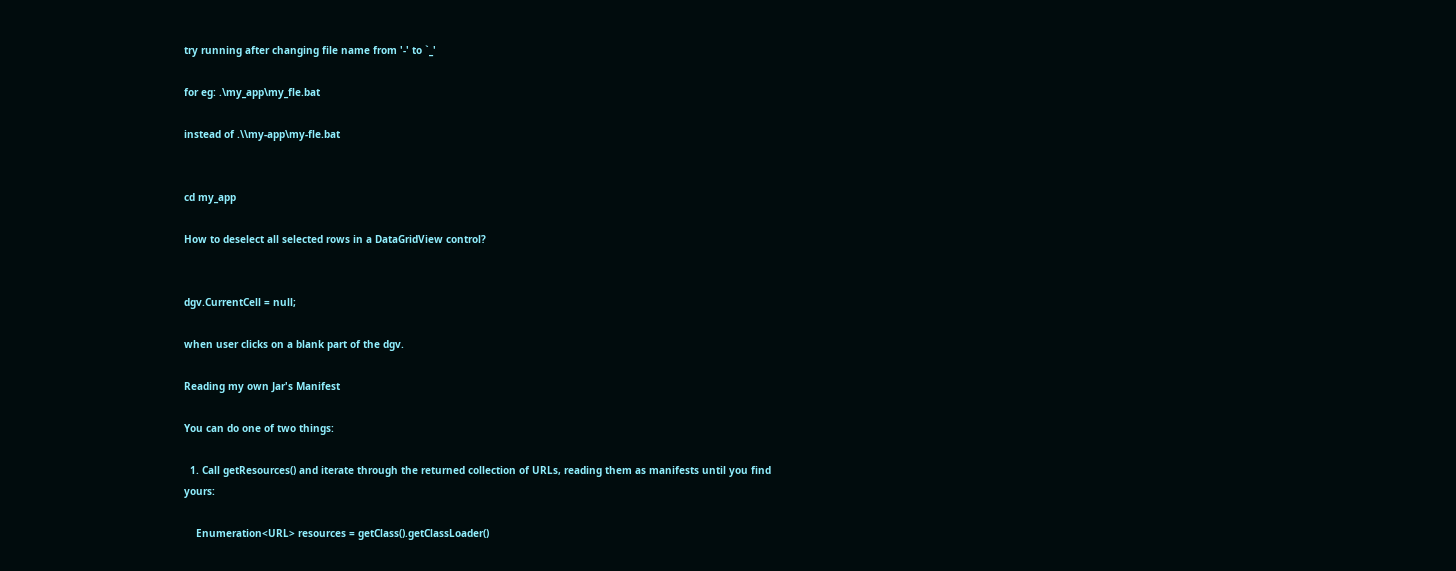try running after changing file name from '-' to `_'

for eg: .\my_app\my_fle.bat

instead of .\\my-app\my-fle.bat


cd my_app

How to deselect all selected rows in a DataGridView control?


dgv.CurrentCell = null;

when user clicks on a blank part of the dgv.

Reading my own Jar's Manifest

You can do one of two things:

  1. Call getResources() and iterate through the returned collection of URLs, reading them as manifests until you find yours:

    Enumeration<URL> resources = getClass().getClassLoader()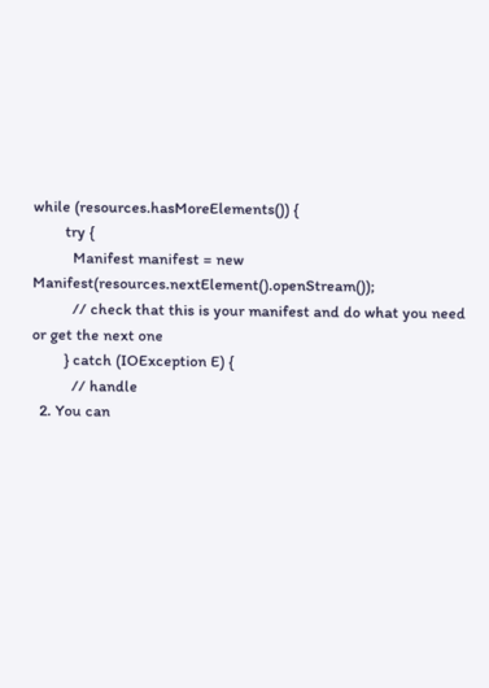while (resources.hasMoreElements()) {
        try {
          Manifest manifest = new Manifest(resources.nextElement().openStream());
          // check that this is your manifest and do what you need or get the next one
        } catch (IOException E) {
          // handle
  2. You can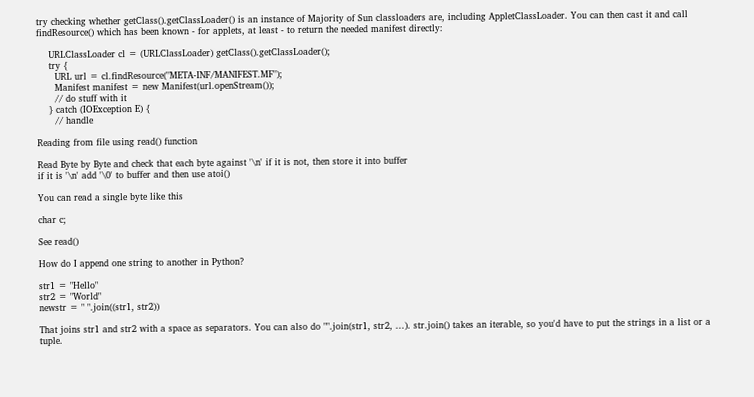try checking whether getClass().getClassLoader() is an instance of Majority of Sun classloaders are, including AppletClassLoader. You can then cast it and call findResource() which has been known - for applets, at least - to return the needed manifest directly:

    URLClassLoader cl = (URLClassLoader) getClass().getClassLoader();
    try {
      URL url = cl.findResource("META-INF/MANIFEST.MF");
      Manifest manifest = new Manifest(url.openStream());
      // do stuff with it
    } catch (IOException E) {
      // handle

Reading from file using read() function

Read Byte by Byte and check that each byte against '\n' if it is not, then store it into buffer
if it is '\n' add '\0' to buffer and then use atoi()

You can read a single byte like this

char c;

See read()

How do I append one string to another in Python?

str1 = "Hello"
str2 = "World"
newstr = " ".join((str1, str2))

That joins str1 and str2 with a space as separators. You can also do "".join(str1, str2, ...). str.join() takes an iterable, so you'd have to put the strings in a list or a tuple.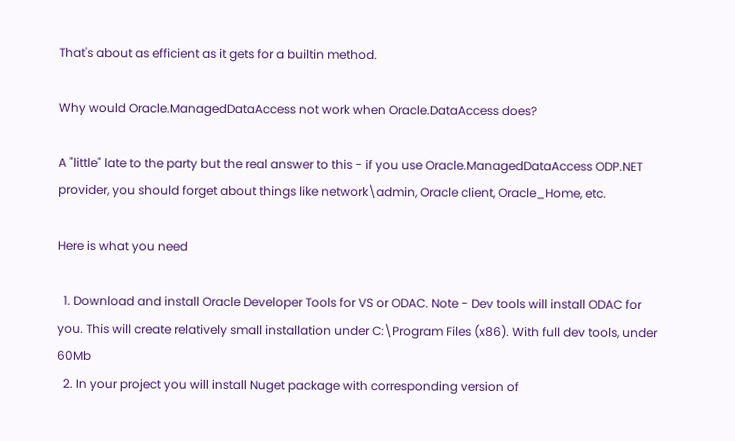That's about as efficient as it gets for a builtin method.

Why would Oracle.ManagedDataAccess not work when Oracle.DataAccess does?

A "little" late to the party but the real answer to this - if you use Oracle.ManagedDataAccess ODP.NET provider, you should forget about things like network\admin, Oracle client, Oracle_Home, etc.

Here is what you need

  1. Download and install Oracle Developer Tools for VS or ODAC. Note - Dev tools will install ODAC for you. This will create relatively small installation under C:\Program Files (x86). With full dev tools, under 60Mb
  2. In your project you will install Nuget package with corresponding version of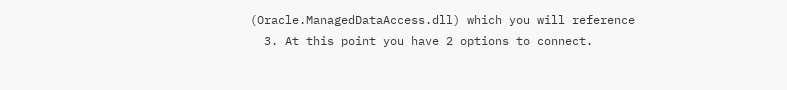(Oracle.ManagedDataAccess.dll) which you will reference
  3. At this point you have 2 options to connect.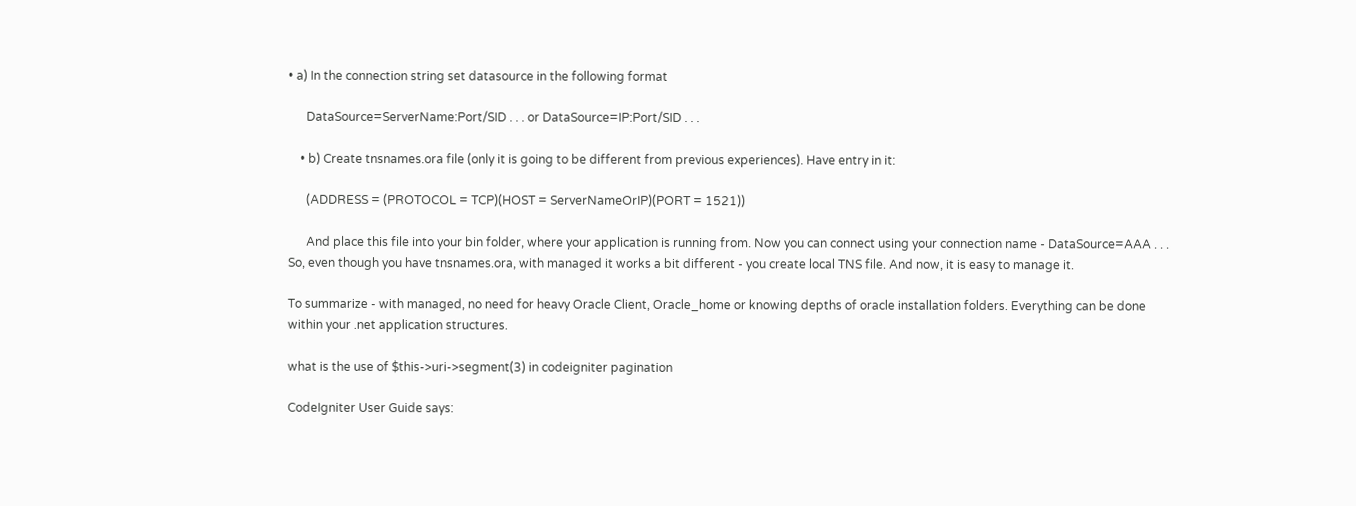• a) In the connection string set datasource in the following format

      DataSource=ServerName:Port/SID . . . or DataSource=IP:Port/SID . . .

    • b) Create tnsnames.ora file (only it is going to be different from previous experiences). Have entry in it:

      (ADDRESS = (PROTOCOL = TCP)(HOST = ServerNameOrIP)(PORT = 1521))

      And place this file into your bin folder, where your application is running from. Now you can connect using your connection name - DataSource=AAA . . . So, even though you have tnsnames.ora, with managed it works a bit different - you create local TNS file. And now, it is easy to manage it.

To summarize - with managed, no need for heavy Oracle Client, Oracle_home or knowing depths of oracle installation folders. Everything can be done within your .net application structures.

what is the use of $this->uri->segment(3) in codeigniter pagination

CodeIgniter User Guide says: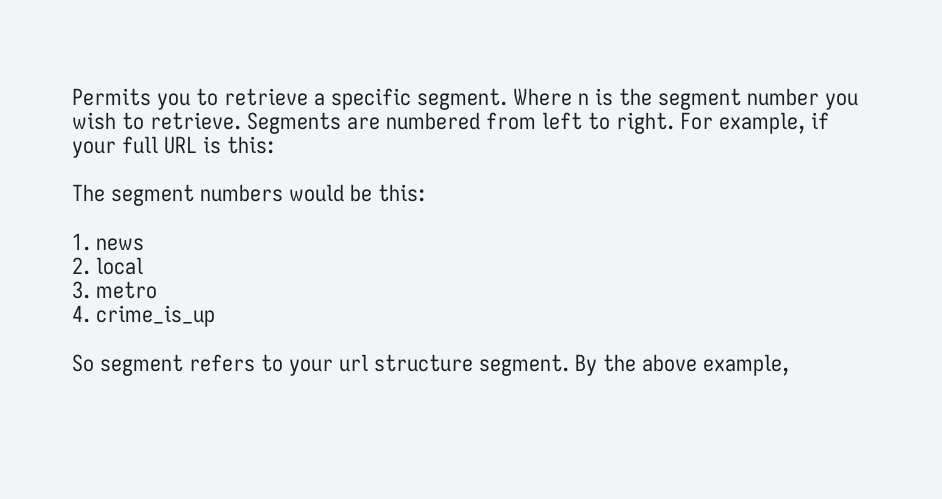Permits you to retrieve a specific segment. Where n is the segment number you wish to retrieve. Segments are numbered from left to right. For example, if your full URL is this:

The segment numbers would be this:

1. news
2. local
3. metro
4. crime_is_up

So segment refers to your url structure segment. By the above example,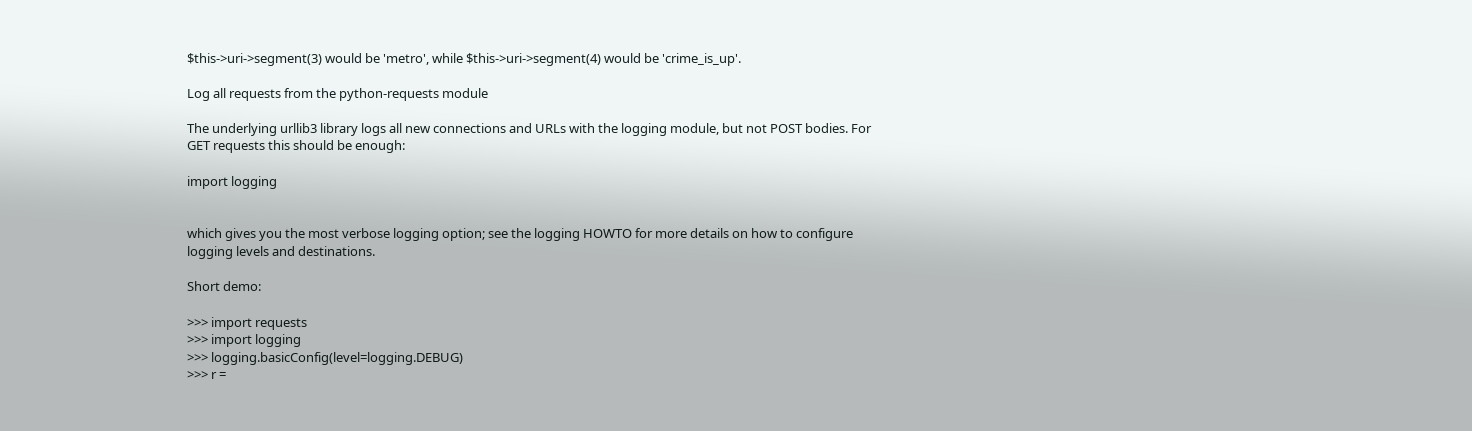$this->uri->segment(3) would be 'metro', while $this->uri->segment(4) would be 'crime_is_up'.

Log all requests from the python-requests module

The underlying urllib3 library logs all new connections and URLs with the logging module, but not POST bodies. For GET requests this should be enough:

import logging


which gives you the most verbose logging option; see the logging HOWTO for more details on how to configure logging levels and destinations.

Short demo:

>>> import requests
>>> import logging
>>> logging.basicConfig(level=logging.DEBUG)
>>> r =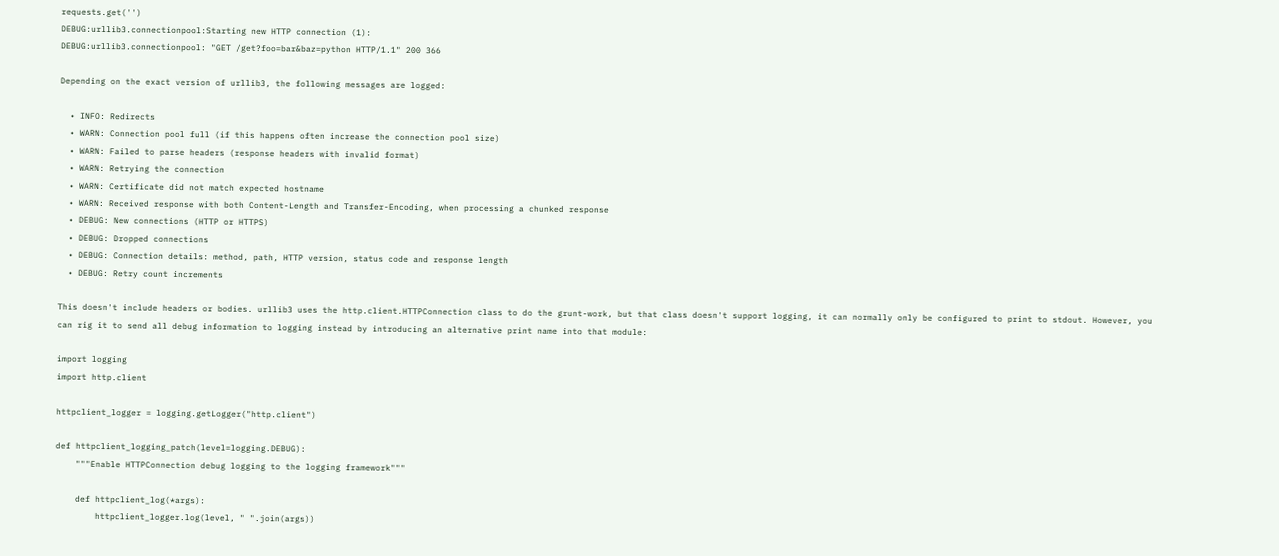requests.get('')
DEBUG:urllib3.connectionpool:Starting new HTTP connection (1):
DEBUG:urllib3.connectionpool: "GET /get?foo=bar&baz=python HTTP/1.1" 200 366

Depending on the exact version of urllib3, the following messages are logged:

  • INFO: Redirects
  • WARN: Connection pool full (if this happens often increase the connection pool size)
  • WARN: Failed to parse headers (response headers with invalid format)
  • WARN: Retrying the connection
  • WARN: Certificate did not match expected hostname
  • WARN: Received response with both Content-Length and Transfer-Encoding, when processing a chunked response
  • DEBUG: New connections (HTTP or HTTPS)
  • DEBUG: Dropped connections
  • DEBUG: Connection details: method, path, HTTP version, status code and response length
  • DEBUG: Retry count increments

This doesn't include headers or bodies. urllib3 uses the http.client.HTTPConnection class to do the grunt-work, but that class doesn't support logging, it can normally only be configured to print to stdout. However, you can rig it to send all debug information to logging instead by introducing an alternative print name into that module:

import logging
import http.client

httpclient_logger = logging.getLogger("http.client")

def httpclient_logging_patch(level=logging.DEBUG):
    """Enable HTTPConnection debug logging to the logging framework"""

    def httpclient_log(*args):
        httpclient_logger.log(level, " ".join(args))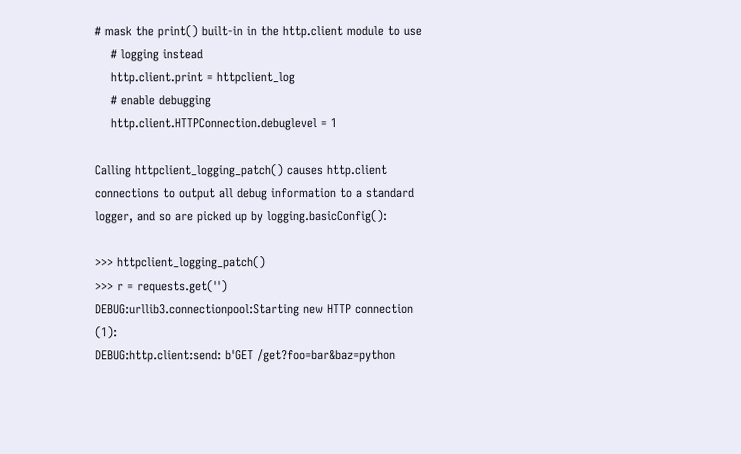# mask the print() built-in in the http.client module to use
    # logging instead
    http.client.print = httpclient_log
    # enable debugging
    http.client.HTTPConnection.debuglevel = 1

Calling httpclient_logging_patch() causes http.client connections to output all debug information to a standard logger, and so are picked up by logging.basicConfig():

>>> httpclient_logging_patch()
>>> r = requests.get('')
DEBUG:urllib3.connectionpool:Starting new HTTP connection (1):
DEBUG:http.client:send: b'GET /get?foo=bar&baz=python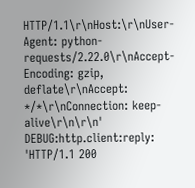HTTP/1.1\r\nHost:\r\nUser-Agent: python-requests/2.22.0\r\nAccept-Encoding: gzip, deflate\r\nAccept: */*\r\nConnection: keep-alive\r\n\r\n'
DEBUG:http.client:reply: 'HTTP/1.1 200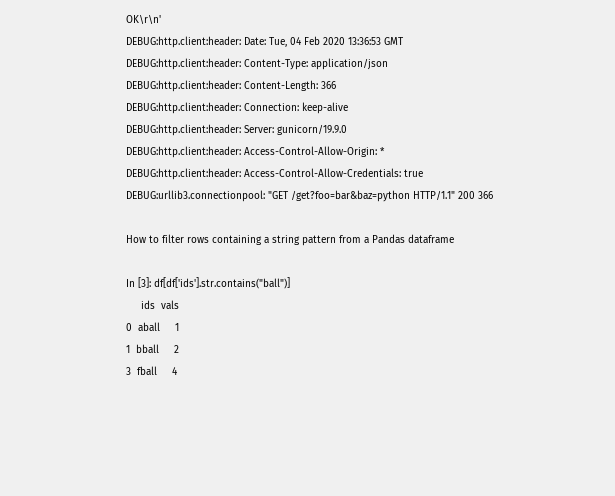OK\r\n'
DEBUG:http.client:header: Date: Tue, 04 Feb 2020 13:36:53 GMT
DEBUG:http.client:header: Content-Type: application/json
DEBUG:http.client:header: Content-Length: 366
DEBUG:http.client:header: Connection: keep-alive
DEBUG:http.client:header: Server: gunicorn/19.9.0
DEBUG:http.client:header: Access-Control-Allow-Origin: *
DEBUG:http.client:header: Access-Control-Allow-Credentials: true
DEBUG:urllib3.connectionpool: "GET /get?foo=bar&baz=python HTTP/1.1" 200 366

How to filter rows containing a string pattern from a Pandas dataframe

In [3]: df[df['ids'].str.contains("ball")]
     ids  vals
0  aball     1
1  bball     2
3  fball     4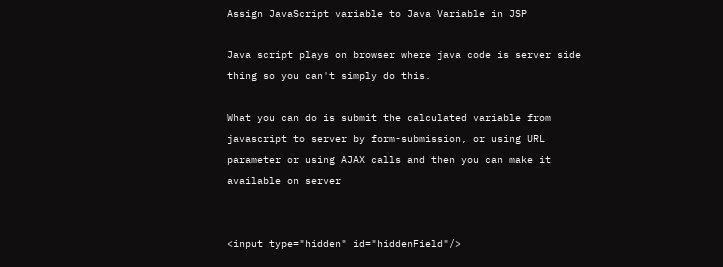Assign JavaScript variable to Java Variable in JSP

Java script plays on browser where java code is server side thing so you can't simply do this.

What you can do is submit the calculated variable from javascript to server by form-submission, or using URL parameter or using AJAX calls and then you can make it available on server


<input type="hidden" id="hiddenField"/>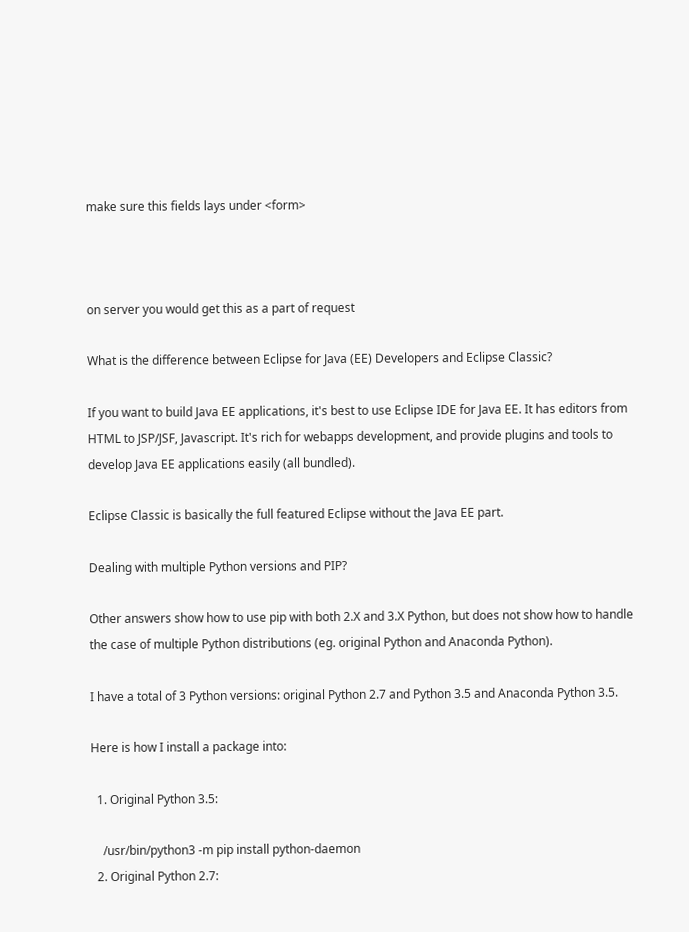make sure this fields lays under <form>



on server you would get this as a part of request

What is the difference between Eclipse for Java (EE) Developers and Eclipse Classic?

If you want to build Java EE applications, it's best to use Eclipse IDE for Java EE. It has editors from HTML to JSP/JSF, Javascript. It's rich for webapps development, and provide plugins and tools to develop Java EE applications easily (all bundled).

Eclipse Classic is basically the full featured Eclipse without the Java EE part.

Dealing with multiple Python versions and PIP?

Other answers show how to use pip with both 2.X and 3.X Python, but does not show how to handle the case of multiple Python distributions (eg. original Python and Anaconda Python).

I have a total of 3 Python versions: original Python 2.7 and Python 3.5 and Anaconda Python 3.5.

Here is how I install a package into:

  1. Original Python 3.5:

    /usr/bin/python3 -m pip install python-daemon
  2. Original Python 2.7: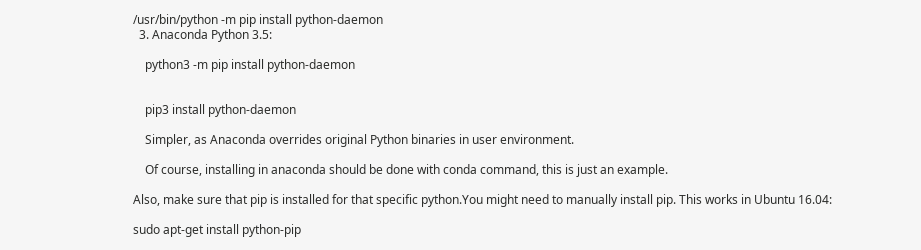/usr/bin/python -m pip install python-daemon
  3. Anaconda Python 3.5:

    python3 -m pip install python-daemon


    pip3 install python-daemon

    Simpler, as Anaconda overrides original Python binaries in user environment.

    Of course, installing in anaconda should be done with conda command, this is just an example.

Also, make sure that pip is installed for that specific python.You might need to manually install pip. This works in Ubuntu 16.04:

sudo apt-get install python-pip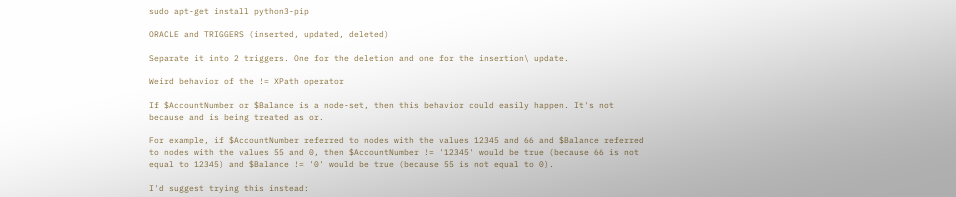sudo apt-get install python3-pip

ORACLE and TRIGGERS (inserted, updated, deleted)

Separate it into 2 triggers. One for the deletion and one for the insertion\ update.

Weird behavior of the != XPath operator

If $AccountNumber or $Balance is a node-set, then this behavior could easily happen. It's not because and is being treated as or.

For example, if $AccountNumber referred to nodes with the values 12345 and 66 and $Balance referred to nodes with the values 55 and 0, then $AccountNumber != '12345' would be true (because 66 is not equal to 12345) and $Balance != '0' would be true (because 55 is not equal to 0).

I'd suggest trying this instead: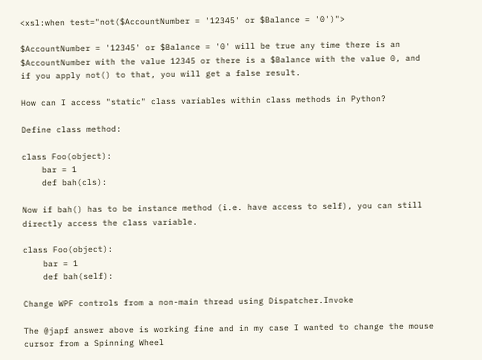<xsl:when test="not($AccountNumber = '12345' or $Balance = '0')">

$AccountNumber = '12345' or $Balance = '0' will be true any time there is an $AccountNumber with the value 12345 or there is a $Balance with the value 0, and if you apply not() to that, you will get a false result.

How can I access "static" class variables within class methods in Python?

Define class method:

class Foo(object):
    bar = 1
    def bah(cls):

Now if bah() has to be instance method (i.e. have access to self), you can still directly access the class variable.

class Foo(object):
    bar = 1
    def bah(self):

Change WPF controls from a non-main thread using Dispatcher.Invoke

The @japf answer above is working fine and in my case I wanted to change the mouse cursor from a Spinning Wheel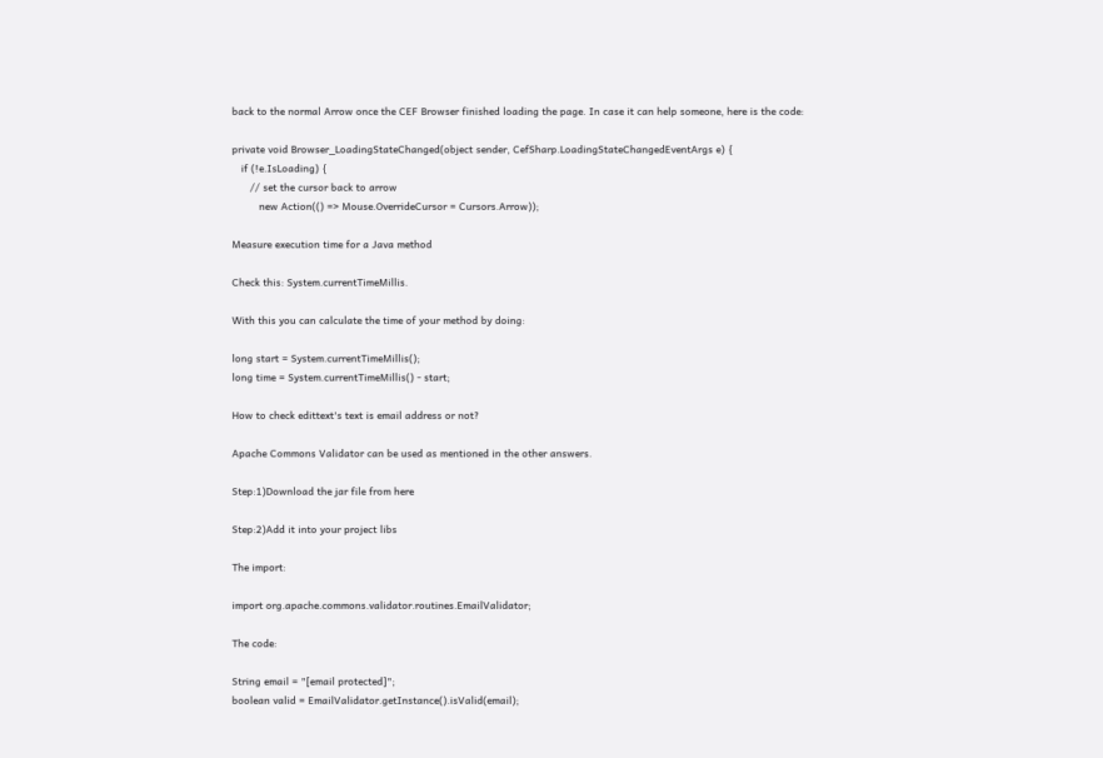back to the normal Arrow once the CEF Browser finished loading the page. In case it can help someone, here is the code:

private void Browser_LoadingStateChanged(object sender, CefSharp.LoadingStateChangedEventArgs e) {
   if (!e.IsLoading) {
      // set the cursor back to arrow
         new Action(() => Mouse.OverrideCursor = Cursors.Arrow));

Measure execution time for a Java method

Check this: System.currentTimeMillis.

With this you can calculate the time of your method by doing:

long start = System.currentTimeMillis();
long time = System.currentTimeMillis() - start;

How to check edittext's text is email address or not?

Apache Commons Validator can be used as mentioned in the other answers.

Step:1)Download the jar file from here

Step:2)Add it into your project libs

The import:

import org.apache.commons.validator.routines.EmailValidator;

The code:

String email = "[email protected]";
boolean valid = EmailValidator.getInstance().isValid(email);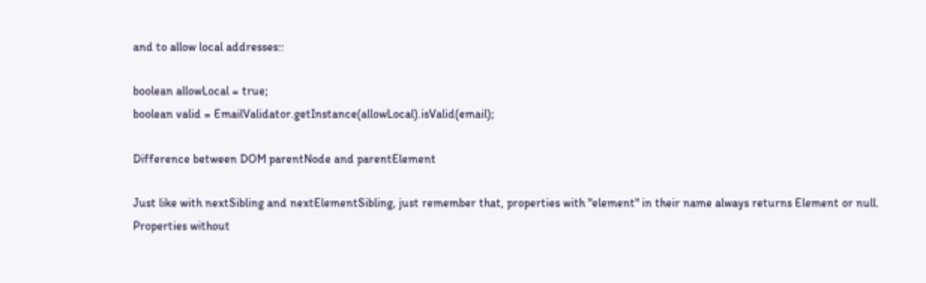and to allow local addresses::

boolean allowLocal = true;
boolean valid = EmailValidator.getInstance(allowLocal).isValid(email);

Difference between DOM parentNode and parentElement

Just like with nextSibling and nextElementSibling, just remember that, properties with "element" in their name always returns Element or null. Properties without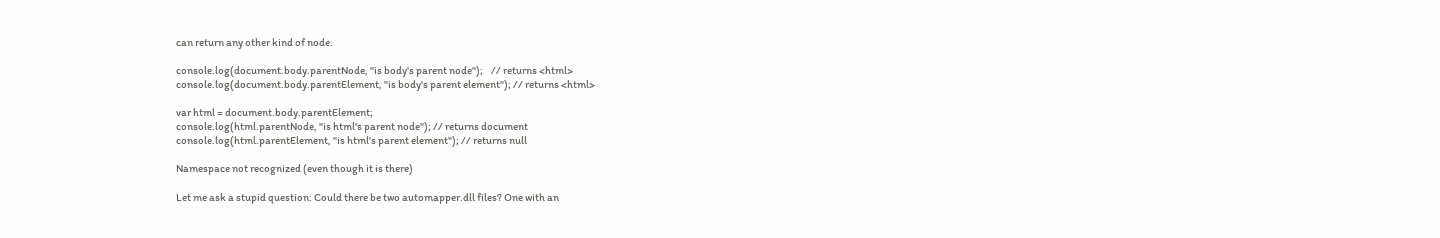can return any other kind of node.

console.log(document.body.parentNode, "is body's parent node");    // returns <html>
console.log(document.body.parentElement, "is body's parent element"); // returns <html>

var html = document.body.parentElement;
console.log(html.parentNode, "is html's parent node"); // returns document
console.log(html.parentElement, "is html's parent element"); // returns null

Namespace not recognized (even though it is there)

Let me ask a stupid question: Could there be two automapper.dll files? One with an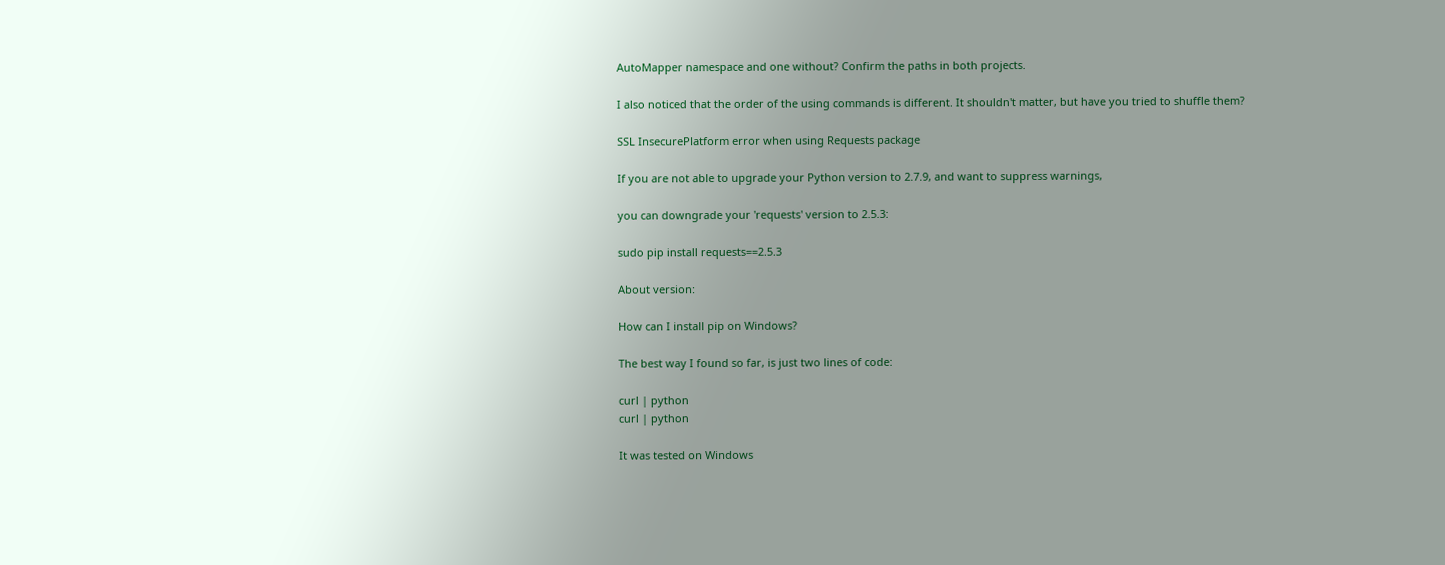AutoMapper namespace and one without? Confirm the paths in both projects.

I also noticed that the order of the using commands is different. It shouldn't matter, but have you tried to shuffle them?

SSL InsecurePlatform error when using Requests package

If you are not able to upgrade your Python version to 2.7.9, and want to suppress warnings,

you can downgrade your 'requests' version to 2.5.3:

sudo pip install requests==2.5.3

About version:

How can I install pip on Windows?

The best way I found so far, is just two lines of code:

curl | python
curl | python

It was tested on Windows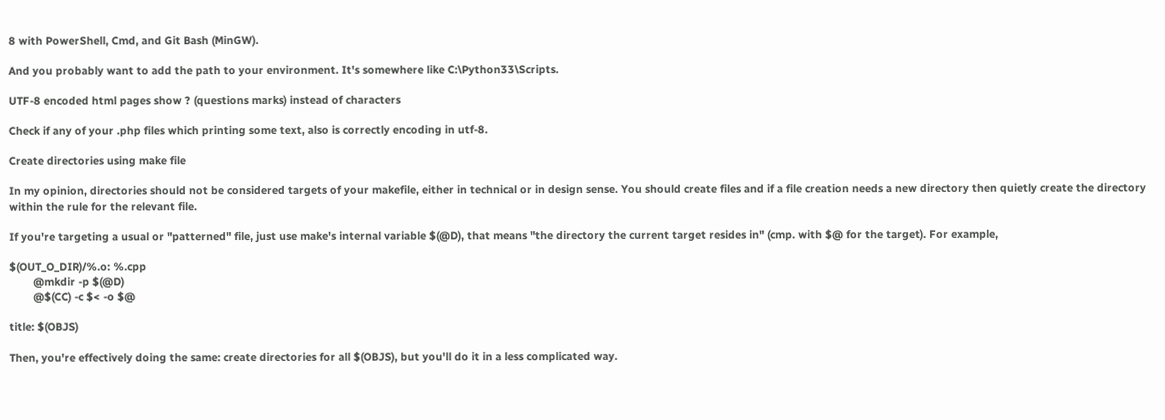8 with PowerShell, Cmd, and Git Bash (MinGW).

And you probably want to add the path to your environment. It's somewhere like C:\Python33\Scripts.

UTF-8 encoded html pages show ? (questions marks) instead of characters

Check if any of your .php files which printing some text, also is correctly encoding in utf-8.

Create directories using make file

In my opinion, directories should not be considered targets of your makefile, either in technical or in design sense. You should create files and if a file creation needs a new directory then quietly create the directory within the rule for the relevant file.

If you're targeting a usual or "patterned" file, just use make's internal variable $(@D), that means "the directory the current target resides in" (cmp. with $@ for the target). For example,

$(OUT_O_DIR)/%.o: %.cpp
        @mkdir -p $(@D)
        @$(CC) -c $< -o $@

title: $(OBJS)

Then, you're effectively doing the same: create directories for all $(OBJS), but you'll do it in a less complicated way.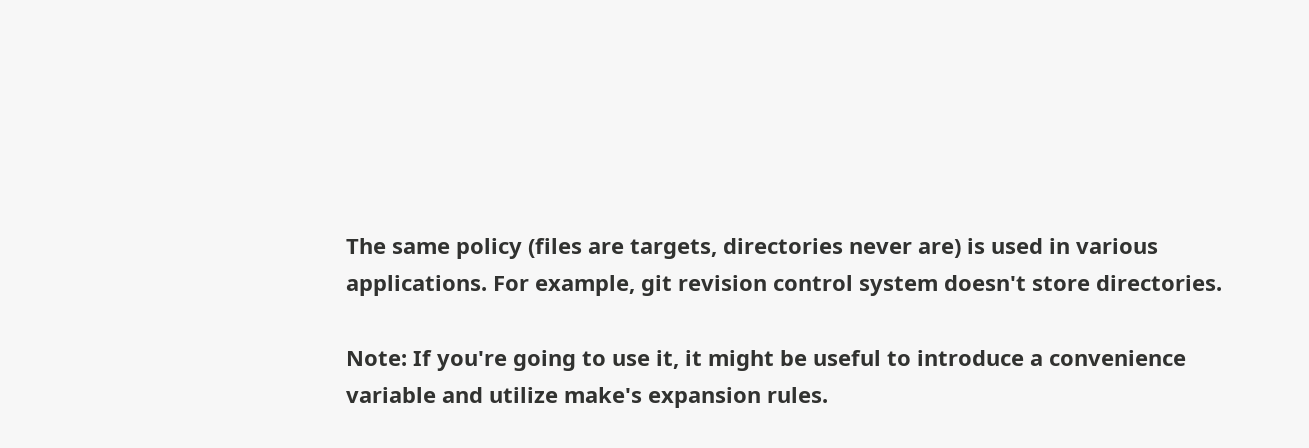The same policy (files are targets, directories never are) is used in various applications. For example, git revision control system doesn't store directories.

Note: If you're going to use it, it might be useful to introduce a convenience variable and utilize make's expansion rules.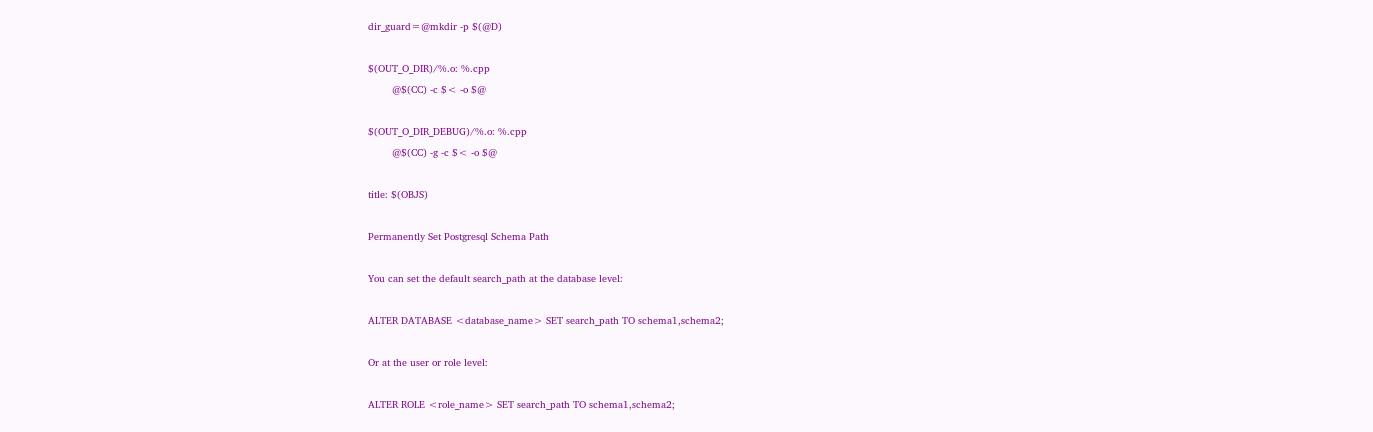dir_guard=@mkdir -p $(@D)

$(OUT_O_DIR)/%.o: %.cpp
        @$(CC) -c $< -o $@

$(OUT_O_DIR_DEBUG)/%.o: %.cpp
        @$(CC) -g -c $< -o $@

title: $(OBJS)

Permanently Set Postgresql Schema Path

You can set the default search_path at the database level:

ALTER DATABASE <database_name> SET search_path TO schema1,schema2;

Or at the user or role level:

ALTER ROLE <role_name> SET search_path TO schema1,schema2;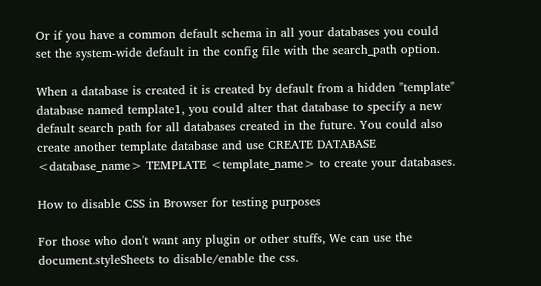Or if you have a common default schema in all your databases you could set the system-wide default in the config file with the search_path option.

When a database is created it is created by default from a hidden "template" database named template1, you could alter that database to specify a new default search path for all databases created in the future. You could also create another template database and use CREATE DATABASE <database_name> TEMPLATE <template_name> to create your databases.

How to disable CSS in Browser for testing purposes

For those who don't want any plugin or other stuffs, We can use the document.styleSheets to disable/enable the css.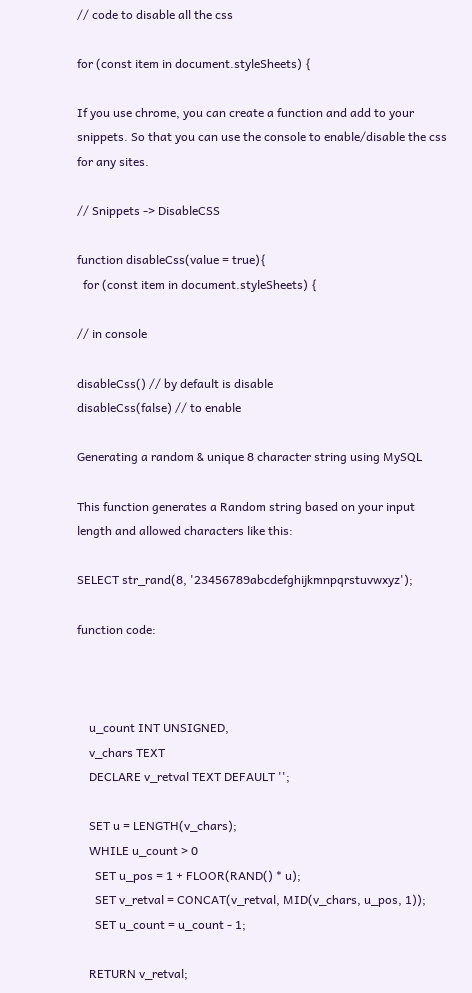// code to disable all the css

for (const item in document.styleSheets) {

If you use chrome, you can create a function and add to your snippets. So that you can use the console to enable/disable the css for any sites.

// Snippets -> DisableCSS

function disableCss(value = true){
  for (const item in document.styleSheets) {

// in console

disableCss() // by default is disable
disableCss(false) // to enable

Generating a random & unique 8 character string using MySQL

This function generates a Random string based on your input length and allowed characters like this:

SELECT str_rand(8, '23456789abcdefghijkmnpqrstuvwxyz');

function code:



    u_count INT UNSIGNED,
    v_chars TEXT
    DECLARE v_retval TEXT DEFAULT '';

    SET u = LENGTH(v_chars);
    WHILE u_count > 0
      SET u_pos = 1 + FLOOR(RAND() * u);
      SET v_retval = CONCAT(v_retval, MID(v_chars, u_pos, 1));
      SET u_count = u_count - 1;

    RETURN v_retval;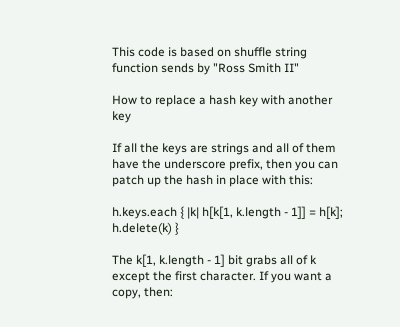This code is based on shuffle string function sends by "Ross Smith II"

How to replace a hash key with another key

If all the keys are strings and all of them have the underscore prefix, then you can patch up the hash in place with this:

h.keys.each { |k| h[k[1, k.length - 1]] = h[k]; h.delete(k) }

The k[1, k.length - 1] bit grabs all of k except the first character. If you want a copy, then: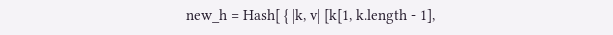new_h = Hash[ { |k, v| [k[1, k.length - 1],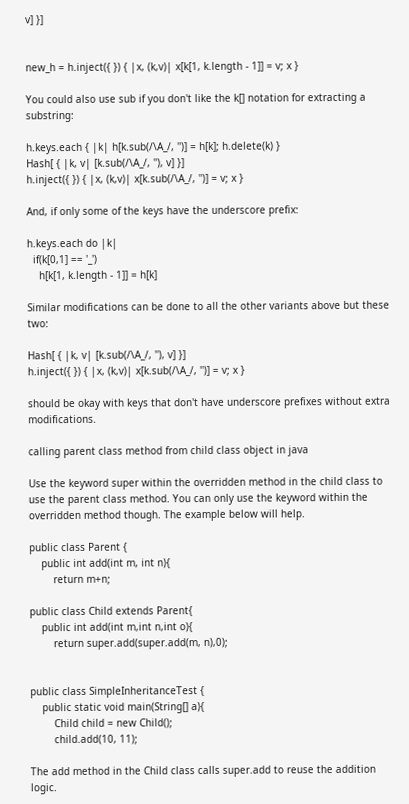v] }]


new_h = h.inject({ }) { |x, (k,v)| x[k[1, k.length - 1]] = v; x }

You could also use sub if you don't like the k[] notation for extracting a substring:

h.keys.each { |k| h[k.sub(/\A_/, '')] = h[k]; h.delete(k) }
Hash[ { |k, v| [k.sub(/\A_/, ''), v] }]
h.inject({ }) { |x, (k,v)| x[k.sub(/\A_/, '')] = v; x }

And, if only some of the keys have the underscore prefix:

h.keys.each do |k|
  if(k[0,1] == '_')
    h[k[1, k.length - 1]] = h[k]

Similar modifications can be done to all the other variants above but these two:

Hash[ { |k, v| [k.sub(/\A_/, ''), v] }]
h.inject({ }) { |x, (k,v)| x[k.sub(/\A_/, '')] = v; x }

should be okay with keys that don't have underscore prefixes without extra modifications.

calling parent class method from child class object in java

Use the keyword super within the overridden method in the child class to use the parent class method. You can only use the keyword within the overridden method though. The example below will help.

public class Parent {
    public int add(int m, int n){
        return m+n;

public class Child extends Parent{
    public int add(int m,int n,int o){
        return super.add(super.add(m, n),0);


public class SimpleInheritanceTest {
    public static void main(String[] a){
        Child child = new Child();
        child.add(10, 11);

The add method in the Child class calls super.add to reuse the addition logic.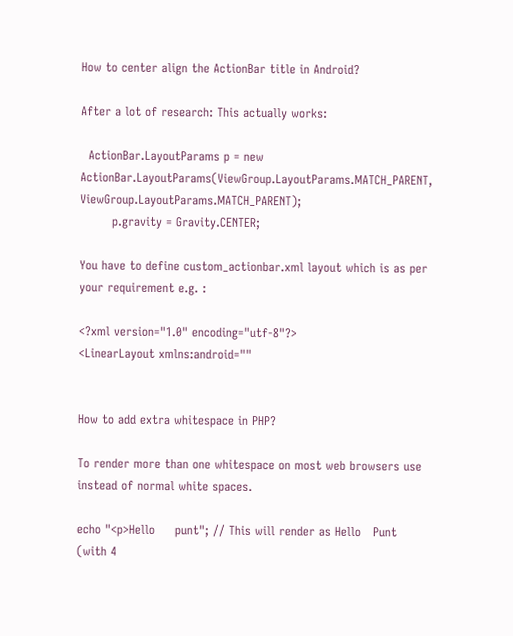How to center align the ActionBar title in Android?

After a lot of research: This actually works:

  ActionBar.LayoutParams p = new ActionBar.LayoutParams(ViewGroup.LayoutParams.MATCH_PARENT, ViewGroup.LayoutParams.MATCH_PARENT);
        p.gravity = Gravity.CENTER;

You have to define custom_actionbar.xml layout which is as per your requirement e.g. :

<?xml version="1.0" encoding="utf-8"?>
<LinearLayout xmlns:android=""


How to add extra whitespace in PHP?

To render more than one whitespace on most web browsers use   instead of normal white spaces.

echo "<p>Hello     punt"; // This will render as Hello   Punt (with 4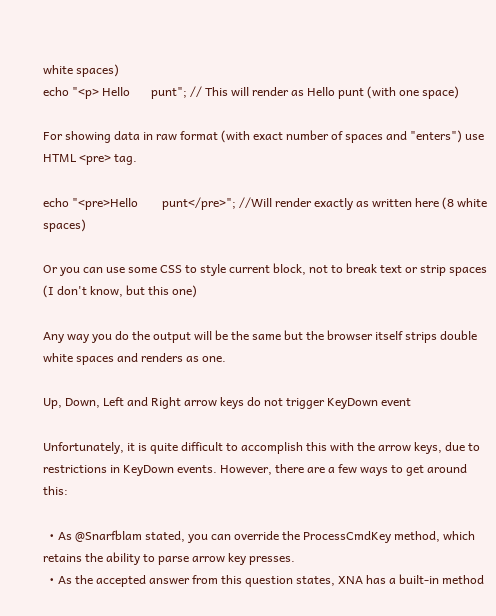white spaces)
echo "<p> Hello       punt"; // This will render as Hello punt (with one space)

For showing data in raw format (with exact number of spaces and "enters") use HTML <pre> tag.

echo "<pre>Hello        punt</pre>"; //Will render exactly as written here (8 white spaces)

Or you can use some CSS to style current block, not to break text or strip spaces (I don't know, but this one)

Any way you do the output will be the same but the browser itself strips double white spaces and renders as one.

Up, Down, Left and Right arrow keys do not trigger KeyDown event

Unfortunately, it is quite difficult to accomplish this with the arrow keys, due to restrictions in KeyDown events. However, there are a few ways to get around this:

  • As @Snarfblam stated, you can override the ProcessCmdKey method, which retains the ability to parse arrow key presses.
  • As the accepted answer from this question states, XNA has a built-in method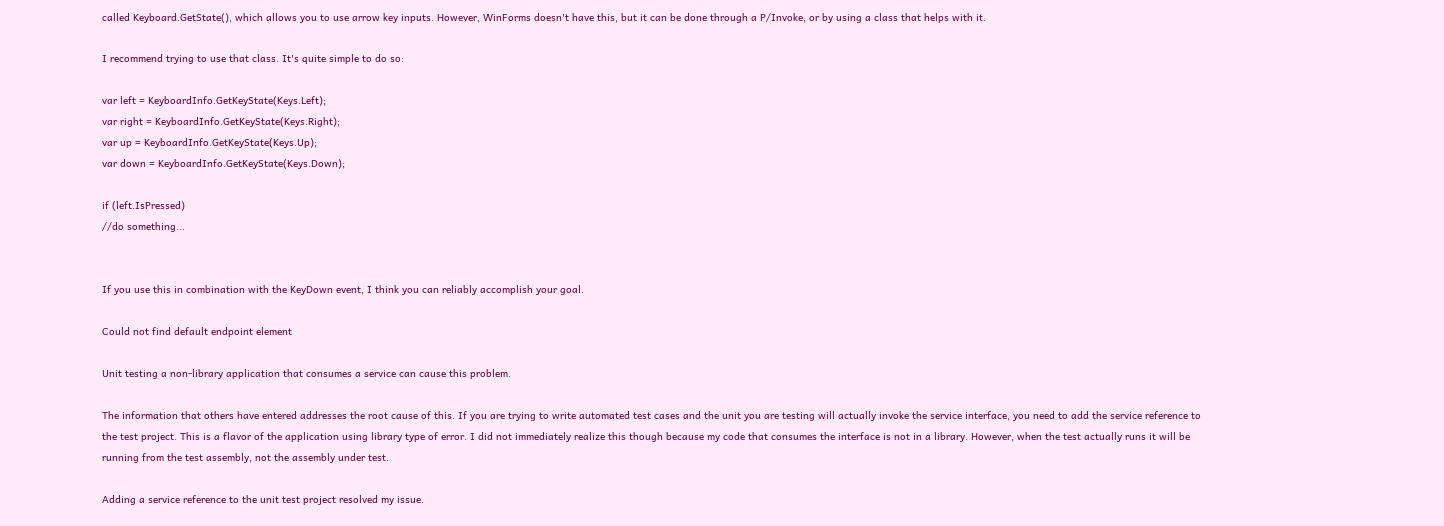called Keyboard.GetState(), which allows you to use arrow key inputs. However, WinForms doesn't have this, but it can be done through a P/Invoke, or by using a class that helps with it.

I recommend trying to use that class. It's quite simple to do so:

var left = KeyboardInfo.GetKeyState(Keys.Left);
var right = KeyboardInfo.GetKeyState(Keys.Right);
var up = KeyboardInfo.GetKeyState(Keys.Up);
var down = KeyboardInfo.GetKeyState(Keys.Down);

if (left.IsPressed)
//do something...


If you use this in combination with the KeyDown event, I think you can reliably accomplish your goal.

Could not find default endpoint element

Unit testing a non-library application that consumes a service can cause this problem.

The information that others have entered addresses the root cause of this. If you are trying to write automated test cases and the unit you are testing will actually invoke the service interface, you need to add the service reference to the test project. This is a flavor of the application using library type of error. I did not immediately realize this though because my code that consumes the interface is not in a library. However, when the test actually runs it will be running from the test assembly, not the assembly under test.

Adding a service reference to the unit test project resolved my issue.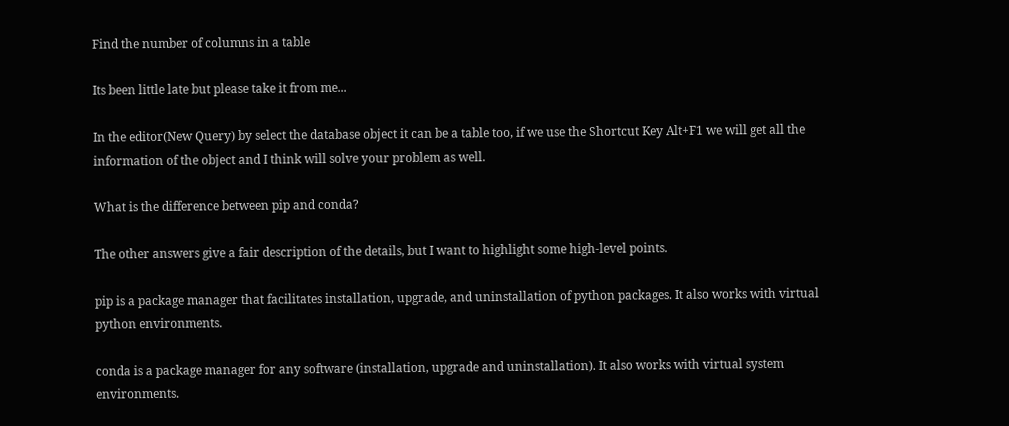Find the number of columns in a table

Its been little late but please take it from me...

In the editor(New Query) by select the database object it can be a table too, if we use the Shortcut Key Alt+F1 we will get all the information of the object and I think will solve your problem as well.

What is the difference between pip and conda?

The other answers give a fair description of the details, but I want to highlight some high-level points.

pip is a package manager that facilitates installation, upgrade, and uninstallation of python packages. It also works with virtual python environments.

conda is a package manager for any software (installation, upgrade and uninstallation). It also works with virtual system environments.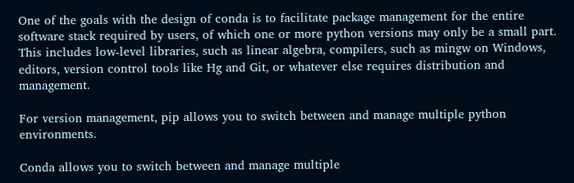One of the goals with the design of conda is to facilitate package management for the entire software stack required by users, of which one or more python versions may only be a small part. This includes low-level libraries, such as linear algebra, compilers, such as mingw on Windows, editors, version control tools like Hg and Git, or whatever else requires distribution and management.

For version management, pip allows you to switch between and manage multiple python environments.

Conda allows you to switch between and manage multiple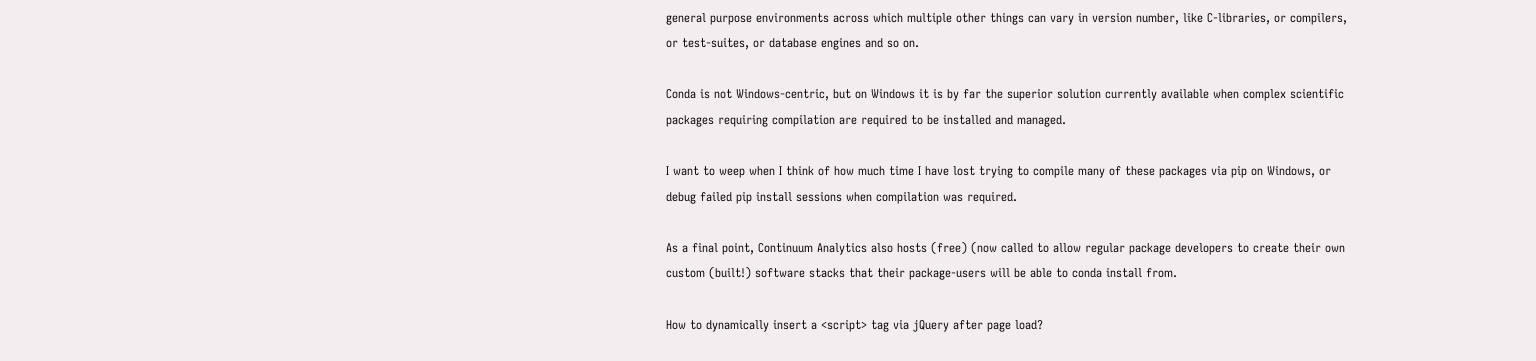general purpose environments across which multiple other things can vary in version number, like C-libraries, or compilers, or test-suites, or database engines and so on.

Conda is not Windows-centric, but on Windows it is by far the superior solution currently available when complex scientific packages requiring compilation are required to be installed and managed.

I want to weep when I think of how much time I have lost trying to compile many of these packages via pip on Windows, or debug failed pip install sessions when compilation was required.

As a final point, Continuum Analytics also hosts (free) (now called to allow regular package developers to create their own custom (built!) software stacks that their package-users will be able to conda install from.

How to dynamically insert a <script> tag via jQuery after page load?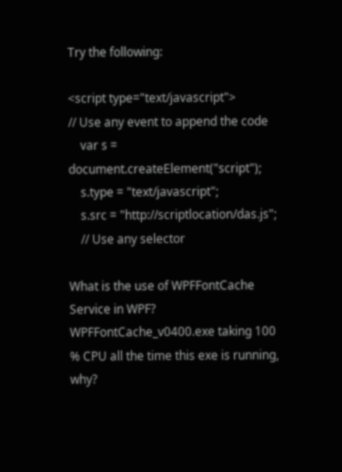Try the following:

<script type="text/javascript">
// Use any event to append the code
    var s = document.createElement("script");
    s.type = "text/javascript";
    s.src = "http://scriptlocation/das.js";
    // Use any selector

What is the use of WPFFontCache Service in WPF? WPFFontCache_v0400.exe taking 100 % CPU all the time this exe is running, why?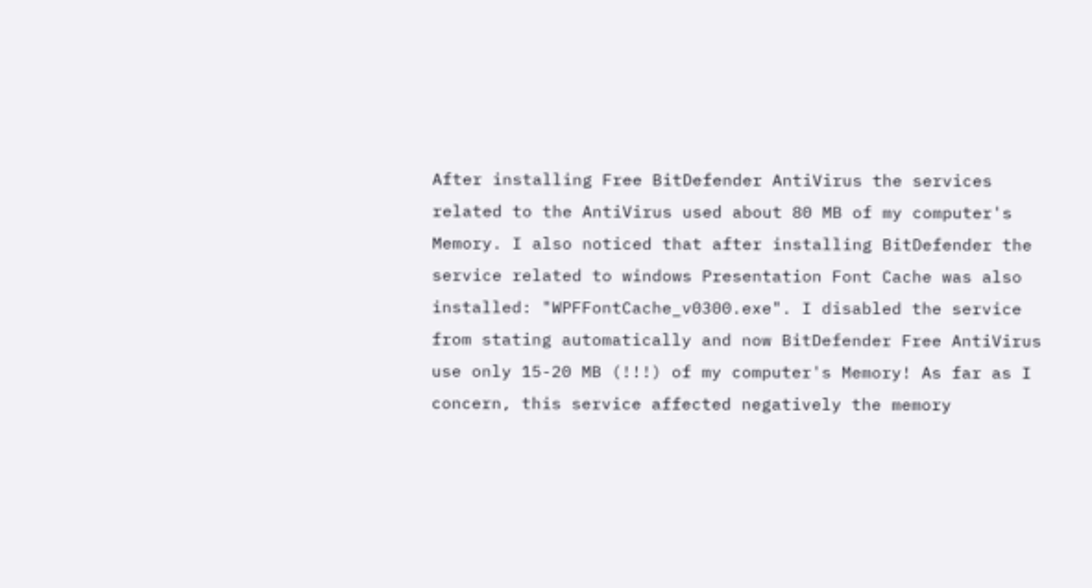After installing Free BitDefender AntiVirus the services related to the AntiVirus used about 80 MB of my computer's Memory. I also noticed that after installing BitDefender the service related to windows Presentation Font Cache was also installed: "WPFFontCache_v0300.exe". I disabled the service from stating automatically and now BitDefender Free AntiVirus use only 15-20 MB (!!!) of my computer's Memory! As far as I concern, this service affected negatively the memory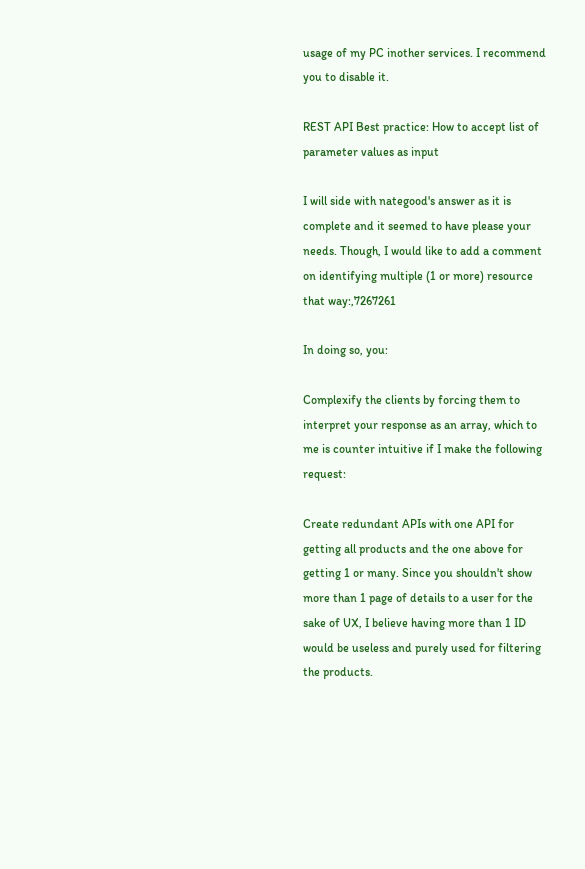usage of my PC inother services. I recommend you to disable it.

REST API Best practice: How to accept list of parameter values as input

I will side with nategood's answer as it is complete and it seemed to have please your needs. Though, I would like to add a comment on identifying multiple (1 or more) resource that way:,7267261

In doing so, you:

Complexify the clients by forcing them to interpret your response as an array, which to me is counter intuitive if I make the following request:

Create redundant APIs with one API for getting all products and the one above for getting 1 or many. Since you shouldn't show more than 1 page of details to a user for the sake of UX, I believe having more than 1 ID would be useless and purely used for filtering the products.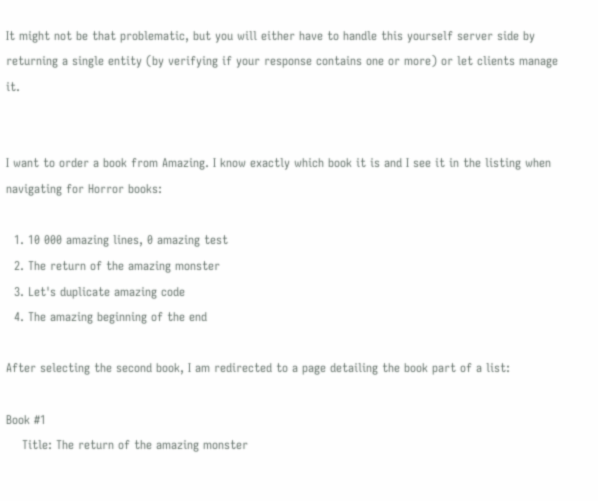It might not be that problematic, but you will either have to handle this yourself server side by returning a single entity (by verifying if your response contains one or more) or let clients manage it.


I want to order a book from Amazing. I know exactly which book it is and I see it in the listing when navigating for Horror books:

  1. 10 000 amazing lines, 0 amazing test
  2. The return of the amazing monster
  3. Let's duplicate amazing code
  4. The amazing beginning of the end

After selecting the second book, I am redirected to a page detailing the book part of a list:

Book #1
    Title: The return of the amazing monster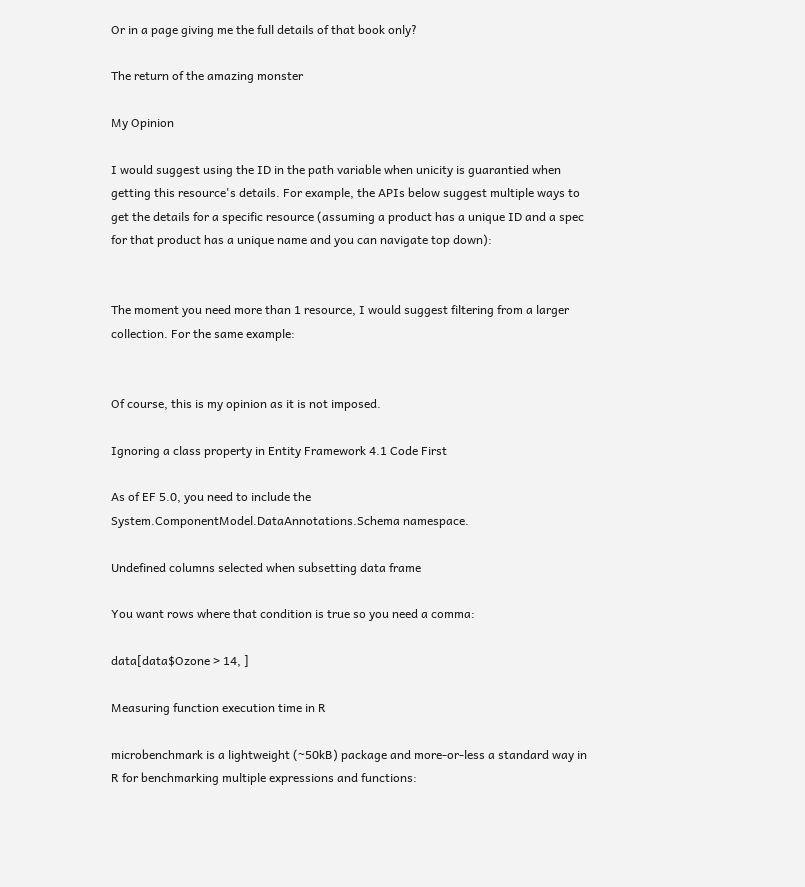Or in a page giving me the full details of that book only?

The return of the amazing monster

My Opinion

I would suggest using the ID in the path variable when unicity is guarantied when getting this resource's details. For example, the APIs below suggest multiple ways to get the details for a specific resource (assuming a product has a unique ID and a spec for that product has a unique name and you can navigate top down):


The moment you need more than 1 resource, I would suggest filtering from a larger collection. For the same example:


Of course, this is my opinion as it is not imposed.

Ignoring a class property in Entity Framework 4.1 Code First

As of EF 5.0, you need to include the System.ComponentModel.DataAnnotations.Schema namespace.

Undefined columns selected when subsetting data frame

You want rows where that condition is true so you need a comma:

data[data$Ozone > 14, ]

Measuring function execution time in R

microbenchmark is a lightweight (~50kB) package and more-or-less a standard way in R for benchmarking multiple expressions and functions: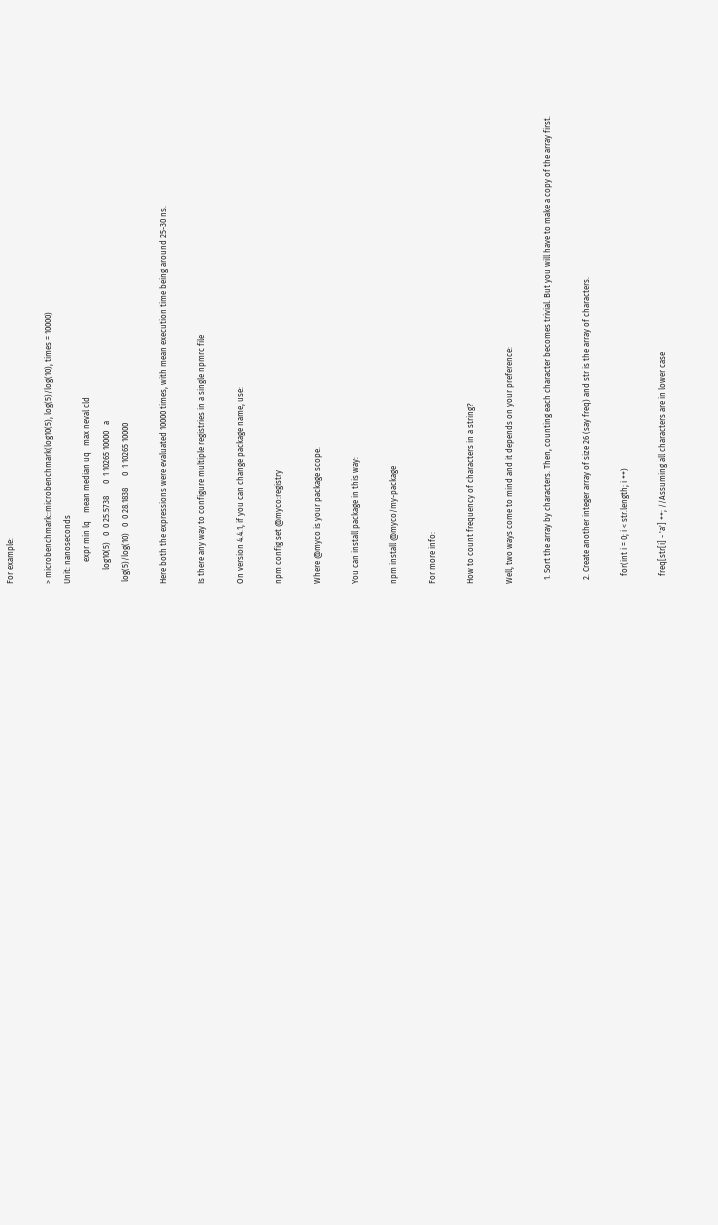For example:

> microbenchmark::microbenchmark(log10(5), log(5)/log(10), times = 10000)
Unit: nanoseconds
           expr min lq    mean median uq   max neval cld
       log10(5)   0  0 25.5738      0  1 10265 10000   a
 log(5)/log(10)   0  0 28.1838      0  1 10265 10000

Here both the expressions were evaluated 10000 times, with mean execution time being around 25-30 ns.

Is there any way to configure multiple registries in a single npmrc file

On version 4.4.1, if you can change package name, use:

npm config set @myco:registry

Where @myco is your package scope.

You can install package in this way:

npm install @myco/my-package

For more info:

How to count frequency of characters in a string?

Well, two ways come to mind and it depends on your preference:

  1. Sort the array by characters. Then, counting each character becomes trivial. But you will have to make a copy of the array first.

  2. Create another integer array of size 26 (say freq) and str is the array of characters.

    for(int i = 0; i < str.length; i ++)

    freq[str[i] - 'a'] ++; //Assuming all characters are in lower case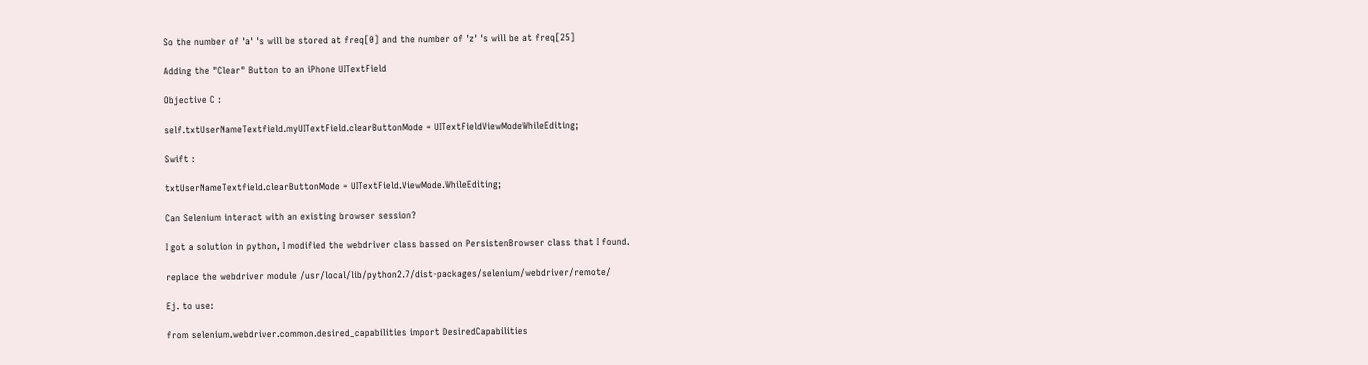So the number of 'a' 's will be stored at freq[0] and the number of 'z' 's will be at freq[25]

Adding the "Clear" Button to an iPhone UITextField

Objective C :

self.txtUserNameTextfield.myUITextField.clearButtonMode = UITextFieldViewModeWhileEditing;

Swift :

txtUserNameTextfield.clearButtonMode = UITextField.ViewMode.WhileEditing;

Can Selenium interact with an existing browser session?

I got a solution in python, I modified the webdriver class bassed on PersistenBrowser class that I found.

replace the webdriver module /usr/local/lib/python2.7/dist-packages/selenium/webdriver/remote/

Ej. to use:

from selenium.webdriver.common.desired_capabilities import DesiredCapabilities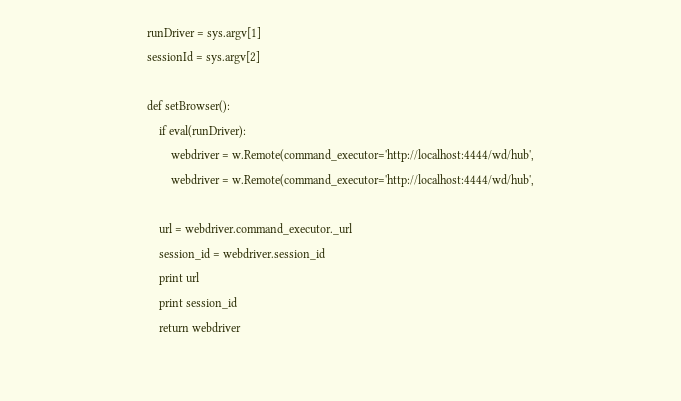runDriver = sys.argv[1]
sessionId = sys.argv[2]

def setBrowser():
    if eval(runDriver):
        webdriver = w.Remote(command_executor='http://localhost:4444/wd/hub',
        webdriver = w.Remote(command_executor='http://localhost:4444/wd/hub',

    url = webdriver.command_executor._url
    session_id = webdriver.session_id
    print url
    print session_id
    return webdriver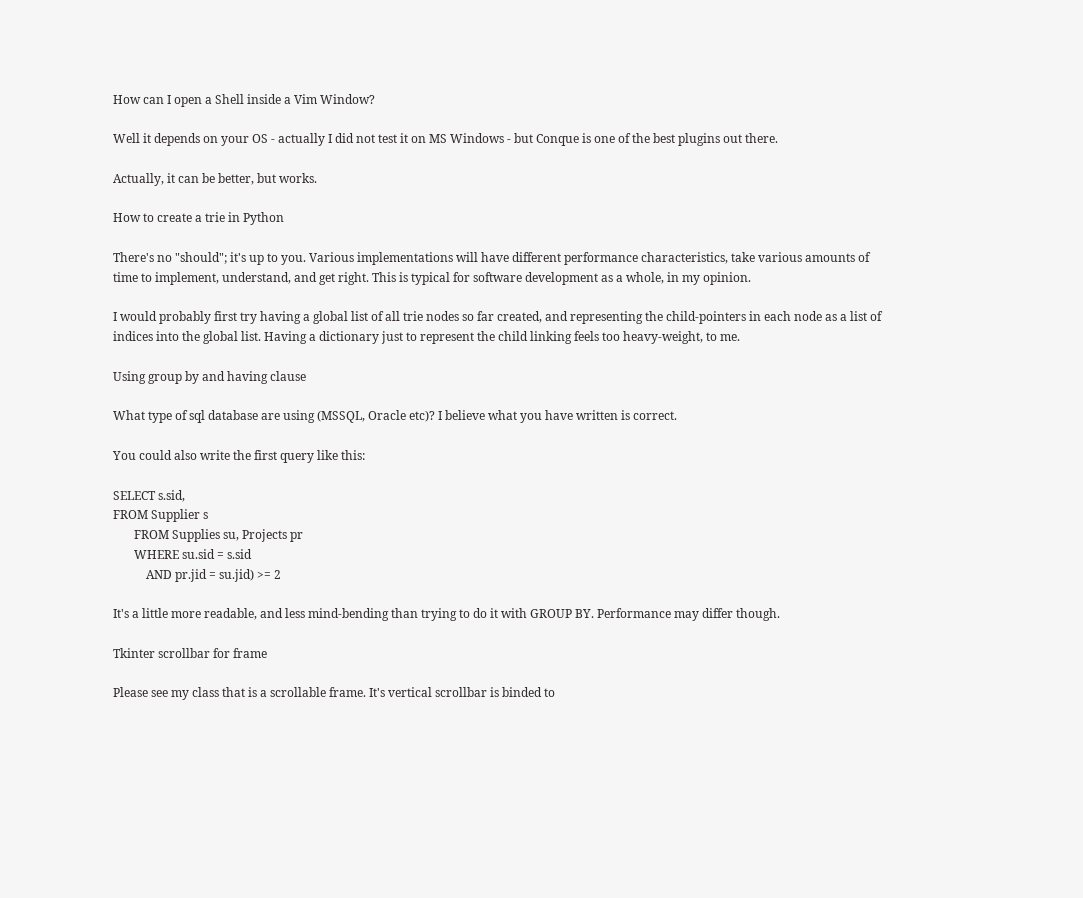How can I open a Shell inside a Vim Window?

Well it depends on your OS - actually I did not test it on MS Windows - but Conque is one of the best plugins out there.

Actually, it can be better, but works.

How to create a trie in Python

There's no "should"; it's up to you. Various implementations will have different performance characteristics, take various amounts of time to implement, understand, and get right. This is typical for software development as a whole, in my opinion.

I would probably first try having a global list of all trie nodes so far created, and representing the child-pointers in each node as a list of indices into the global list. Having a dictionary just to represent the child linking feels too heavy-weight, to me.

Using group by and having clause

What type of sql database are using (MSSQL, Oracle etc)? I believe what you have written is correct.

You could also write the first query like this:

SELECT s.sid,
FROM Supplier s
       FROM Supplies su, Projects pr
       WHERE su.sid = s.sid
           AND pr.jid = su.jid) >= 2

It's a little more readable, and less mind-bending than trying to do it with GROUP BY. Performance may differ though.

Tkinter scrollbar for frame

Please see my class that is a scrollable frame. It's vertical scrollbar is binded to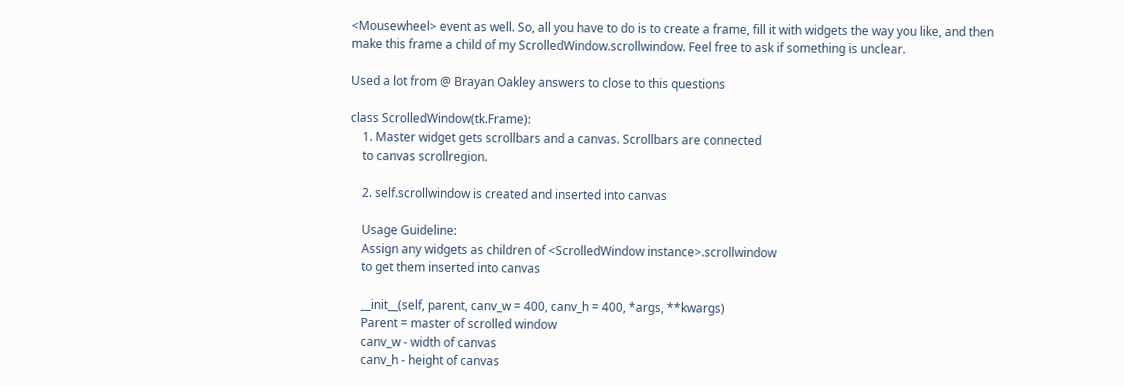<Mousewheel> event as well. So, all you have to do is to create a frame, fill it with widgets the way you like, and then make this frame a child of my ScrolledWindow.scrollwindow. Feel free to ask if something is unclear.

Used a lot from @ Brayan Oakley answers to close to this questions

class ScrolledWindow(tk.Frame):
    1. Master widget gets scrollbars and a canvas. Scrollbars are connected
    to canvas scrollregion.

    2. self.scrollwindow is created and inserted into canvas

    Usage Guideline:
    Assign any widgets as children of <ScrolledWindow instance>.scrollwindow
    to get them inserted into canvas

    __init__(self, parent, canv_w = 400, canv_h = 400, *args, **kwargs)
    Parent = master of scrolled window
    canv_w - width of canvas
    canv_h - height of canvas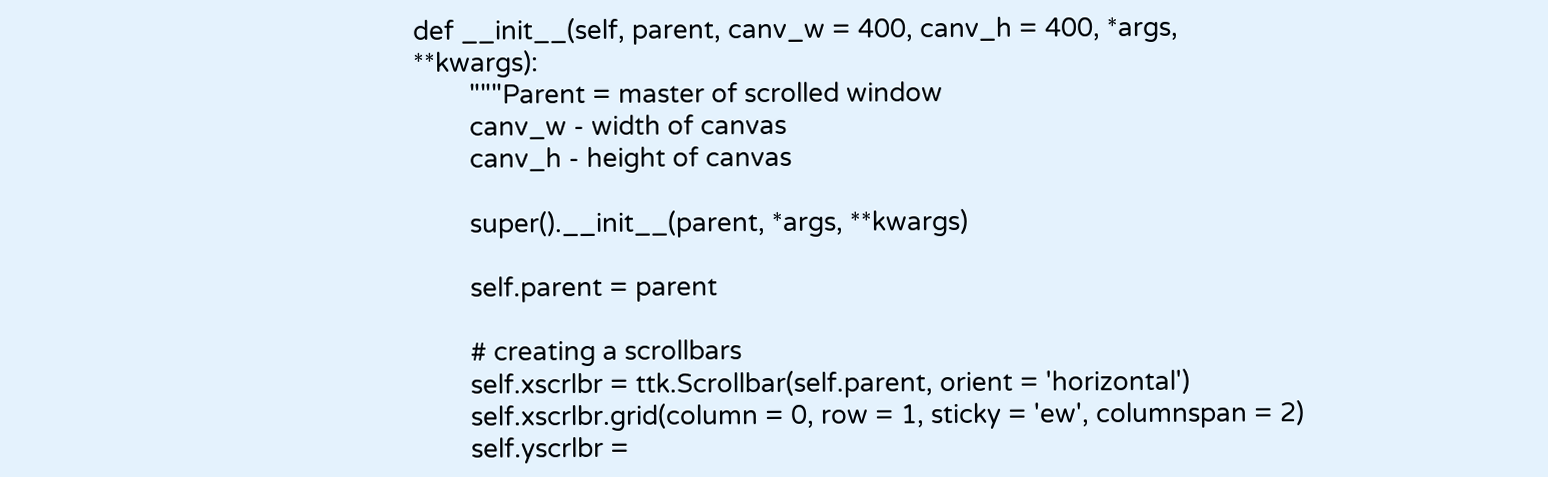def __init__(self, parent, canv_w = 400, canv_h = 400, *args, **kwargs):
        """Parent = master of scrolled window
        canv_w - width of canvas
        canv_h - height of canvas

        super().__init__(parent, *args, **kwargs)

        self.parent = parent

        # creating a scrollbars
        self.xscrlbr = ttk.Scrollbar(self.parent, orient = 'horizontal')
        self.xscrlbr.grid(column = 0, row = 1, sticky = 'ew', columnspan = 2)
        self.yscrlbr =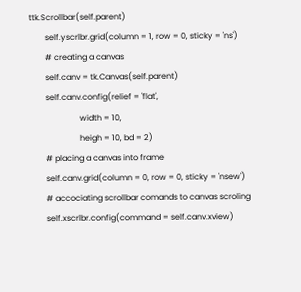ttk.Scrollbar(self.parent)
        self.yscrlbr.grid(column = 1, row = 0, sticky = 'ns')
        # creating a canvas
        self.canv = tk.Canvas(self.parent)
        self.canv.config(relief = 'flat',
                         width = 10,
                         heigh = 10, bd = 2)
        # placing a canvas into frame
        self.canv.grid(column = 0, row = 0, sticky = 'nsew')
        # accociating scrollbar comands to canvas scroling
        self.xscrlbr.config(command = self.canv.xview)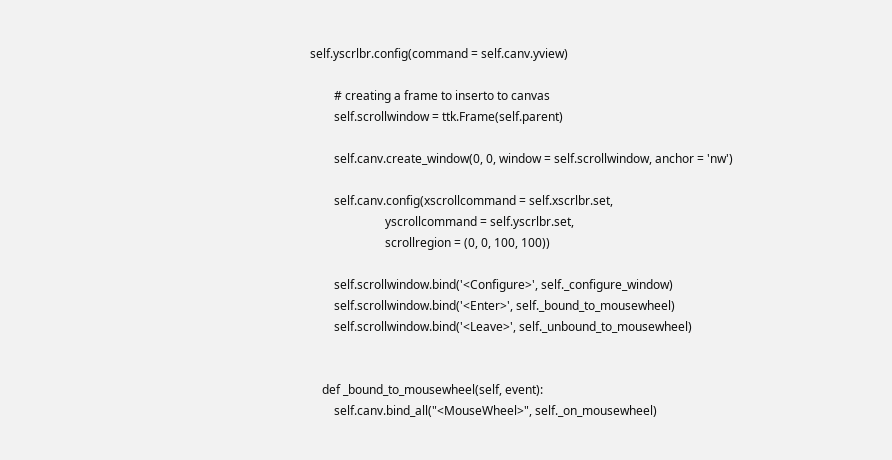self.yscrlbr.config(command = self.canv.yview)

        # creating a frame to inserto to canvas
        self.scrollwindow = ttk.Frame(self.parent)

        self.canv.create_window(0, 0, window = self.scrollwindow, anchor = 'nw')

        self.canv.config(xscrollcommand = self.xscrlbr.set,
                         yscrollcommand = self.yscrlbr.set,
                         scrollregion = (0, 0, 100, 100))

        self.scrollwindow.bind('<Configure>', self._configure_window)
        self.scrollwindow.bind('<Enter>', self._bound_to_mousewheel)
        self.scrollwindow.bind('<Leave>', self._unbound_to_mousewheel)


    def _bound_to_mousewheel(self, event):
        self.canv.bind_all("<MouseWheel>", self._on_mousewheel)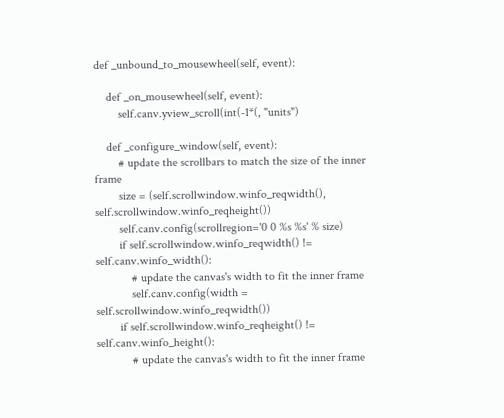def _unbound_to_mousewheel(self, event):

    def _on_mousewheel(self, event):
        self.canv.yview_scroll(int(-1*(, "units")

    def _configure_window(self, event):
        # update the scrollbars to match the size of the inner frame
        size = (self.scrollwindow.winfo_reqwidth(), self.scrollwindow.winfo_reqheight())
        self.canv.config(scrollregion='0 0 %s %s' % size)
        if self.scrollwindow.winfo_reqwidth() != self.canv.winfo_width():
            # update the canvas's width to fit the inner frame
            self.canv.config(width = self.scrollwindow.winfo_reqwidth())
        if self.scrollwindow.winfo_reqheight() != self.canv.winfo_height():
            # update the canvas's width to fit the inner frame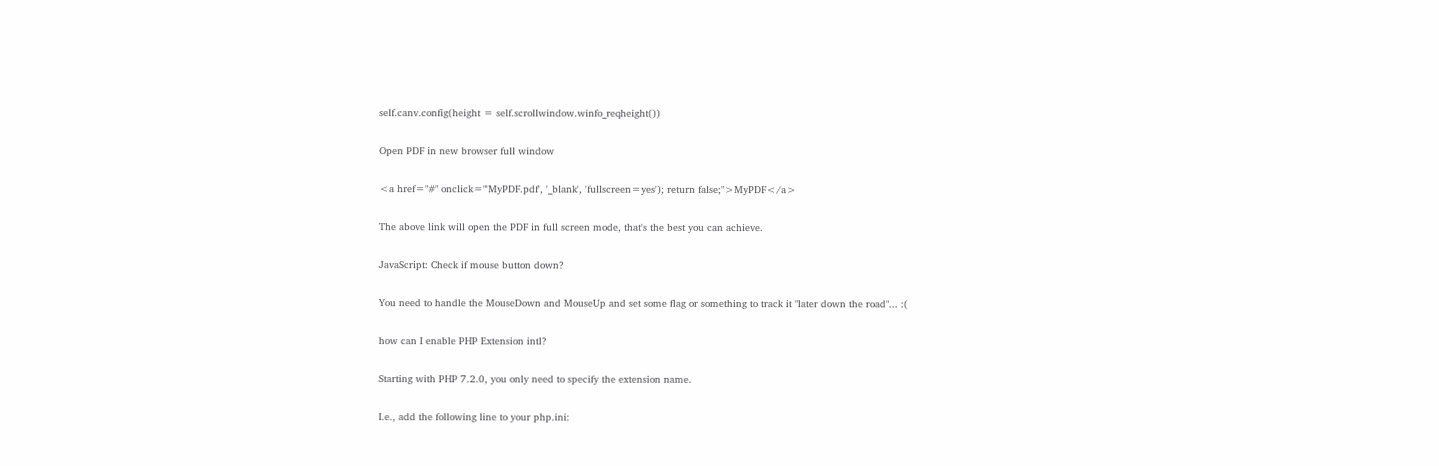self.canv.config(height = self.scrollwindow.winfo_reqheight())

Open PDF in new browser full window

<a href="#" onclick="'MyPDF.pdf', '_blank', 'fullscreen=yes'); return false;">MyPDF</a>

The above link will open the PDF in full screen mode, that's the best you can achieve.

JavaScript: Check if mouse button down?

You need to handle the MouseDown and MouseUp and set some flag or something to track it "later down the road"... :(

how can I enable PHP Extension intl?

Starting with PHP 7.2.0, you only need to specify the extension name.

I.e., add the following line to your php.ini: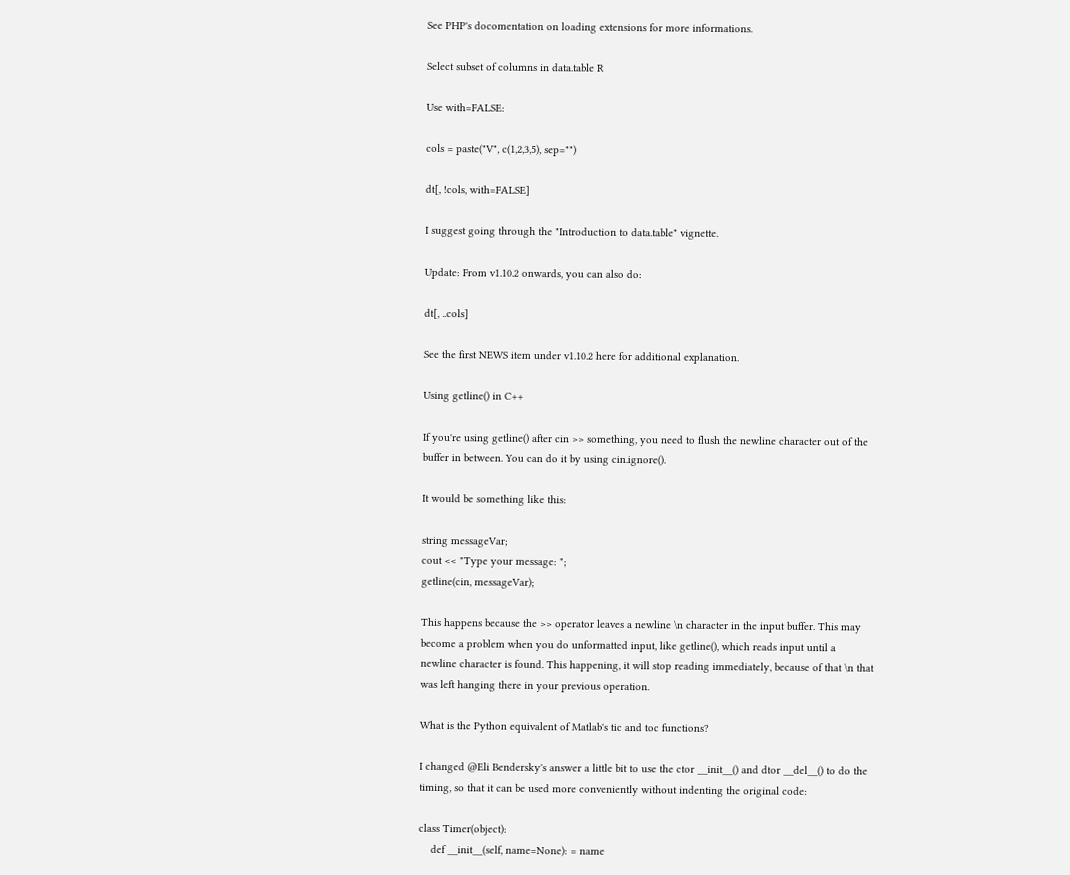See PHP's docomentation on loading extensions for more informations.

Select subset of columns in data.table R

Use with=FALSE:

cols = paste("V", c(1,2,3,5), sep="")

dt[, !cols, with=FALSE]

I suggest going through the "Introduction to data.table" vignette.

Update: From v1.10.2 onwards, you can also do:

dt[, ..cols]

See the first NEWS item under v1.10.2 here for additional explanation.

Using getline() in C++

If you're using getline() after cin >> something, you need to flush the newline character out of the buffer in between. You can do it by using cin.ignore().

It would be something like this:

string messageVar;
cout << "Type your message: ";
getline(cin, messageVar);

This happens because the >> operator leaves a newline \n character in the input buffer. This may become a problem when you do unformatted input, like getline(), which reads input until a newline character is found. This happening, it will stop reading immediately, because of that \n that was left hanging there in your previous operation.

What is the Python equivalent of Matlab's tic and toc functions?

I changed @Eli Bendersky's answer a little bit to use the ctor __init__() and dtor __del__() to do the timing, so that it can be used more conveniently without indenting the original code:

class Timer(object):
    def __init__(self, name=None): = name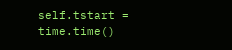self.tstart = time.time()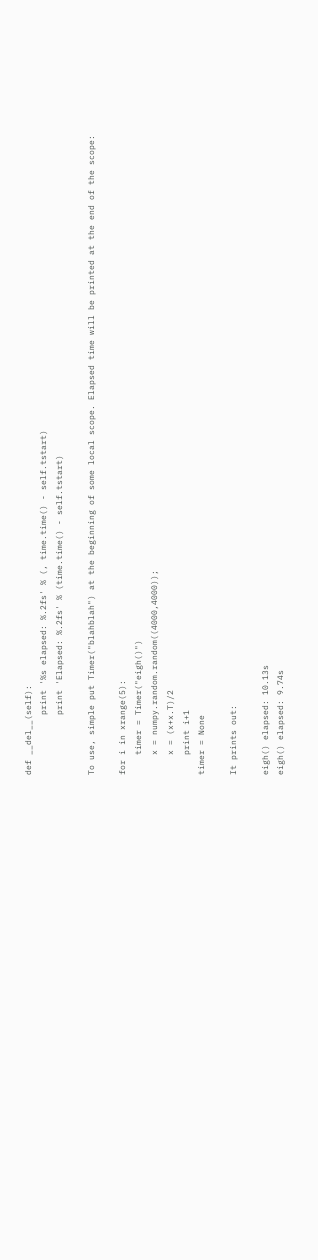def __del__(self):
            print '%s elapsed: %.2fs' % (, time.time() - self.tstart)
            print 'Elapsed: %.2fs' % (time.time() - self.tstart)

To use, simple put Timer("blahblah") at the beginning of some local scope. Elapsed time will be printed at the end of the scope:

for i in xrange(5):
    timer = Timer("eigh()")
    x = numpy.random.random((4000,4000));
    x = (x+x.T)/2
    print i+1
timer = None

It prints out:

eigh() elapsed: 10.13s
eigh() elapsed: 9.74s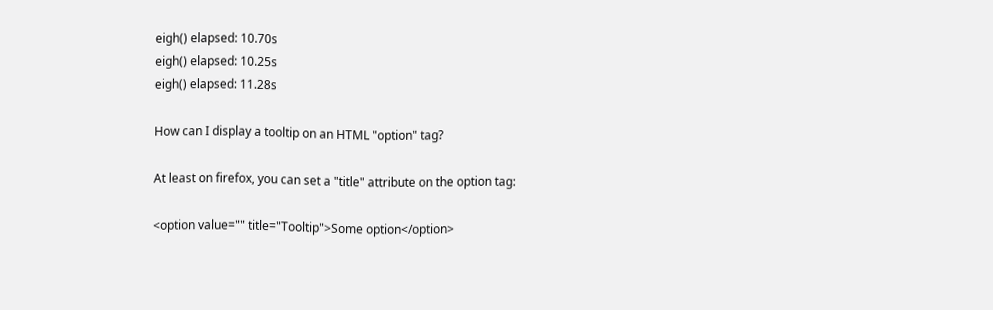eigh() elapsed: 10.70s
eigh() elapsed: 10.25s
eigh() elapsed: 11.28s

How can I display a tooltip on an HTML "option" tag?

At least on firefox, you can set a "title" attribute on the option tag:

<option value="" title="Tooltip">Some option</option>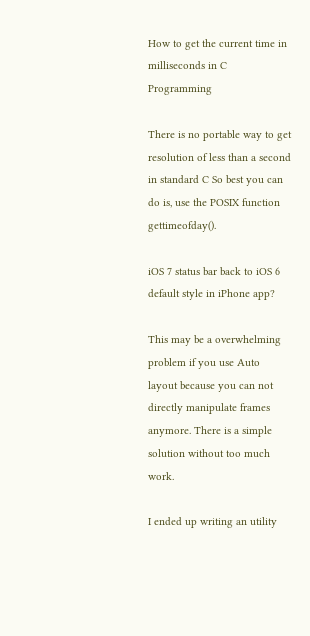How to get the current time in milliseconds in C Programming

There is no portable way to get resolution of less than a second in standard C So best you can do is, use the POSIX function gettimeofday().

iOS 7 status bar back to iOS 6 default style in iPhone app?

This may be a overwhelming problem if you use Auto layout because you can not directly manipulate frames anymore. There is a simple solution without too much work.

I ended up writing an utility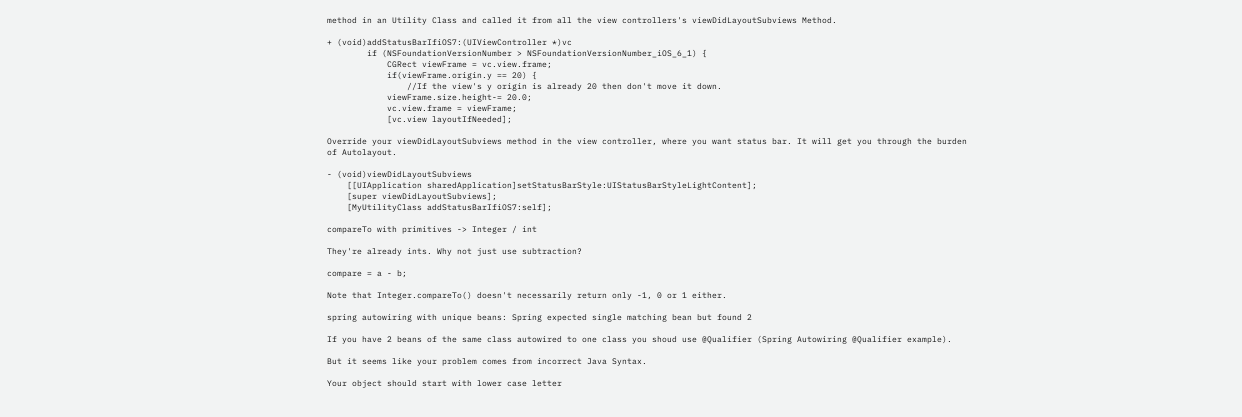method in an Utility Class and called it from all the view controllers's viewDidLayoutSubviews Method.

+ (void)addStatusBarIfiOS7:(UIViewController *)vc
        if (NSFoundationVersionNumber > NSFoundationVersionNumber_iOS_6_1) {
            CGRect viewFrame = vc.view.frame;
            if(viewFrame.origin.y == 20) {
                //If the view's y origin is already 20 then don't move it down.
            viewFrame.size.height-= 20.0;
            vc.view.frame = viewFrame;
            [vc.view layoutIfNeeded];

Override your viewDidLayoutSubviews method in the view controller, where you want status bar. It will get you through the burden of Autolayout.

- (void)viewDidLayoutSubviews
    [[UIApplication sharedApplication]setStatusBarStyle:UIStatusBarStyleLightContent];
    [super viewDidLayoutSubviews];
    [MyUtilityClass addStatusBarIfiOS7:self];

compareTo with primitives -> Integer / int

They're already ints. Why not just use subtraction?

compare = a - b;

Note that Integer.compareTo() doesn't necessarily return only -1, 0 or 1 either.

spring autowiring with unique beans: Spring expected single matching bean but found 2

If you have 2 beans of the same class autowired to one class you shoud use @Qualifier (Spring Autowiring @Qualifier example).

But it seems like your problem comes from incorrect Java Syntax.

Your object should start with lower case letter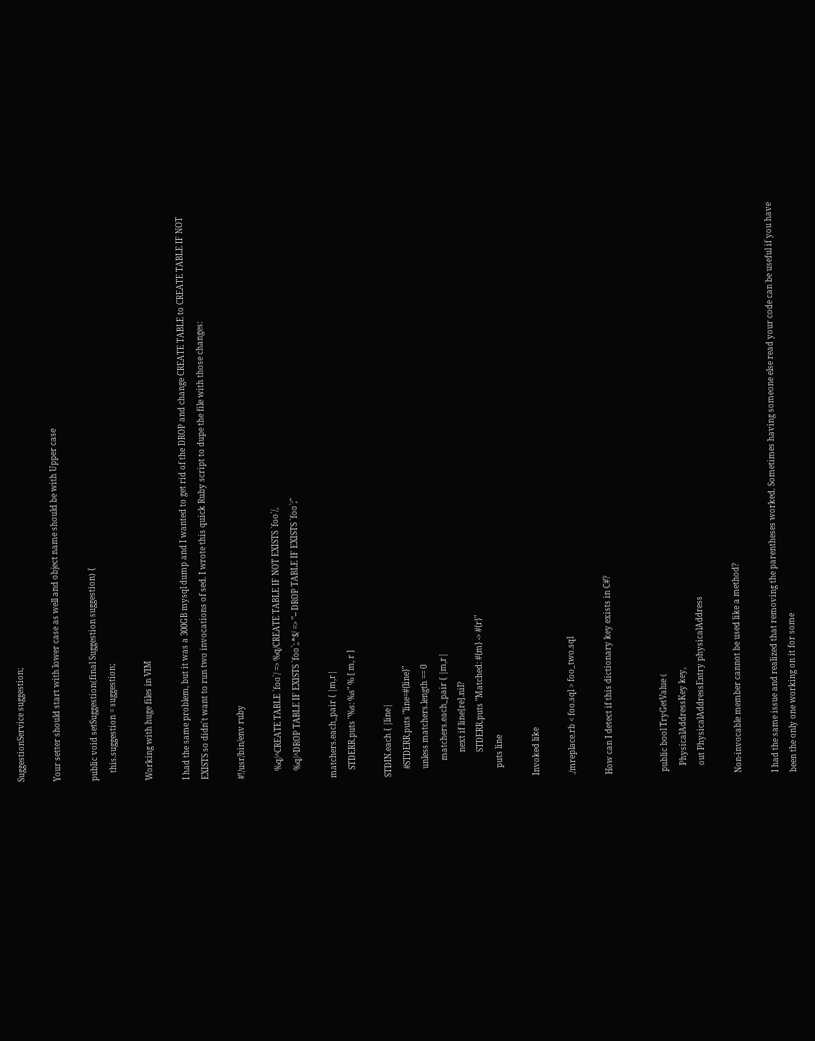SuggestionService suggestion;

Your setter should start with lower case as well and object name should be with Upper case

public void setSuggestion(final Suggestion suggestion) {
    this.suggestion = suggestion;

Working with huge files in VIM

I had the same problem, but it was a 300GB mysql dump and I wanted to get rid of the DROP and change CREATE TABLE to CREATE TABLE IF NOT EXISTS so didn't want to run two invocations of sed. I wrote this quick Ruby script to dupe the file with those changes:

#!/usr/bin/env ruby

    %q/^CREATE TABLE `foo`/ => %q/CREATE TABLE IF NOT EXISTS `foo`/,
    %q/^DROP TABLE IF EXISTS `foo`;.*$/ => "-- DROP TABLE IF EXISTS `foo`;"

matchers.each_pair { |m,r|
    STDERR.puts "%s: %s" % [ m, r ]

STDIN.each { |line|
    #STDERR.puts "line=#{line}"
    unless matchers.length == 0
        matchers.each_pair { |m,r|
            next if line[re].nil?
            STDERR.puts "Matched: #{m} -> #{r}"
    puts line

Invoked like

./mreplace.rb < foo.sql > foo_two.sql

How can I detect if this dictionary key exists in C#?


 public bool TryGetValue (
    PhysicalAddressKey key,
    out PhysicalAddressEntry physicalAddress

Non-invocable member cannot be used like a method?

I had the same issue and realized that removing the parentheses worked. Sometimes having someone else read your code can be useful if you have been the only one working on it for some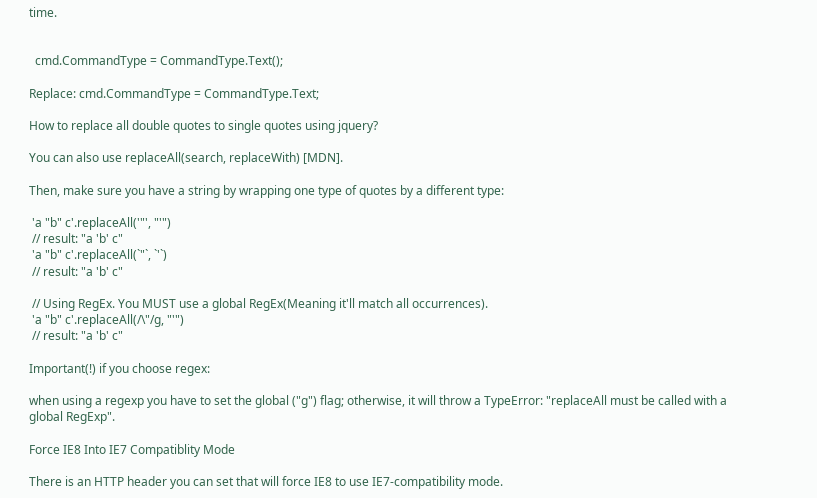time.


  cmd.CommandType = CommandType.Text();

Replace: cmd.CommandType = CommandType.Text;

How to replace all double quotes to single quotes using jquery?

You can also use replaceAll(search, replaceWith) [MDN].

Then, make sure you have a string by wrapping one type of quotes by a different type:

 'a "b" c'.replaceAll('"', "'")
 // result: "a 'b' c"
 'a "b" c'.replaceAll(`"`, `'`)
 // result: "a 'b' c"

 // Using RegEx. You MUST use a global RegEx(Meaning it'll match all occurrences).
 'a "b" c'.replaceAll(/\"/g, "'")
 // result: "a 'b' c"

Important(!) if you choose regex:

when using a regexp you have to set the global ("g") flag; otherwise, it will throw a TypeError: "replaceAll must be called with a global RegExp".

Force IE8 Into IE7 Compatiblity Mode

There is an HTTP header you can set that will force IE8 to use IE7-compatibility mode.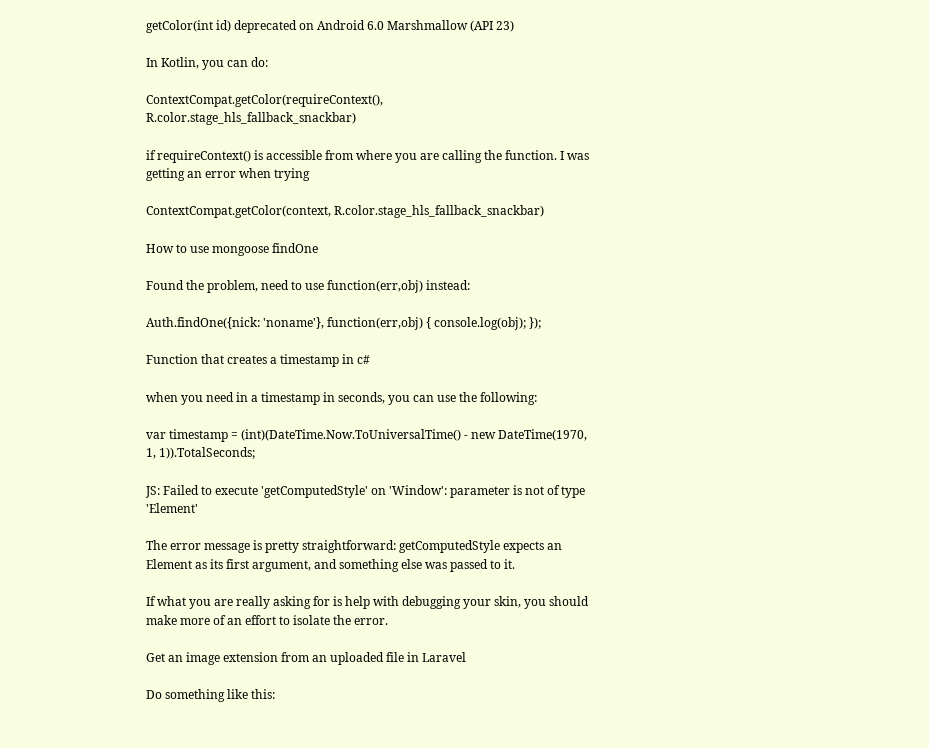getColor(int id) deprecated on Android 6.0 Marshmallow (API 23)

In Kotlin, you can do:

ContextCompat.getColor(requireContext(), R.color.stage_hls_fallback_snackbar)

if requireContext() is accessible from where you are calling the function. I was getting an error when trying

ContextCompat.getColor(context, R.color.stage_hls_fallback_snackbar)

How to use mongoose findOne

Found the problem, need to use function(err,obj) instead:

Auth.findOne({nick: 'noname'}, function(err,obj) { console.log(obj); });

Function that creates a timestamp in c#

when you need in a timestamp in seconds, you can use the following:

var timestamp = (int)(DateTime.Now.ToUniversalTime() - new DateTime(1970, 1, 1)).TotalSeconds;

JS: Failed to execute 'getComputedStyle' on 'Window': parameter is not of type 'Element'

The error message is pretty straightforward: getComputedStyle expects an Element as its first argument, and something else was passed to it.

If what you are really asking for is help with debugging your skin, you should make more of an effort to isolate the error.

Get an image extension from an uploaded file in Laravel

Do something like this: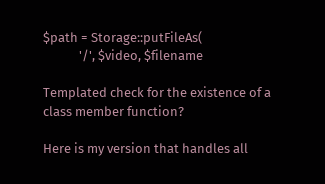$path = Storage::putFileAs(
            '/', $video, $filename

Templated check for the existence of a class member function?

Here is my version that handles all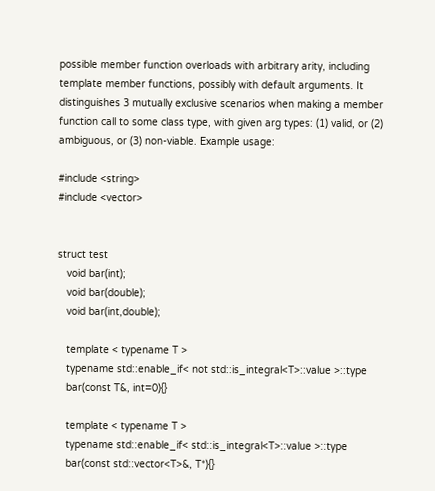possible member function overloads with arbitrary arity, including template member functions, possibly with default arguments. It distinguishes 3 mutually exclusive scenarios when making a member function call to some class type, with given arg types: (1) valid, or (2) ambiguous, or (3) non-viable. Example usage:

#include <string>
#include <vector>


struct test
   void bar(int);
   void bar(double);
   void bar(int,double);

   template < typename T >
   typename std::enable_if< not std::is_integral<T>::value >::type
   bar(const T&, int=0){}

   template < typename T >
   typename std::enable_if< std::is_integral<T>::value >::type
   bar(const std::vector<T>&, T*){}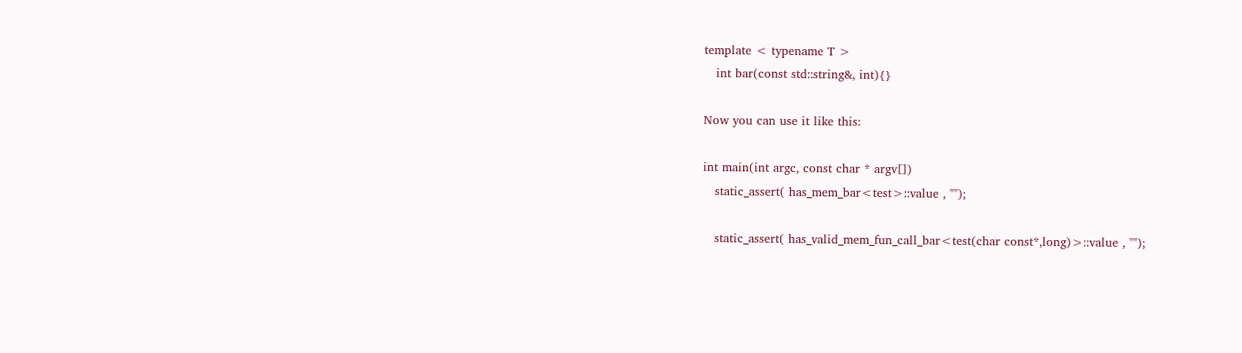template < typename T >
   int bar(const std::string&, int){}

Now you can use it like this:

int main(int argc, const char * argv[])
   static_assert( has_mem_bar<test>::value , "");

   static_assert( has_valid_mem_fun_call_bar<test(char const*,long)>::value , "");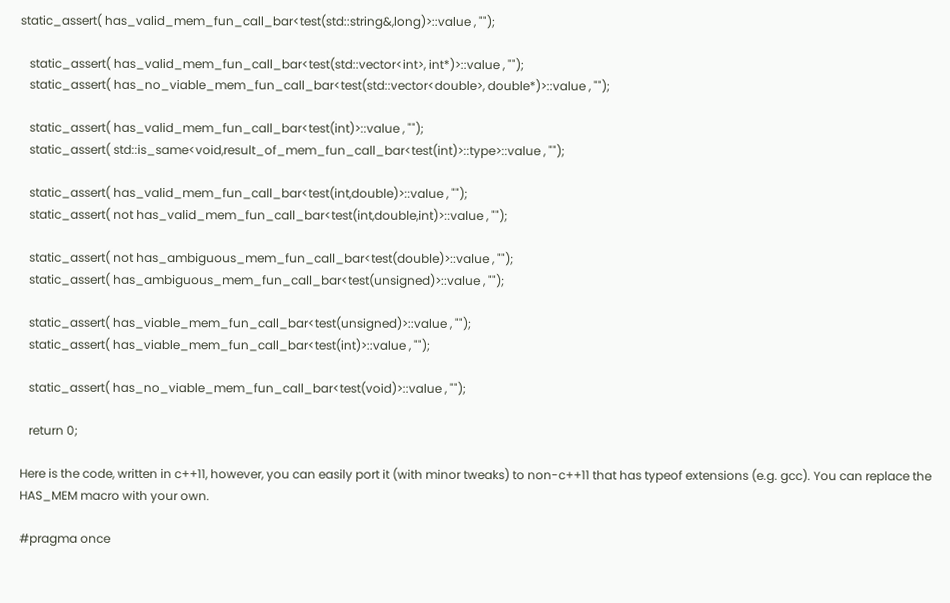static_assert( has_valid_mem_fun_call_bar<test(std::string&,long)>::value , "");

   static_assert( has_valid_mem_fun_call_bar<test(std::vector<int>, int*)>::value , "");
   static_assert( has_no_viable_mem_fun_call_bar<test(std::vector<double>, double*)>::value , "");

   static_assert( has_valid_mem_fun_call_bar<test(int)>::value , "");
   static_assert( std::is_same<void,result_of_mem_fun_call_bar<test(int)>::type>::value , "");

   static_assert( has_valid_mem_fun_call_bar<test(int,double)>::value , "");
   static_assert( not has_valid_mem_fun_call_bar<test(int,double,int)>::value , "");

   static_assert( not has_ambiguous_mem_fun_call_bar<test(double)>::value , "");
   static_assert( has_ambiguous_mem_fun_call_bar<test(unsigned)>::value , "");

   static_assert( has_viable_mem_fun_call_bar<test(unsigned)>::value , "");
   static_assert( has_viable_mem_fun_call_bar<test(int)>::value , "");

   static_assert( has_no_viable_mem_fun_call_bar<test(void)>::value , "");

   return 0;

Here is the code, written in c++11, however, you can easily port it (with minor tweaks) to non-c++11 that has typeof extensions (e.g. gcc). You can replace the HAS_MEM macro with your own.

#pragma once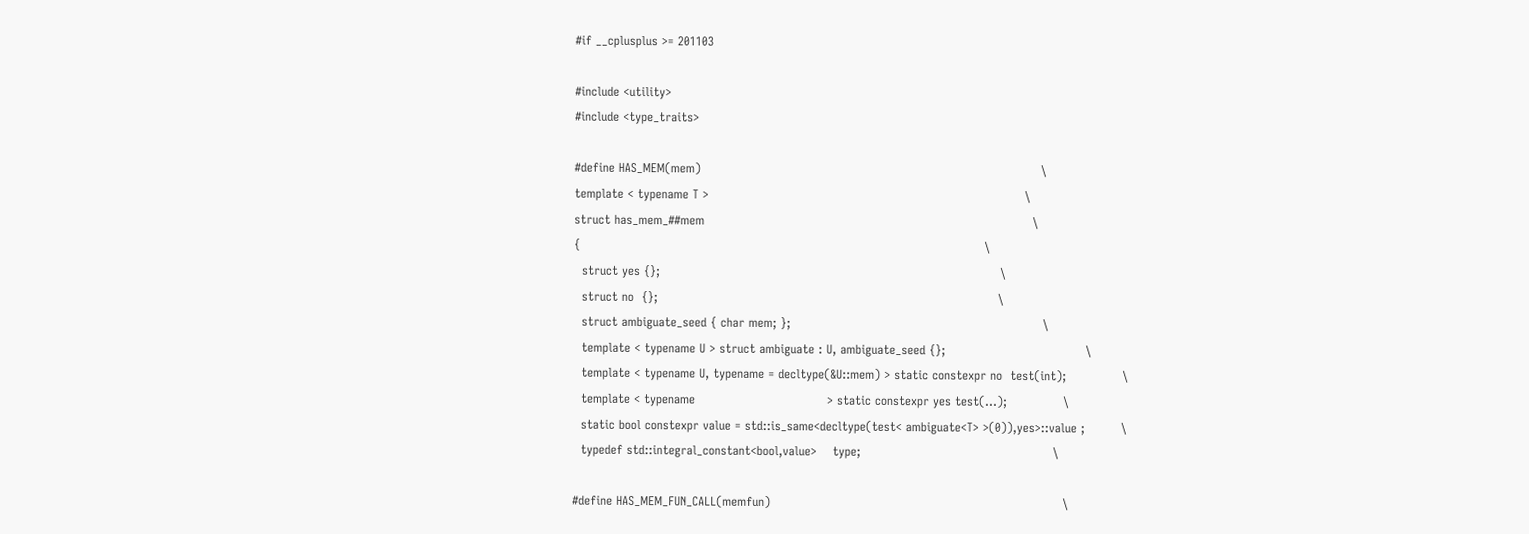#if __cplusplus >= 201103

#include <utility>
#include <type_traits>

#define HAS_MEM(mem)                                                                                     \
template < typename T >                                                                               \
struct has_mem_##mem                                                                                  \
{                                                                                                     \
  struct yes {};                                                                                     \
  struct no  {};                                                                                     \
  struct ambiguate_seed { char mem; };                                                               \
  template < typename U > struct ambiguate : U, ambiguate_seed {};                                   \
  template < typename U, typename = decltype(&U::mem) > static constexpr no  test(int);              \
  template < typename                                 > static constexpr yes test(...);              \
  static bool constexpr value = std::is_same<decltype(test< ambiguate<T> >(0)),yes>::value ;         \
  typedef std::integral_constant<bool,value>    type;                                                \

#define HAS_MEM_FUN_CALL(memfun)                                                                         \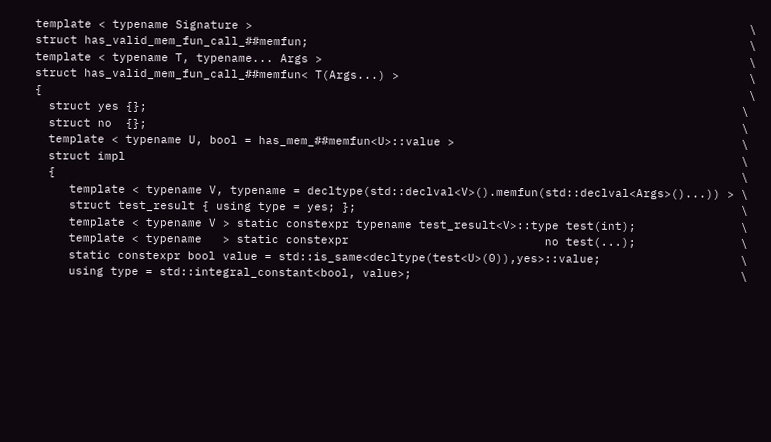template < typename Signature >                                                                       \
struct has_valid_mem_fun_call_##memfun;                                                               \
template < typename T, typename... Args >                                                             \
struct has_valid_mem_fun_call_##memfun< T(Args...) >                                                  \
{                                                                                                     \
  struct yes {};                                                                                     \
  struct no  {};                                                                                     \
  template < typename U, bool = has_mem_##memfun<U>::value >                                         \
  struct impl                                                                                        \
  {                                                                                                  \
     template < typename V, typename = decltype(std::declval<V>().memfun(std::declval<Args>()...)) > \
     struct test_result { using type = yes; };                                                       \
     template < typename V > static constexpr typename test_result<V>::type test(int);               \
     template < typename   > static constexpr                            no test(...);               \
     static constexpr bool value = std::is_same<decltype(test<U>(0)),yes>::value;                    \
     using type = std::integral_constant<bool, value>;                                               \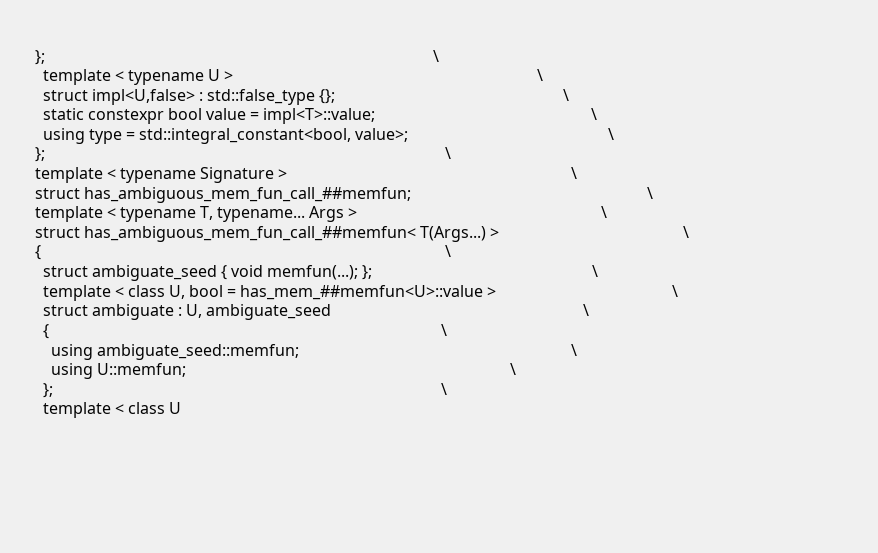};                                                                                                 \
  template < typename U >                                                                            \
  struct impl<U,false> : std::false_type {};                                                         \
  static constexpr bool value = impl<T>::value;                                                      \
  using type = std::integral_constant<bool, value>;                                                  \
};                                                                                                    \
template < typename Signature >                                                                       \
struct has_ambiguous_mem_fun_call_##memfun;                                                           \
template < typename T, typename... Args >                                                             \
struct has_ambiguous_mem_fun_call_##memfun< T(Args...) >                                              \
{                                                                                                     \
  struct ambiguate_seed { void memfun(...); };                                                       \
  template < class U, bool = has_mem_##memfun<U>::value >                                            \
  struct ambiguate : U, ambiguate_seed                                                               \
  {                                                                                                  \
    using ambiguate_seed::memfun;                                                                    \
    using U::memfun;                                                                                 \
  };                                                                                                 \
  template < class U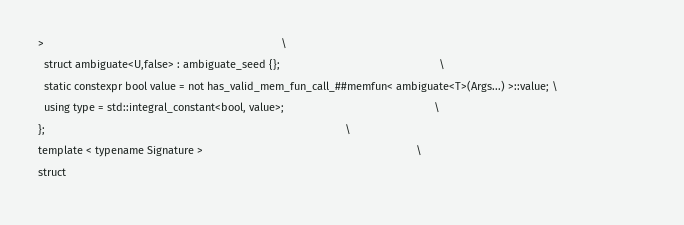>                                                                               \
  struct ambiguate<U,false> : ambiguate_seed {};                                                     \
  static constexpr bool value = not has_valid_mem_fun_call_##memfun< ambiguate<T>(Args...) >::value; \
  using type = std::integral_constant<bool, value>;                                                  \
};                                                                                                    \
template < typename Signature >                                                                       \
struct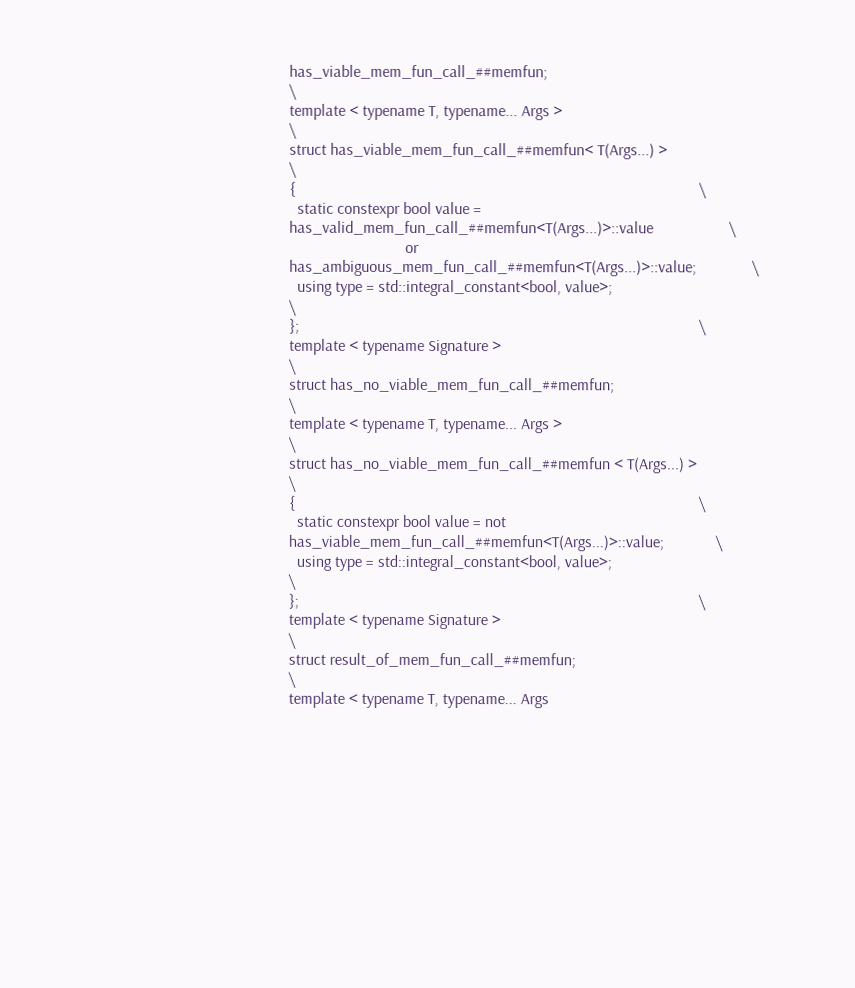has_viable_mem_fun_call_##memfun;                                                              \
template < typename T, typename... Args >                                                             \
struct has_viable_mem_fun_call_##memfun< T(Args...) >                                                 \
{                                                                                                     \
  static constexpr bool value = has_valid_mem_fun_call_##memfun<T(Args...)>::value                   \
                             or has_ambiguous_mem_fun_call_##memfun<T(Args...)>::value;              \
  using type = std::integral_constant<bool, value>;                                                  \
};                                                                                                    \
template < typename Signature >                                                                       \
struct has_no_viable_mem_fun_call_##memfun;                                                           \
template < typename T, typename... Args >                                                             \
struct has_no_viable_mem_fun_call_##memfun < T(Args...) >                                             \
{                                                                                                     \
  static constexpr bool value = not has_viable_mem_fun_call_##memfun<T(Args...)>::value;             \
  using type = std::integral_constant<bool, value>;                                                  \
};                                                                                                    \
template < typename Signature >                                                                       \
struct result_of_mem_fun_call_##memfun;                                                               \
template < typename T, typename... Args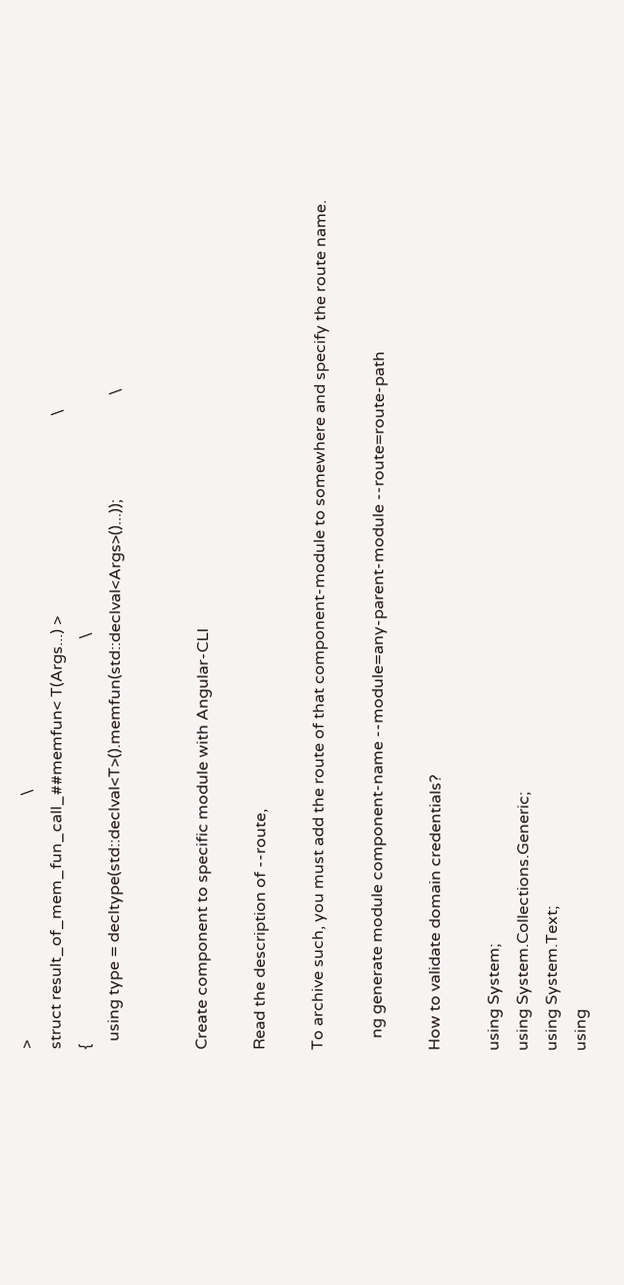>                                                             \
struct result_of_mem_fun_call_##memfun< T(Args...) >                                                  \
{                                                                                                     \
  using type = decltype(std::declval<T>().memfun(std::declval<Args>()...));                          \


Create component to specific module with Angular-CLI

Read the description of --route,

To archive such, you must add the route of that component-module to somewhere and specify the route name.

   ng generate module component-name --module=any-parent-module --route=route-path

How to validate domain credentials?

using System;
using System.Collections.Generic;
using System.Text;
using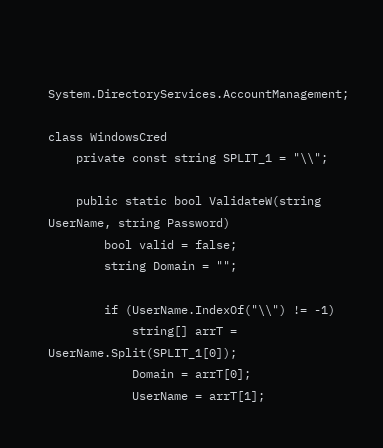System.DirectoryServices.AccountManagement;

class WindowsCred
    private const string SPLIT_1 = "\\";

    public static bool ValidateW(string UserName, string Password)
        bool valid = false;
        string Domain = "";

        if (UserName.IndexOf("\\") != -1)
            string[] arrT = UserName.Split(SPLIT_1[0]);
            Domain = arrT[0];
            UserName = arrT[1];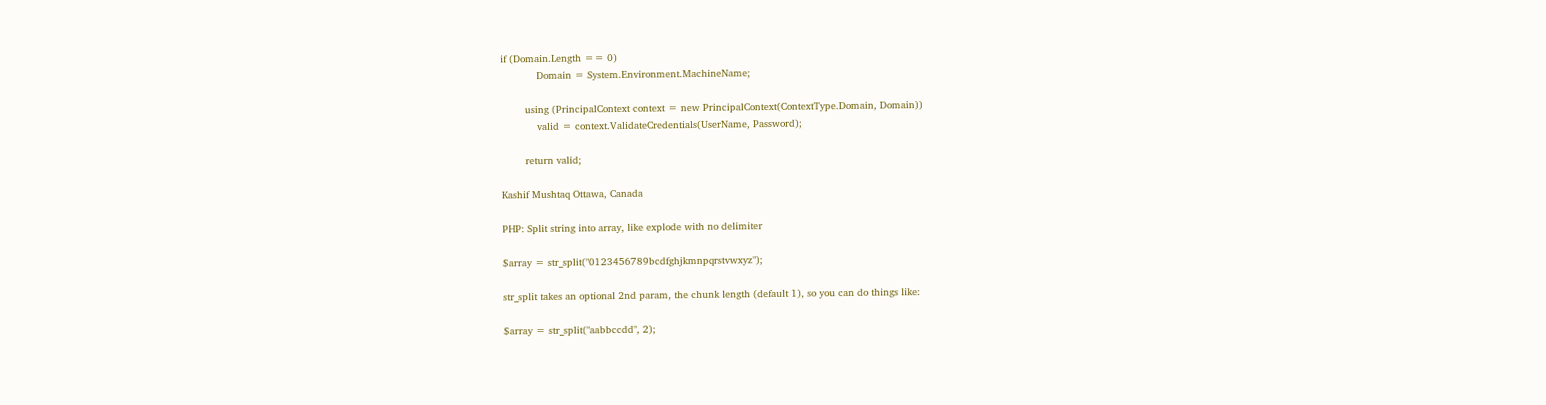if (Domain.Length == 0)
            Domain = System.Environment.MachineName;

        using (PrincipalContext context = new PrincipalContext(ContextType.Domain, Domain))
            valid = context.ValidateCredentials(UserName, Password);

        return valid;

Kashif Mushtaq Ottawa, Canada

PHP: Split string into array, like explode with no delimiter

$array = str_split("0123456789bcdfghjkmnpqrstvwxyz");

str_split takes an optional 2nd param, the chunk length (default 1), so you can do things like:

$array = str_split("aabbccdd", 2);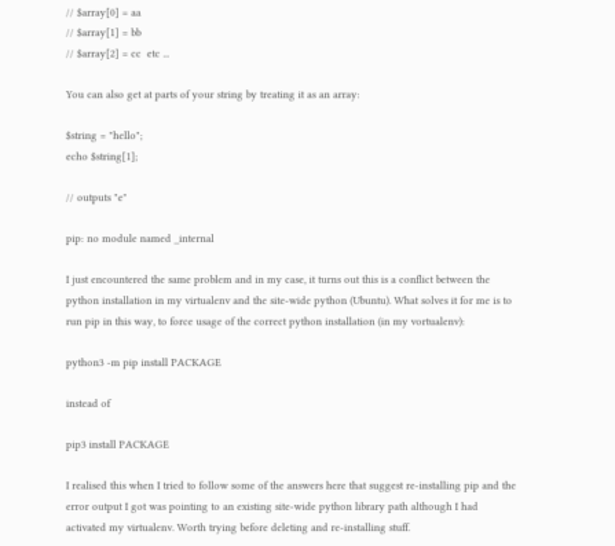// $array[0] = aa
// $array[1] = bb
// $array[2] = cc  etc ...

You can also get at parts of your string by treating it as an array:

$string = "hello";
echo $string[1];

// outputs "e"

pip: no module named _internal

I just encountered the same problem and in my case, it turns out this is a conflict between the python installation in my virtualenv and the site-wide python (Ubuntu). What solves it for me is to run pip in this way, to force usage of the correct python installation (in my vortualenv):

python3 -m pip install PACKAGE

instead of

pip3 install PACKAGE

I realised this when I tried to follow some of the answers here that suggest re-installing pip and the error output I got was pointing to an existing site-wide python library path although I had activated my virtualenv. Worth trying before deleting and re-installing stuff.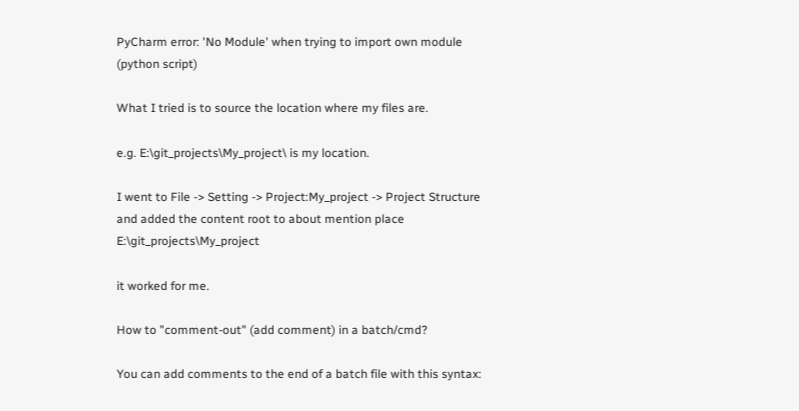PyCharm error: 'No Module' when trying to import own module (python script)

What I tried is to source the location where my files are.

e.g. E:\git_projects\My_project\ is my location.

I went to File -> Setting -> Project:My_project -> Project Structure and added the content root to about mention place E:\git_projects\My_project

it worked for me.

How to "comment-out" (add comment) in a batch/cmd?

You can add comments to the end of a batch file with this syntax: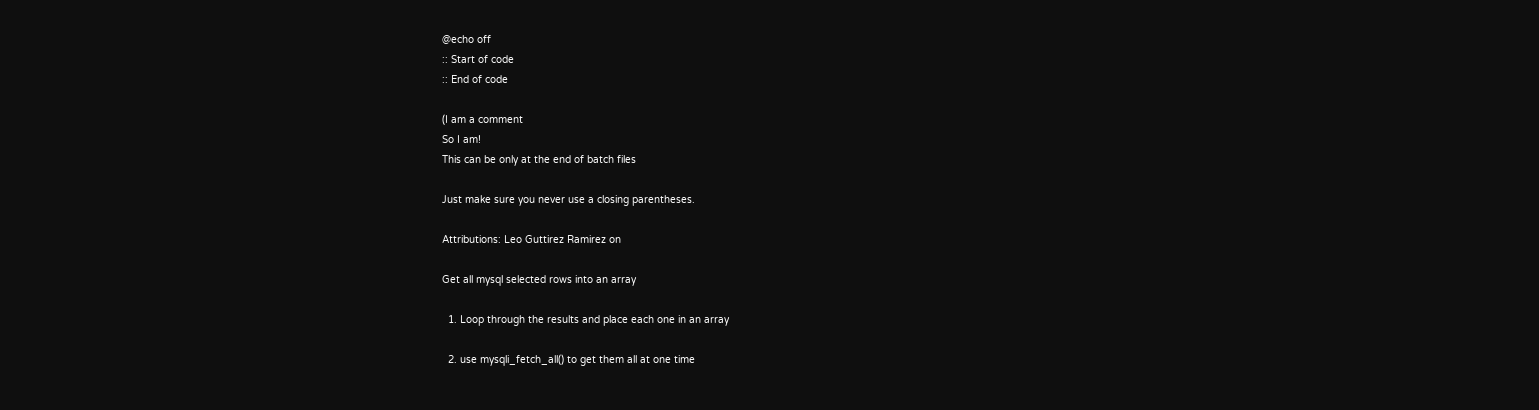@echo off
:: Start of code
:: End of code

(I am a comment
So I am!
This can be only at the end of batch files

Just make sure you never use a closing parentheses.

Attributions: Leo Guttirez Ramirez on

Get all mysql selected rows into an array

  1. Loop through the results and place each one in an array

  2. use mysqli_fetch_all() to get them all at one time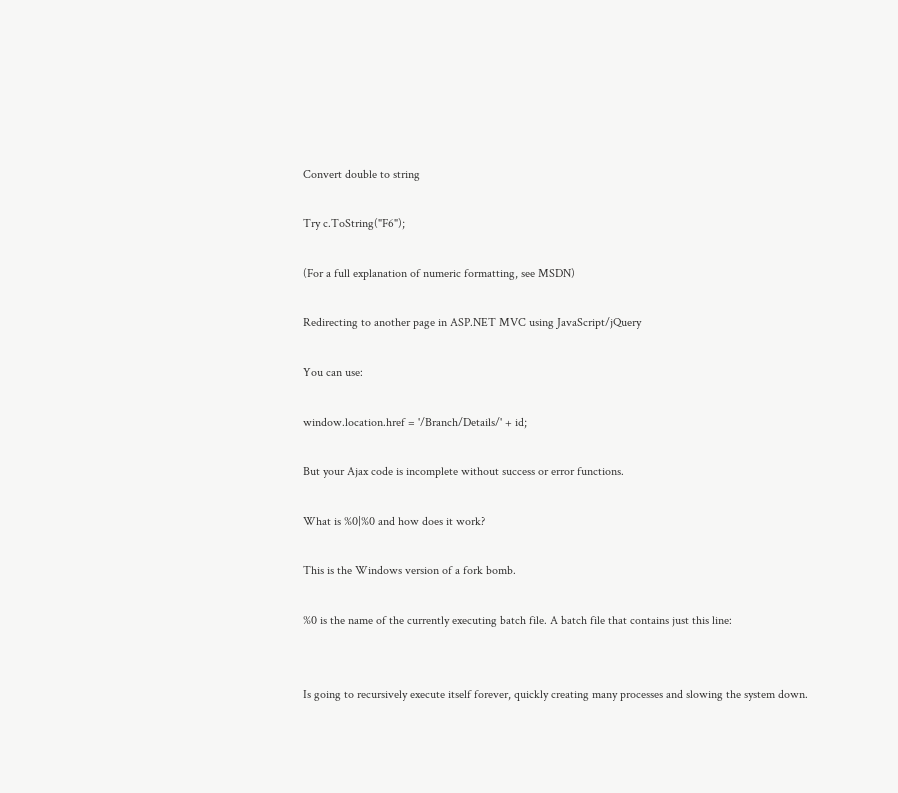Convert double to string

Try c.ToString("F6");

(For a full explanation of numeric formatting, see MSDN)

Redirecting to another page in ASP.NET MVC using JavaScript/jQuery

You can use:

window.location.href = '/Branch/Details/' + id;

But your Ajax code is incomplete without success or error functions.

What is %0|%0 and how does it work?

This is the Windows version of a fork bomb.

%0 is the name of the currently executing batch file. A batch file that contains just this line:


Is going to recursively execute itself forever, quickly creating many processes and slowing the system down.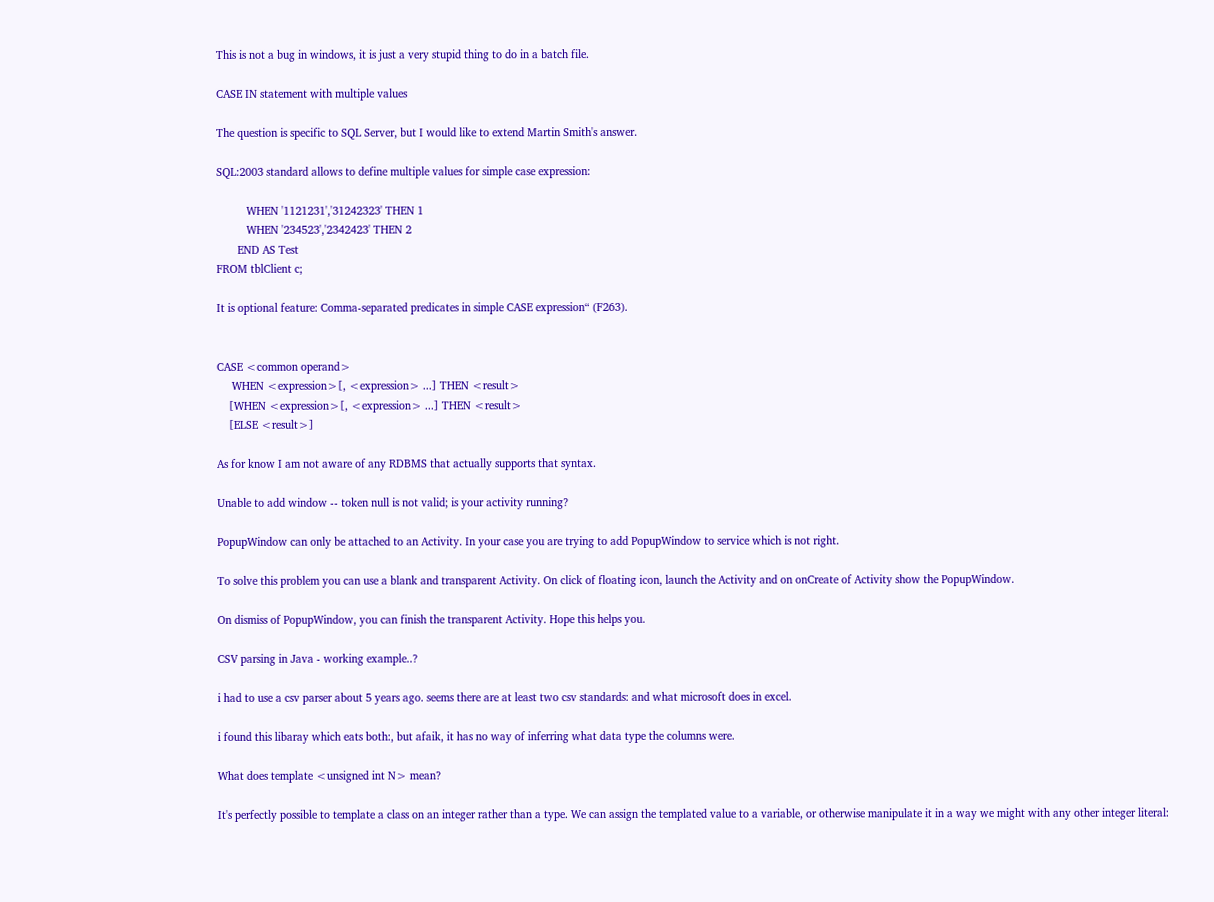This is not a bug in windows, it is just a very stupid thing to do in a batch file.

CASE IN statement with multiple values

The question is specific to SQL Server, but I would like to extend Martin Smith's answer.

SQL:2003 standard allows to define multiple values for simple case expression:

          WHEN '1121231','31242323' THEN 1
          WHEN '234523','2342423' THEN 2
       END AS Test
FROM tblClient c;

It is optional feature: Comma-separated predicates in simple CASE expression“ (F263).


CASE <common operand>
     WHEN <expression>[, <expression> ...] THEN <result>
    [WHEN <expression>[, <expression> ...] THEN <result>
    [ELSE <result>]

As for know I am not aware of any RDBMS that actually supports that syntax.

Unable to add window -- token null is not valid; is your activity running?

PopupWindow can only be attached to an Activity. In your case you are trying to add PopupWindow to service which is not right.

To solve this problem you can use a blank and transparent Activity. On click of floating icon, launch the Activity and on onCreate of Activity show the PopupWindow.

On dismiss of PopupWindow, you can finish the transparent Activity. Hope this helps you.

CSV parsing in Java - working example..?

i had to use a csv parser about 5 years ago. seems there are at least two csv standards: and what microsoft does in excel.

i found this libaray which eats both:, but afaik, it has no way of inferring what data type the columns were.

What does template <unsigned int N> mean?

It's perfectly possible to template a class on an integer rather than a type. We can assign the templated value to a variable, or otherwise manipulate it in a way we might with any other integer literal: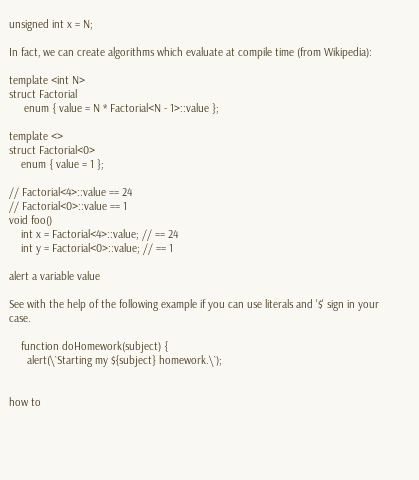unsigned int x = N;

In fact, we can create algorithms which evaluate at compile time (from Wikipedia):

template <int N>
struct Factorial
     enum { value = N * Factorial<N - 1>::value };

template <>
struct Factorial<0>
    enum { value = 1 };

// Factorial<4>::value == 24
// Factorial<0>::value == 1
void foo()
    int x = Factorial<4>::value; // == 24
    int y = Factorial<0>::value; // == 1

alert a variable value

See with the help of the following example if you can use literals and '$' sign in your case.

    function doHomework(subject) {
      alert(\`Starting my ${subject} homework.\`);


how to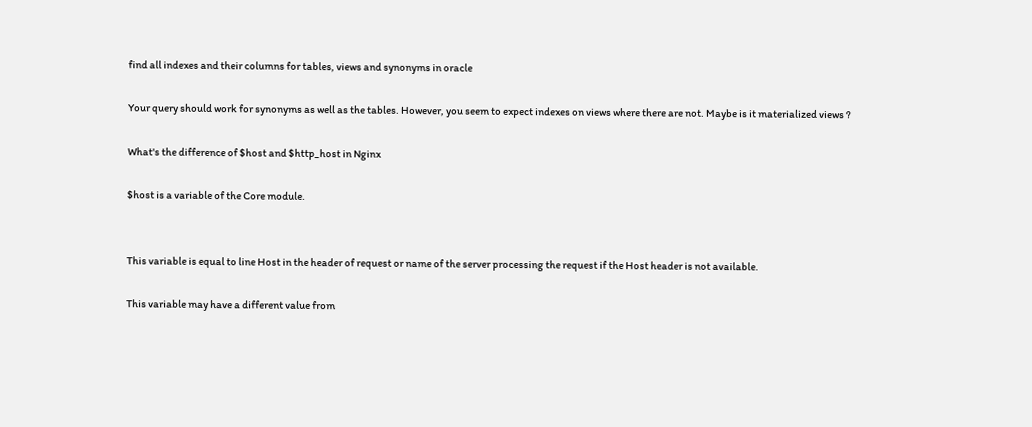find all indexes and their columns for tables, views and synonyms in oracle

Your query should work for synonyms as well as the tables. However, you seem to expect indexes on views where there are not. Maybe is it materialized views ?

What's the difference of $host and $http_host in Nginx

$host is a variable of the Core module.


This variable is equal to line Host in the header of request or name of the server processing the request if the Host header is not available.

This variable may have a different value from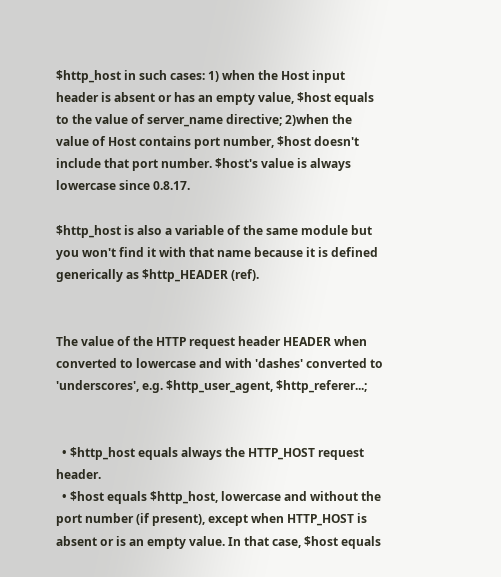$http_host in such cases: 1) when the Host input header is absent or has an empty value, $host equals to the value of server_name directive; 2)when the value of Host contains port number, $host doesn't include that port number. $host's value is always lowercase since 0.8.17.

$http_host is also a variable of the same module but you won't find it with that name because it is defined generically as $http_HEADER (ref).


The value of the HTTP request header HEADER when converted to lowercase and with 'dashes' converted to 'underscores', e.g. $http_user_agent, $http_referer...;


  • $http_host equals always the HTTP_HOST request header.
  • $host equals $http_host, lowercase and without the port number (if present), except when HTTP_HOST is absent or is an empty value. In that case, $host equals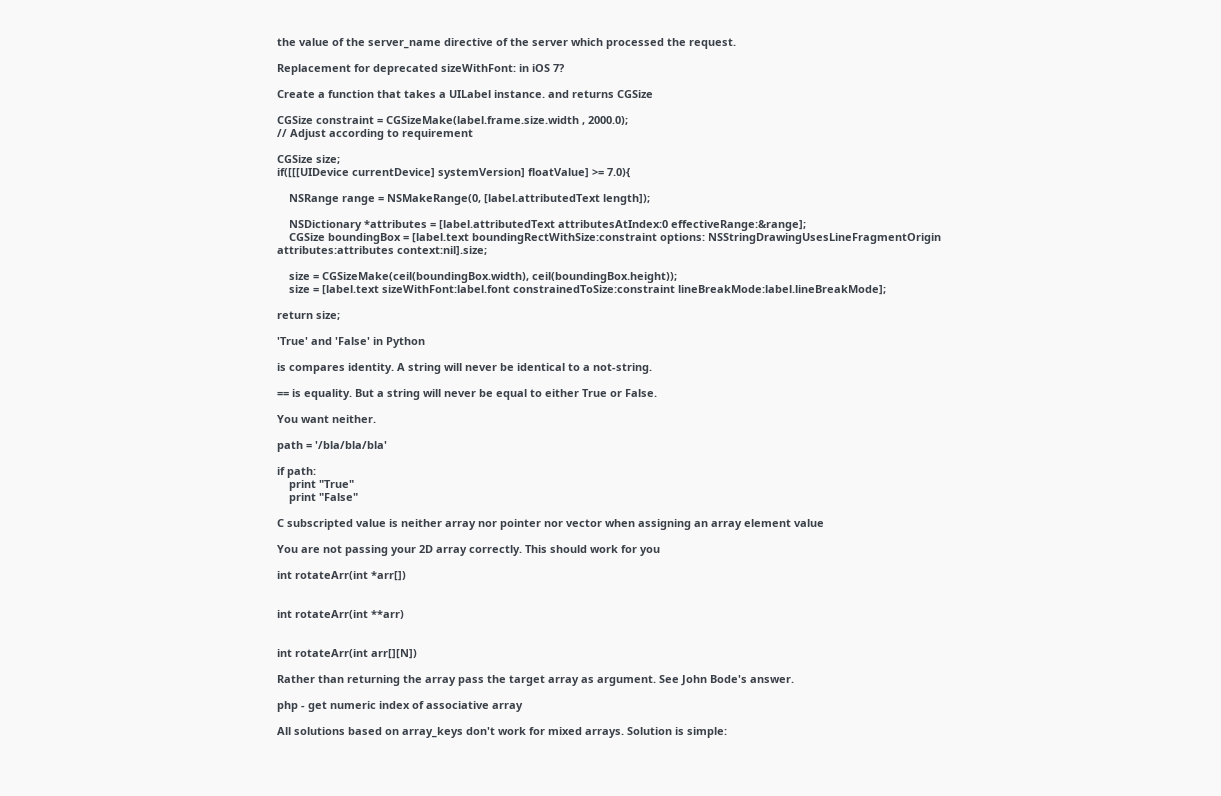the value of the server_name directive of the server which processed the request.

Replacement for deprecated sizeWithFont: in iOS 7?

Create a function that takes a UILabel instance. and returns CGSize

CGSize constraint = CGSizeMake(label.frame.size.width , 2000.0);
// Adjust according to requirement

CGSize size;
if([[[UIDevice currentDevice] systemVersion] floatValue] >= 7.0){

    NSRange range = NSMakeRange(0, [label.attributedText length]);

    NSDictionary *attributes = [label.attributedText attributesAtIndex:0 effectiveRange:&range];
    CGSize boundingBox = [label.text boundingRectWithSize:constraint options: NSStringDrawingUsesLineFragmentOrigin attributes:attributes context:nil].size;

    size = CGSizeMake(ceil(boundingBox.width), ceil(boundingBox.height));
    size = [label.text sizeWithFont:label.font constrainedToSize:constraint lineBreakMode:label.lineBreakMode];

return size;

'True' and 'False' in Python

is compares identity. A string will never be identical to a not-string.

== is equality. But a string will never be equal to either True or False.

You want neither.

path = '/bla/bla/bla'

if path:
    print "True"
    print "False"

C subscripted value is neither array nor pointer nor vector when assigning an array element value

You are not passing your 2D array correctly. This should work for you

int rotateArr(int *arr[])


int rotateArr(int **arr)


int rotateArr(int arr[][N])

Rather than returning the array pass the target array as argument. See John Bode's answer.

php - get numeric index of associative array

All solutions based on array_keys don't work for mixed arrays. Solution is simple: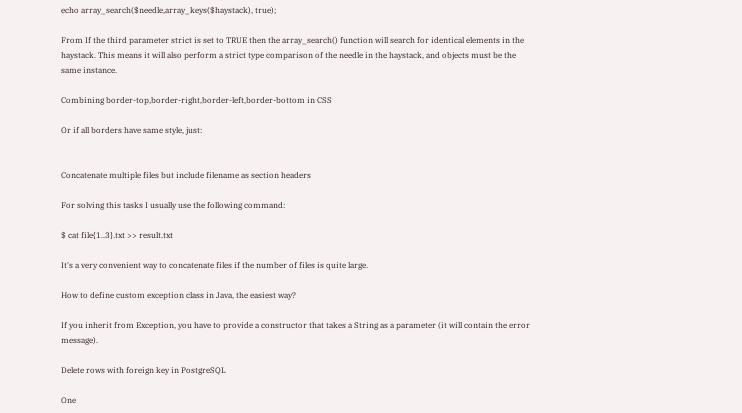echo array_search($needle,array_keys($haystack), true);

From If the third parameter strict is set to TRUE then the array_search() function will search for identical elements in the haystack. This means it will also perform a strict type comparison of the needle in the haystack, and objects must be the same instance.

Combining border-top,border-right,border-left,border-bottom in CSS

Or if all borders have same style, just:


Concatenate multiple files but include filename as section headers

For solving this tasks I usually use the following command:

$ cat file{1..3}.txt >> result.txt

It's a very convenient way to concatenate files if the number of files is quite large.

How to define custom exception class in Java, the easiest way?

If you inherit from Exception, you have to provide a constructor that takes a String as a parameter (it will contain the error message).

Delete rows with foreign key in PostgreSQL

One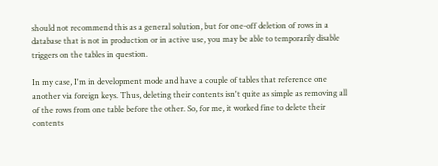should not recommend this as a general solution, but for one-off deletion of rows in a database that is not in production or in active use, you may be able to temporarily disable triggers on the tables in question.

In my case, I'm in development mode and have a couple of tables that reference one another via foreign keys. Thus, deleting their contents isn't quite as simple as removing all of the rows from one table before the other. So, for me, it worked fine to delete their contents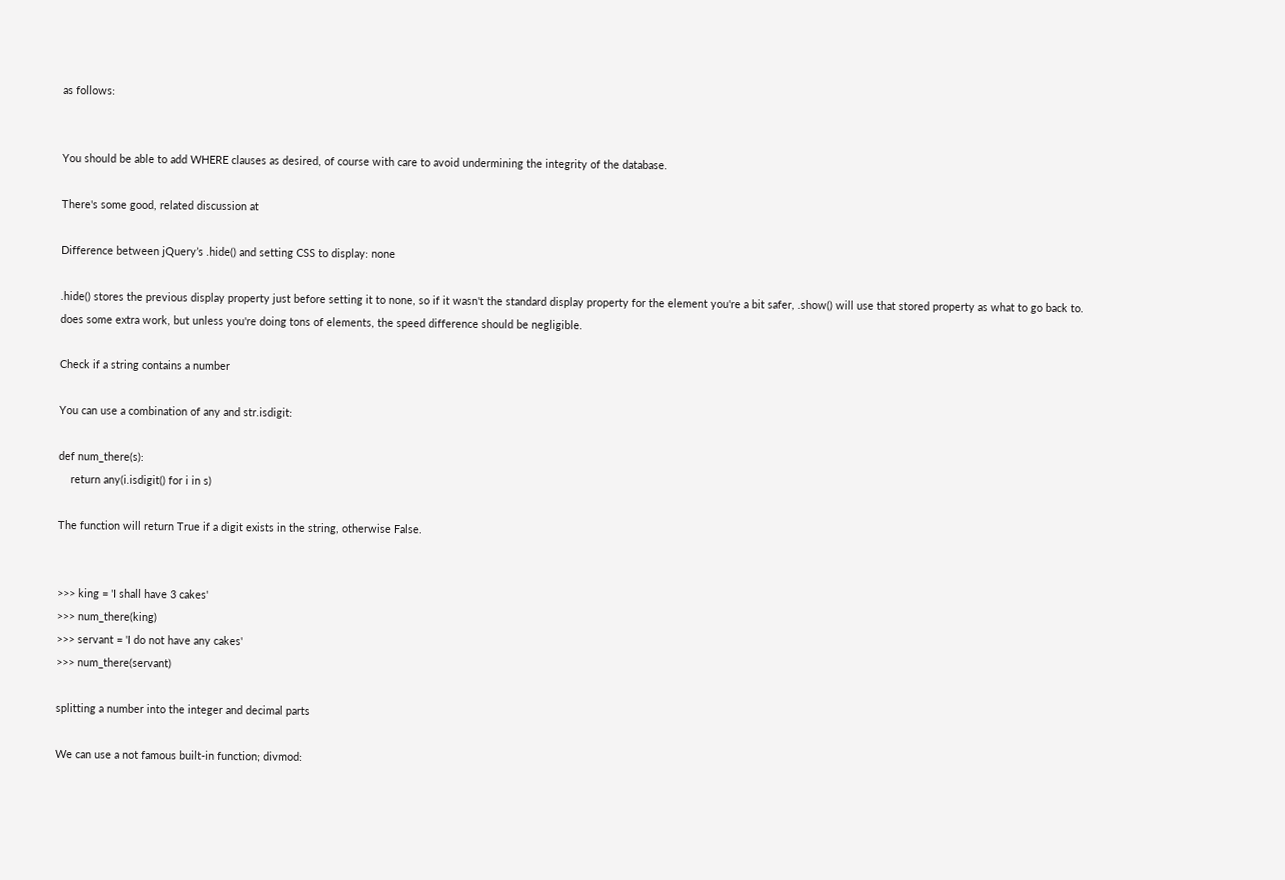as follows:


You should be able to add WHERE clauses as desired, of course with care to avoid undermining the integrity of the database.

There's some good, related discussion at

Difference between jQuery’s .hide() and setting CSS to display: none

.hide() stores the previous display property just before setting it to none, so if it wasn't the standard display property for the element you're a bit safer, .show() will use that stored property as what to go back to. does some extra work, but unless you're doing tons of elements, the speed difference should be negligible.

Check if a string contains a number

You can use a combination of any and str.isdigit:

def num_there(s):
    return any(i.isdigit() for i in s)

The function will return True if a digit exists in the string, otherwise False.


>>> king = 'I shall have 3 cakes'
>>> num_there(king)
>>> servant = 'I do not have any cakes'
>>> num_there(servant)

splitting a number into the integer and decimal parts

We can use a not famous built-in function; divmod: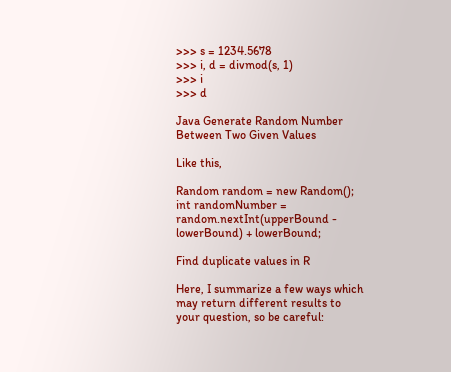>>> s = 1234.5678
>>> i, d = divmod(s, 1)
>>> i
>>> d

Java Generate Random Number Between Two Given Values

Like this,

Random random = new Random();
int randomNumber = random.nextInt(upperBound - lowerBound) + lowerBound;

Find duplicate values in R

Here, I summarize a few ways which may return different results to your question, so be careful: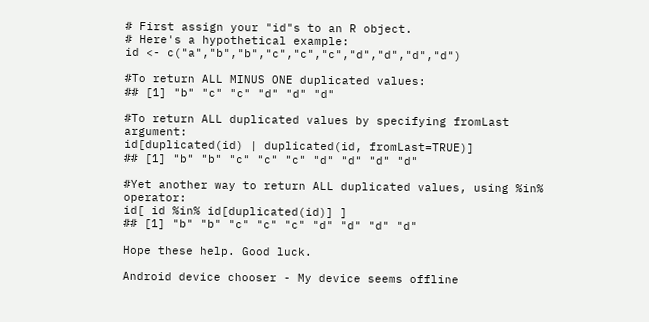# First assign your "id"s to an R object.
# Here's a hypothetical example:
id <- c("a","b","b","c","c","c","d","d","d","d")

#To return ALL MINUS ONE duplicated values:
## [1] "b" "c" "c" "d" "d" "d"

#To return ALL duplicated values by specifying fromLast argument:
id[duplicated(id) | duplicated(id, fromLast=TRUE)]
## [1] "b" "b" "c" "c" "c" "d" "d" "d" "d"

#Yet another way to return ALL duplicated values, using %in% operator:
id[ id %in% id[duplicated(id)] ]
## [1] "b" "b" "c" "c" "c" "d" "d" "d" "d"

Hope these help. Good luck.

Android device chooser - My device seems offline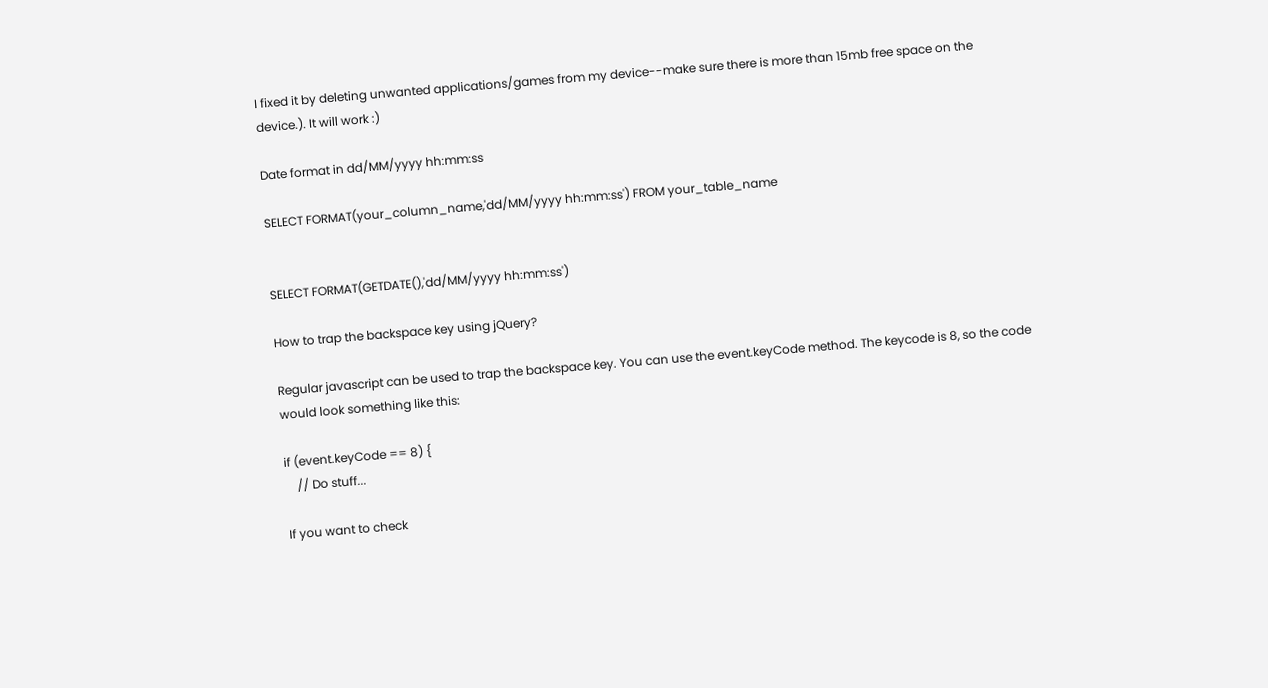I fixed it by deleting unwanted applications/games from my device--make sure there is more than 15mb free space on the device.). It will work :)

Date format in dd/MM/yyyy hh:mm:ss

SELECT FORMAT(your_column_name,'dd/MM/yyyy hh:mm:ss') FROM your_table_name


SELECT FORMAT(GETDATE(),'dd/MM/yyyy hh:mm:ss')

How to trap the backspace key using jQuery?

Regular javascript can be used to trap the backspace key. You can use the event.keyCode method. The keycode is 8, so the code would look something like this:

if (event.keyCode == 8) {
    // Do stuff...

If you want to check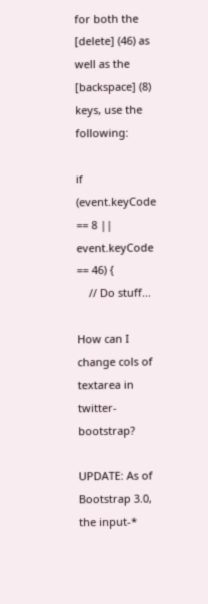for both the [delete] (46) as well as the [backspace] (8) keys, use the following:

if (event.keyCode == 8 || event.keyCode == 46) {
    // Do stuff...

How can I change cols of textarea in twitter-bootstrap?

UPDATE: As of Bootstrap 3.0, the input-*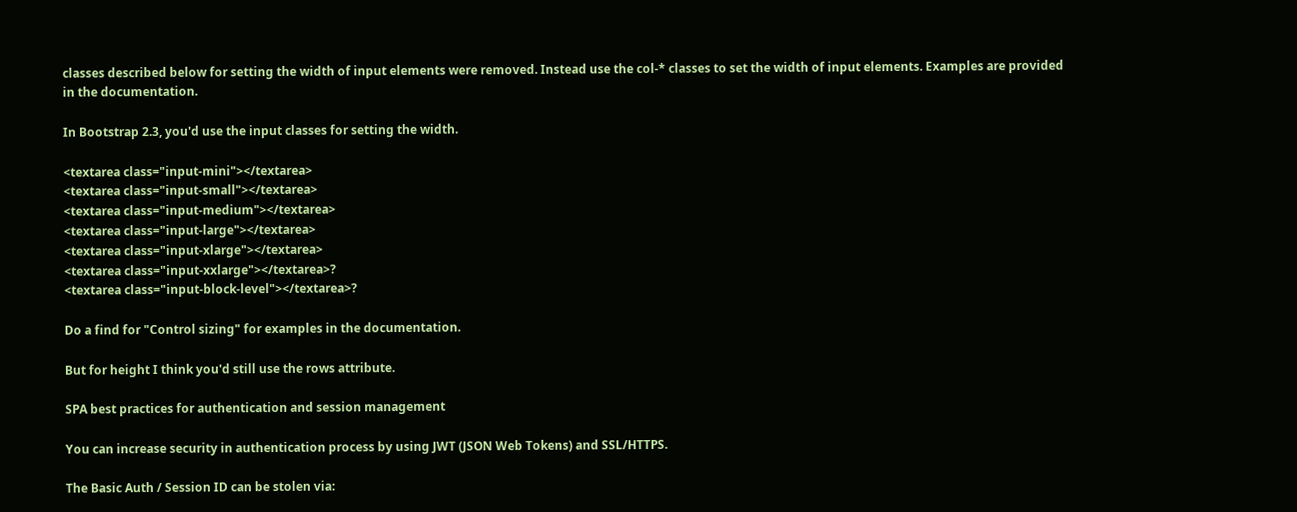classes described below for setting the width of input elements were removed. Instead use the col-* classes to set the width of input elements. Examples are provided in the documentation.

In Bootstrap 2.3, you'd use the input classes for setting the width.

<textarea class="input-mini"></textarea>
<textarea class="input-small"></textarea>
<textarea class="input-medium"></textarea>
<textarea class="input-large"></textarea>
<textarea class="input-xlarge"></textarea>
<textarea class="input-xxlarge"></textarea>?
<textarea class="input-block-level"></textarea>?

Do a find for "Control sizing" for examples in the documentation.

But for height I think you'd still use the rows attribute.

SPA best practices for authentication and session management

You can increase security in authentication process by using JWT (JSON Web Tokens) and SSL/HTTPS.

The Basic Auth / Session ID can be stolen via: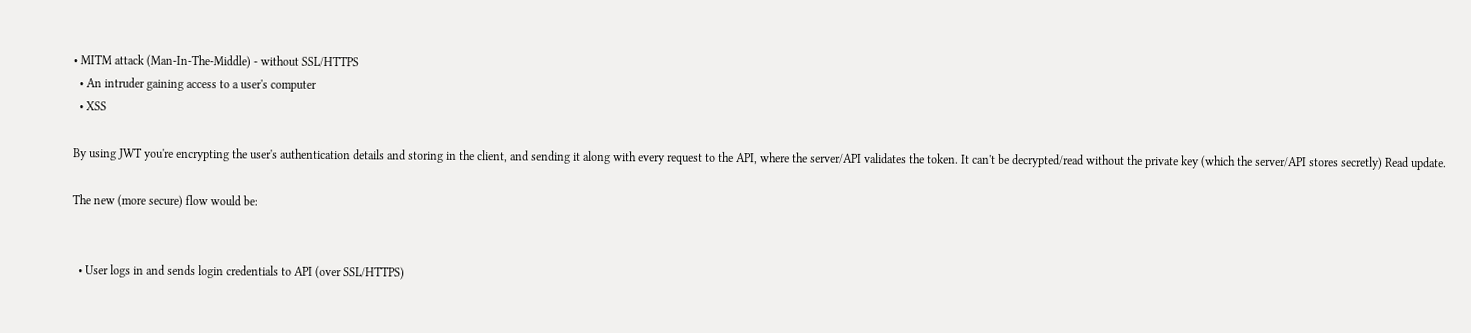• MITM attack (Man-In-The-Middle) - without SSL/HTTPS
  • An intruder gaining access to a user's computer
  • XSS

By using JWT you're encrypting the user's authentication details and storing in the client, and sending it along with every request to the API, where the server/API validates the token. It can't be decrypted/read without the private key (which the server/API stores secretly) Read update.

The new (more secure) flow would be:


  • User logs in and sends login credentials to API (over SSL/HTTPS)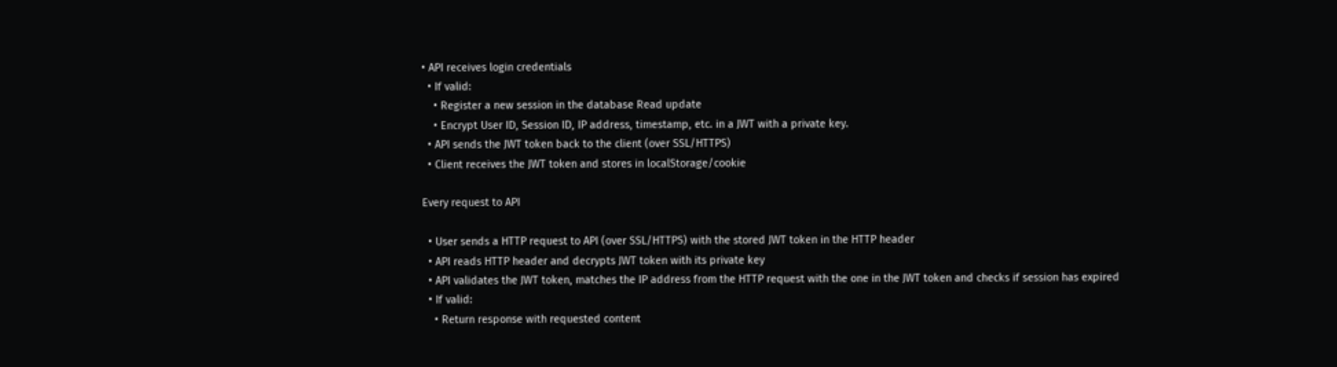• API receives login credentials
  • If valid:
    • Register a new session in the database Read update
    • Encrypt User ID, Session ID, IP address, timestamp, etc. in a JWT with a private key.
  • API sends the JWT token back to the client (over SSL/HTTPS)
  • Client receives the JWT token and stores in localStorage/cookie

Every request to API

  • User sends a HTTP request to API (over SSL/HTTPS) with the stored JWT token in the HTTP header
  • API reads HTTP header and decrypts JWT token with its private key
  • API validates the JWT token, matches the IP address from the HTTP request with the one in the JWT token and checks if session has expired
  • If valid:
    • Return response with requested content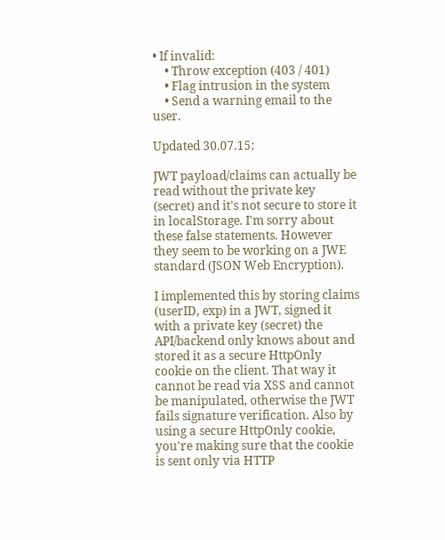• If invalid:
    • Throw exception (403 / 401)
    • Flag intrusion in the system
    • Send a warning email to the user.

Updated 30.07.15:

JWT payload/claims can actually be read without the private key (secret) and it's not secure to store it in localStorage. I'm sorry about these false statements. However they seem to be working on a JWE standard (JSON Web Encryption).

I implemented this by storing claims (userID, exp) in a JWT, signed it with a private key (secret) the API/backend only knows about and stored it as a secure HttpOnly cookie on the client. That way it cannot be read via XSS and cannot be manipulated, otherwise the JWT fails signature verification. Also by using a secure HttpOnly cookie, you're making sure that the cookie is sent only via HTTP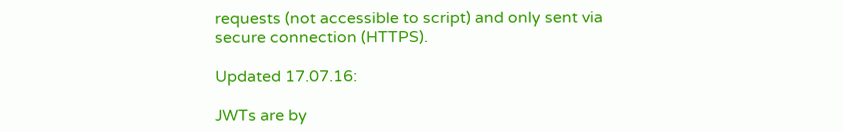requests (not accessible to script) and only sent via secure connection (HTTPS).

Updated 17.07.16:

JWTs are by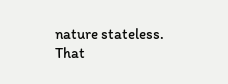nature stateless. That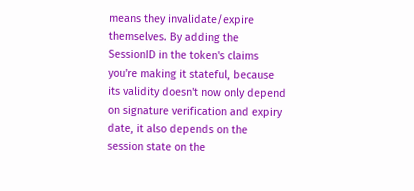means they invalidate/expire themselves. By adding the SessionID in the token's claims you're making it stateful, because its validity doesn't now only depend on signature verification and expiry date, it also depends on the session state on the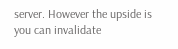server. However the upside is you can invalidate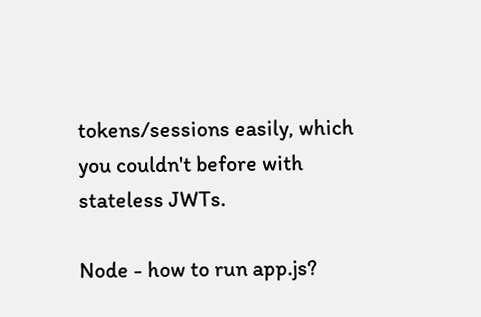tokens/sessions easily, which you couldn't before with stateless JWTs.

Node - how to run app.js?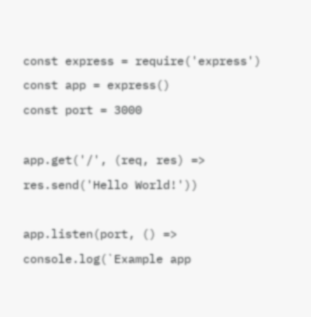const express = require('express')
const app = express()
const port = 3000

app.get('/', (req, res) => res.send('Hello World!'))

app.listen(port, () => console.log(`Example app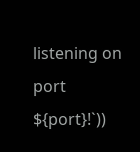listening on port ${port}!`))